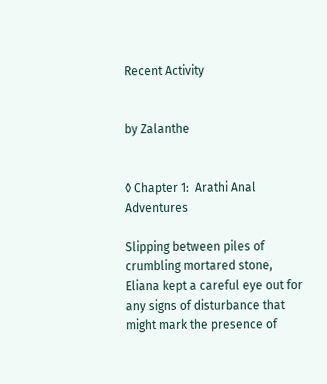Recent Activity


by Zalanthe


◊ Chapter 1:  Arathi Anal Adventures

Slipping between piles of crumbling mortared stone, Eliana kept a careful eye out for any signs of disturbance that might mark the presence of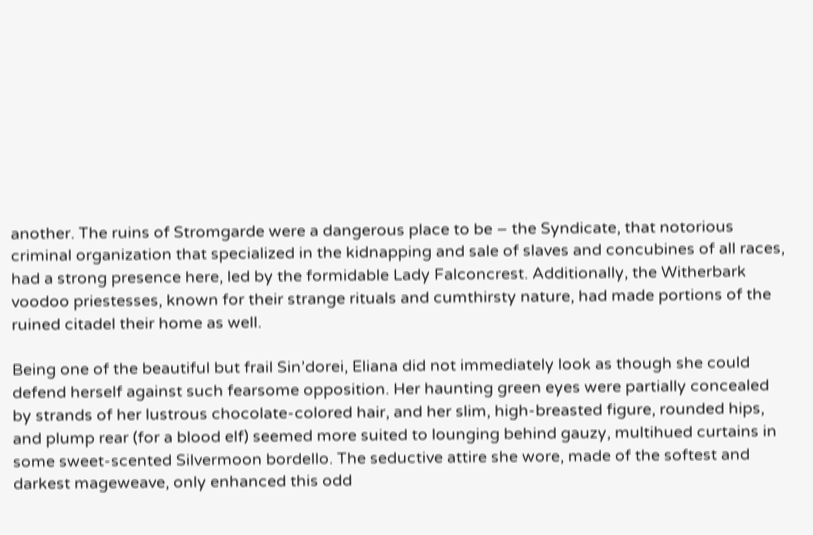another. The ruins of Stromgarde were a dangerous place to be – the Syndicate, that notorious criminal organization that specialized in the kidnapping and sale of slaves and concubines of all races, had a strong presence here, led by the formidable Lady Falconcrest. Additionally, the Witherbark voodoo priestesses, known for their strange rituals and cumthirsty nature, had made portions of the ruined citadel their home as well.

Being one of the beautiful but frail Sin’dorei, Eliana did not immediately look as though she could defend herself against such fearsome opposition. Her haunting green eyes were partially concealed by strands of her lustrous chocolate-colored hair, and her slim, high-breasted figure, rounded hips, and plump rear (for a blood elf) seemed more suited to lounging behind gauzy, multihued curtains in some sweet-scented Silvermoon bordello. The seductive attire she wore, made of the softest and darkest mageweave, only enhanced this odd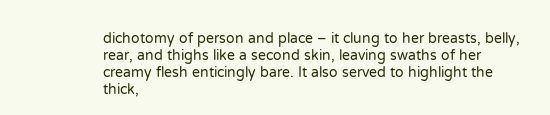dichotomy of person and place – it clung to her breasts, belly, rear, and thighs like a second skin, leaving swaths of her creamy flesh enticingly bare. It also served to highlight the thick,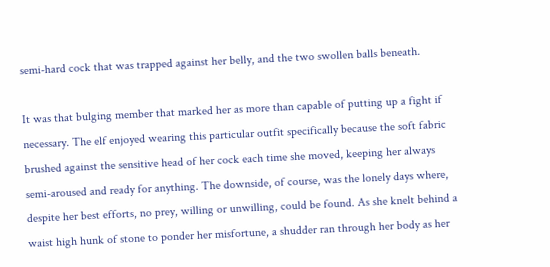semi-hard cock that was trapped against her belly, and the two swollen balls beneath.

It was that bulging member that marked her as more than capable of putting up a fight if necessary. The elf enjoyed wearing this particular outfit specifically because the soft fabric brushed against the sensitive head of her cock each time she moved, keeping her always semi-aroused and ready for anything. The downside, of course, was the lonely days where, despite her best efforts, no prey, willing or unwilling, could be found. As she knelt behind a waist high hunk of stone to ponder her misfortune, a shudder ran through her body as her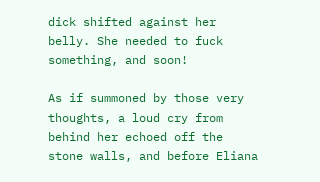dick shifted against her belly. She needed to fuck something, and soon!

As if summoned by those very thoughts, a loud cry from behind her echoed off the stone walls, and before Eliana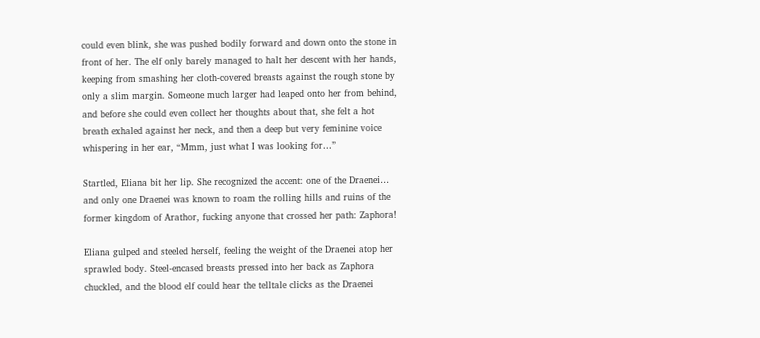could even blink, she was pushed bodily forward and down onto the stone in front of her. The elf only barely managed to halt her descent with her hands, keeping from smashing her cloth-covered breasts against the rough stone by only a slim margin. Someone much larger had leaped onto her from behind, and before she could even collect her thoughts about that, she felt a hot breath exhaled against her neck, and then a deep but very feminine voice whispering in her ear, “Mmm, just what I was looking for…”

Startled, Eliana bit her lip. She recognized the accent: one of the Draenei… and only one Draenei was known to roam the rolling hills and ruins of the former kingdom of Arathor, fucking anyone that crossed her path: Zaphora!

Eliana gulped and steeled herself, feeling the weight of the Draenei atop her sprawled body. Steel-encased breasts pressed into her back as Zaphora chuckled, and the blood elf could hear the telltale clicks as the Draenei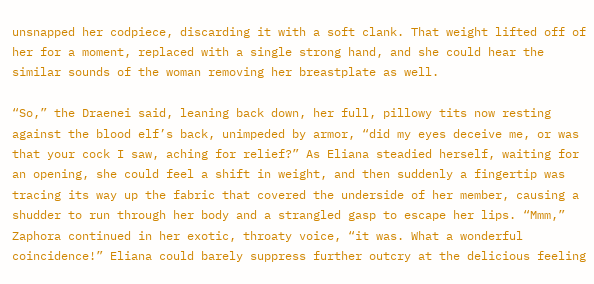unsnapped her codpiece, discarding it with a soft clank. That weight lifted off of her for a moment, replaced with a single strong hand, and she could hear the similar sounds of the woman removing her breastplate as well.

“So,” the Draenei said, leaning back down, her full, pillowy tits now resting against the blood elf’s back, unimpeded by armor, “did my eyes deceive me, or was that your cock I saw, aching for relief?” As Eliana steadied herself, waiting for an opening, she could feel a shift in weight, and then suddenly a fingertip was tracing its way up the fabric that covered the underside of her member, causing a shudder to run through her body and a strangled gasp to escape her lips. “Mmm,” Zaphora continued in her exotic, throaty voice, “it was. What a wonderful coincidence!” Eliana could barely suppress further outcry at the delicious feeling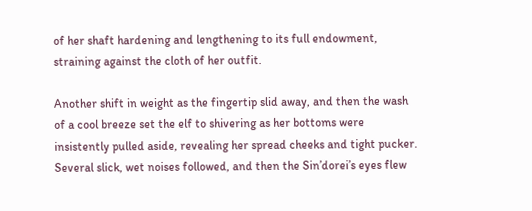of her shaft hardening and lengthening to its full endowment, straining against the cloth of her outfit.

Another shift in weight as the fingertip slid away, and then the wash of a cool breeze set the elf to shivering as her bottoms were insistently pulled aside, revealing her spread cheeks and tight pucker. Several slick, wet noises followed, and then the Sin’dorei’s eyes flew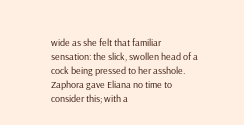wide as she felt that familiar sensation: the slick, swollen head of a cock being pressed to her asshole. Zaphora gave Eliana no time to consider this; with a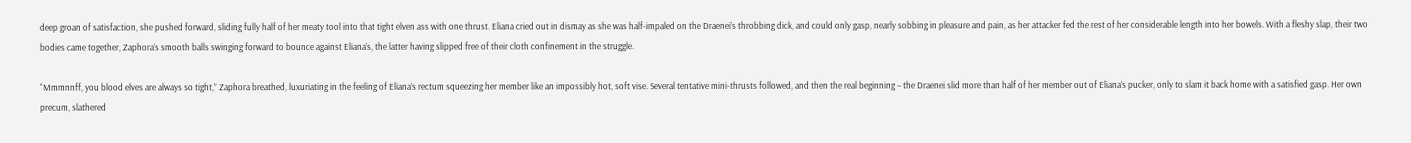deep groan of satisfaction, she pushed forward, sliding fully half of her meaty tool into that tight elven ass with one thrust. Eliana cried out in dismay as she was half-impaled on the Draenei’s throbbing dick, and could only gasp, nearly sobbing in pleasure and pain, as her attacker fed the rest of her considerable length into her bowels. With a fleshy slap, their two bodies came together, Zaphora’s smooth balls swinging forward to bounce against Eliana’s, the latter having slipped free of their cloth confinement in the struggle.

“Mmmnnff, you blood elves are always so tight,” Zaphora breathed, luxuriating in the feeling of Eliana’s rectum squeezing her member like an impossibly hot, soft vise. Several tentative mini-thrusts followed, and then the real beginning – the Draenei slid more than half of her member out of Eliana’s pucker, only to slam it back home with a satisfied gasp. Her own precum, slathered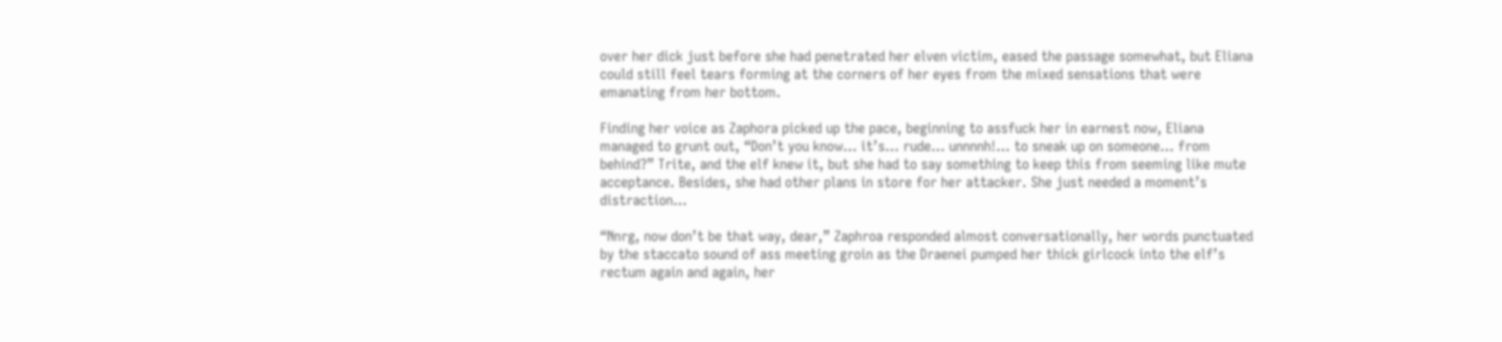over her dick just before she had penetrated her elven victim, eased the passage somewhat, but Eliana could still feel tears forming at the corners of her eyes from the mixed sensations that were emanating from her bottom.

Finding her voice as Zaphora picked up the pace, beginning to assfuck her in earnest now, Eliana managed to grunt out, “Don’t you know… it’s… rude… unnnnh!… to sneak up on someone… from behind?” Trite, and the elf knew it, but she had to say something to keep this from seeming like mute acceptance. Besides, she had other plans in store for her attacker. She just needed a moment’s distraction…

“Nnrg, now don’t be that way, dear,” Zaphroa responded almost conversationally, her words punctuated by the staccato sound of ass meeting groin as the Draenei pumped her thick girlcock into the elf’s rectum again and again, her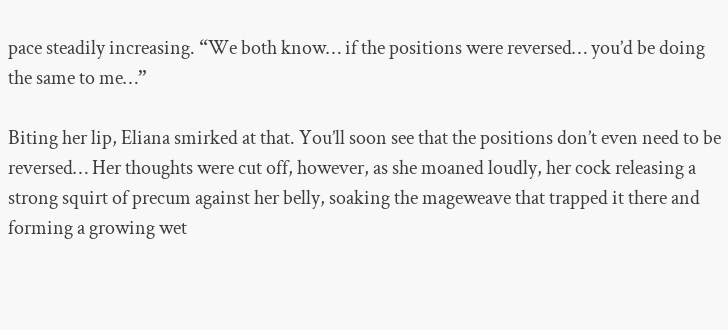pace steadily increasing. “We both know… if the positions were reversed… you’d be doing the same to me…”

Biting her lip, Eliana smirked at that. You’ll soon see that the positions don’t even need to be reversed… Her thoughts were cut off, however, as she moaned loudly, her cock releasing a strong squirt of precum against her belly, soaking the mageweave that trapped it there and forming a growing wet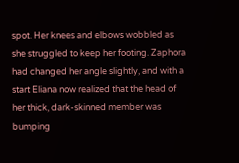spot. Her knees and elbows wobbled as she struggled to keep her footing. Zaphora had changed her angle slightly, and with a start Eliana now realized that the head of her thick, dark-skinned member was bumping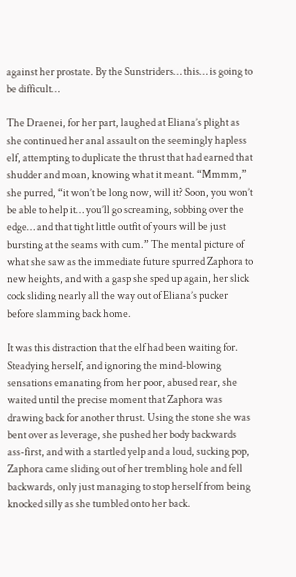against her prostate. By the Sunstriders… this… is going to be difficult…

The Draenei, for her part, laughed at Eliana’s plight as she continued her anal assault on the seemingly hapless elf, attempting to duplicate the thrust that had earned that shudder and moan, knowing what it meant. “Mmmm,” she purred, “it won’t be long now, will it? Soon, you won’t be able to help it… you’ll go screaming, sobbing over the edge… and that tight little outfit of yours will be just bursting at the seams with cum.” The mental picture of what she saw as the immediate future spurred Zaphora to new heights, and with a gasp she sped up again, her slick cock sliding nearly all the way out of Eliana’s pucker before slamming back home.

It was this distraction that the elf had been waiting for. Steadying herself, and ignoring the mind-blowing sensations emanating from her poor, abused rear, she waited until the precise moment that Zaphora was drawing back for another thrust. Using the stone she was bent over as leverage, she pushed her body backwards ass-first, and with a startled yelp and a loud, sucking pop, Zaphora came sliding out of her trembling hole and fell backwards, only just managing to stop herself from being knocked silly as she tumbled onto her back.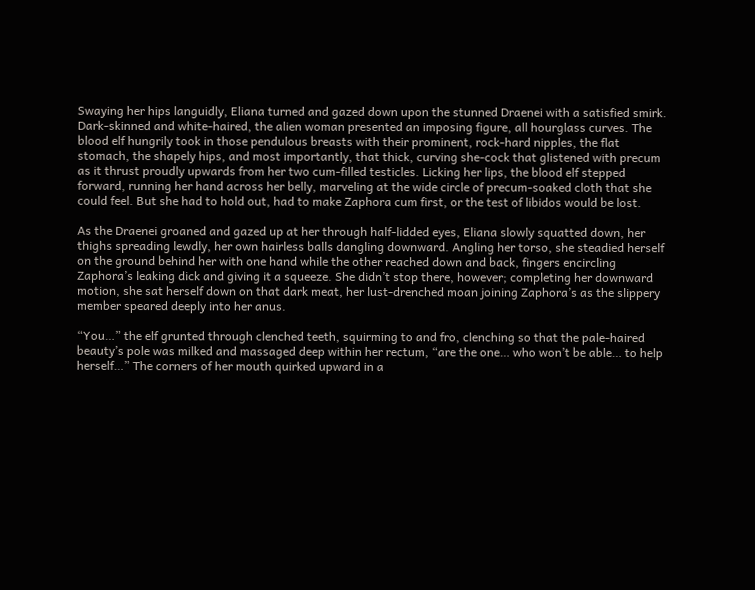Swaying her hips languidly, Eliana turned and gazed down upon the stunned Draenei with a satisfied smirk. Dark-skinned and white-haired, the alien woman presented an imposing figure, all hourglass curves. The blood elf hungrily took in those pendulous breasts with their prominent, rock-hard nipples, the flat stomach, the shapely hips, and most importantly, that thick, curving she-cock that glistened with precum as it thrust proudly upwards from her two cum-filled testicles. Licking her lips, the blood elf stepped forward, running her hand across her belly, marveling at the wide circle of precum-soaked cloth that she could feel. But she had to hold out, had to make Zaphora cum first, or the test of libidos would be lost.

As the Draenei groaned and gazed up at her through half-lidded eyes, Eliana slowly squatted down, her thighs spreading lewdly, her own hairless balls dangling downward. Angling her torso, she steadied herself on the ground behind her with one hand while the other reached down and back, fingers encircling Zaphora’s leaking dick and giving it a squeeze. She didn’t stop there, however; completing her downward motion, she sat herself down on that dark meat, her lust-drenched moan joining Zaphora’s as the slippery member speared deeply into her anus.

“You…” the elf grunted through clenched teeth, squirming to and fro, clenching so that the pale-haired beauty’s pole was milked and massaged deep within her rectum, “are the one… who won’t be able… to help herself…” The corners of her mouth quirked upward in a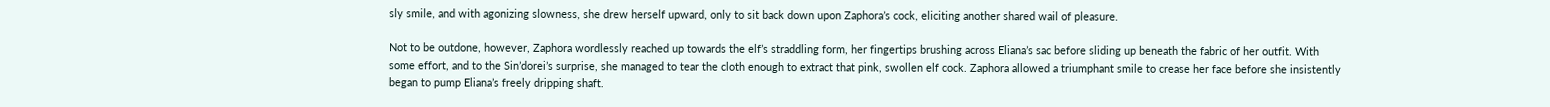sly smile, and with agonizing slowness, she drew herself upward, only to sit back down upon Zaphora’s cock, eliciting another shared wail of pleasure.

Not to be outdone, however, Zaphora wordlessly reached up towards the elf’s straddling form, her fingertips brushing across Eliana’s sac before sliding up beneath the fabric of her outfit. With some effort, and to the Sin’dorei’s surprise, she managed to tear the cloth enough to extract that pink, swollen elf cock. Zaphora allowed a triumphant smile to crease her face before she insistently began to pump Eliana’s freely dripping shaft.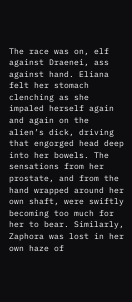The race was on, elf against Draenei, ass against hand. Eliana felt her stomach clenching as she impaled herself again and again on the alien’s dick, driving that engorged head deep into her bowels. The sensations from her prostate, and from the hand wrapped around her own shaft, were swiftly becoming too much for her to bear. Similarly, Zaphora was lost in her own haze of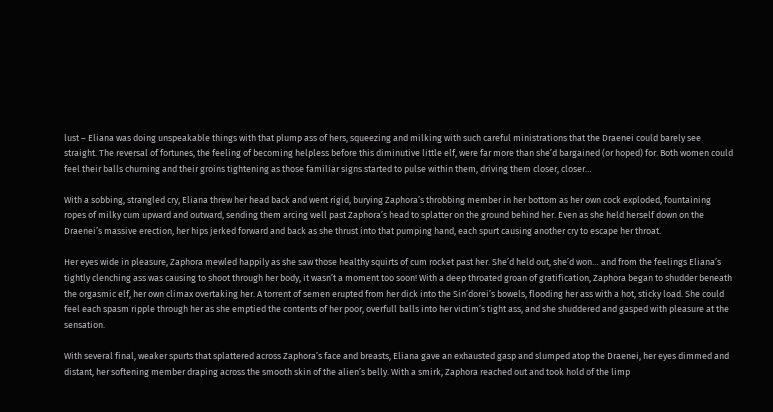lust – Eliana was doing unspeakable things with that plump ass of hers, squeezing and milking with such careful ministrations that the Draenei could barely see straight. The reversal of fortunes, the feeling of becoming helpless before this diminutive little elf, were far more than she’d bargained (or hoped) for. Both women could feel their balls churning and their groins tightening as those familiar signs started to pulse within them, driving them closer, closer…

With a sobbing, strangled cry, Eliana threw her head back and went rigid, burying Zaphora’s throbbing member in her bottom as her own cock exploded, fountaining ropes of milky cum upward and outward, sending them arcing well past Zaphora’s head to splatter on the ground behind her. Even as she held herself down on the Draenei’s massive erection, her hips jerked forward and back as she thrust into that pumping hand, each spurt causing another cry to escape her throat.

Her eyes wide in pleasure, Zaphora mewled happily as she saw those healthy squirts of cum rocket past her. She’d held out, she’d won… and from the feelings Eliana’s tightly clenching ass was causing to shoot through her body, it wasn’t a moment too soon! With a deep throated groan of gratification, Zaphora began to shudder beneath the orgasmic elf, her own climax overtaking her. A torrent of semen erupted from her dick into the Sin’dorei’s bowels, flooding her ass with a hot, sticky load. She could feel each spasm ripple through her as she emptied the contents of her poor, overfull balls into her victim’s tight ass, and she shuddered and gasped with pleasure at the sensation.

With several final, weaker spurts that splattered across Zaphora’s face and breasts, Eliana gave an exhausted gasp and slumped atop the Draenei, her eyes dimmed and distant, her softening member draping across the smooth skin of the alien’s belly. With a smirk, Zaphora reached out and took hold of the limp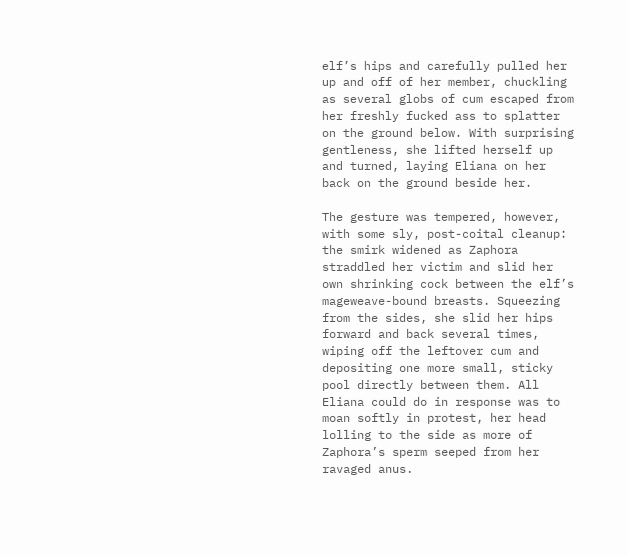elf’s hips and carefully pulled her up and off of her member, chuckling as several globs of cum escaped from her freshly fucked ass to splatter on the ground below. With surprising gentleness, she lifted herself up and turned, laying Eliana on her back on the ground beside her.

The gesture was tempered, however, with some sly, post-coital cleanup: the smirk widened as Zaphora straddled her victim and slid her own shrinking cock between the elf’s mageweave-bound breasts. Squeezing from the sides, she slid her hips forward and back several times, wiping off the leftover cum and depositing one more small, sticky pool directly between them. All Eliana could do in response was to moan softly in protest, her head lolling to the side as more of Zaphora’s sperm seeped from her ravaged anus.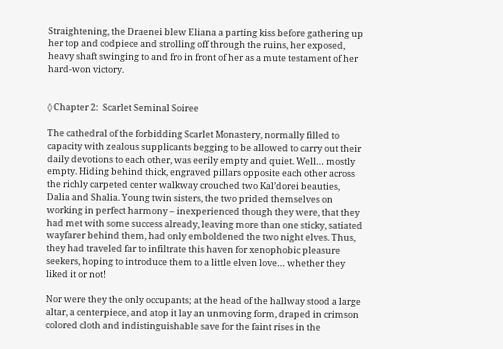Straightening, the Draenei blew Eliana a parting kiss before gathering up her top and codpiece and strolling off through the ruins, her exposed, heavy shaft swinging to and fro in front of her as a mute testament of her hard-won victory.


◊ Chapter 2:  Scarlet Seminal Soiree

The cathedral of the forbidding Scarlet Monastery, normally filled to capacity with zealous supplicants begging to be allowed to carry out their daily devotions to each other, was eerily empty and quiet. Well… mostly empty. Hiding behind thick, engraved pillars opposite each other across the richly carpeted center walkway crouched two Kal’dorei beauties, Dalia and Shalia. Young twin sisters, the two prided themselves on working in perfect harmony – inexperienced though they were, that they had met with some success already, leaving more than one sticky, satiated wayfarer behind them, had only emboldened the two night elves. Thus, they had traveled far to infiltrate this haven for xenophobic pleasure seekers, hoping to introduce them to a little elven love… whether they liked it or not!

Nor were they the only occupants; at the head of the hallway stood a large altar, a centerpiece, and atop it lay an unmoving form, draped in crimson colored cloth and indistinguishable save for the faint rises in the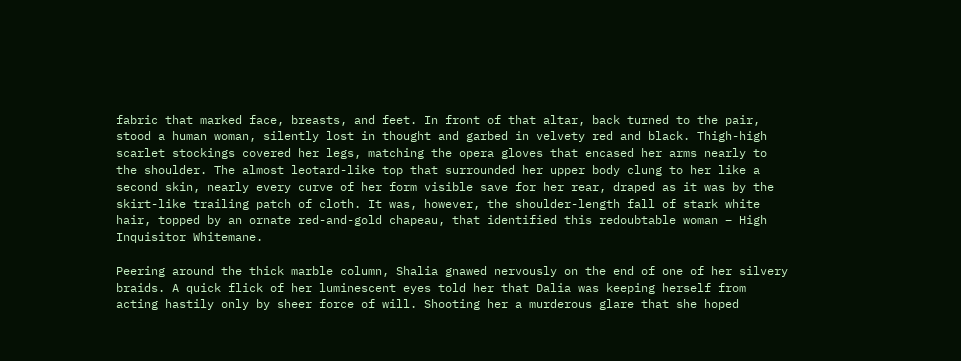fabric that marked face, breasts, and feet. In front of that altar, back turned to the pair, stood a human woman, silently lost in thought and garbed in velvety red and black. Thigh-high scarlet stockings covered her legs, matching the opera gloves that encased her arms nearly to the shoulder. The almost leotard-like top that surrounded her upper body clung to her like a second skin, nearly every curve of her form visible save for her rear, draped as it was by the skirt-like trailing patch of cloth. It was, however, the shoulder-length fall of stark white hair, topped by an ornate red-and-gold chapeau, that identified this redoubtable woman – High Inquisitor Whitemane.

Peering around the thick marble column, Shalia gnawed nervously on the end of one of her silvery braids. A quick flick of her luminescent eyes told her that Dalia was keeping herself from acting hastily only by sheer force of will. Shooting her a murderous glare that she hoped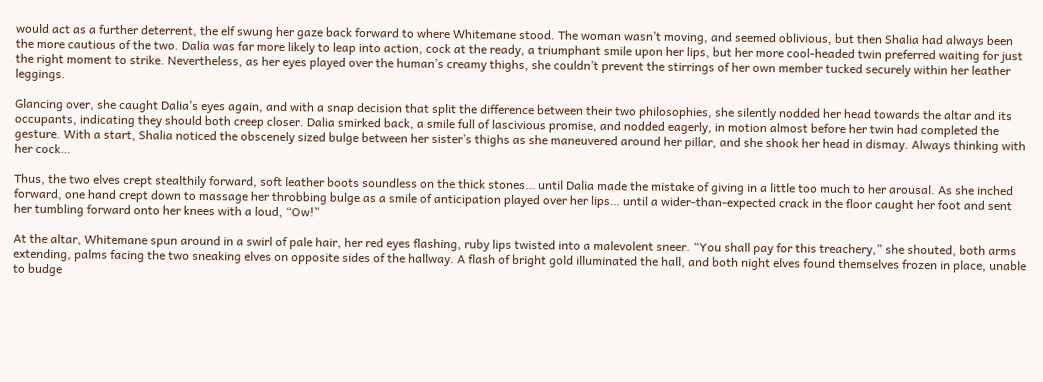would act as a further deterrent, the elf swung her gaze back forward to where Whitemane stood. The woman wasn’t moving, and seemed oblivious, but then Shalia had always been the more cautious of the two. Dalia was far more likely to leap into action, cock at the ready, a triumphant smile upon her lips, but her more cool-headed twin preferred waiting for just the right moment to strike. Nevertheless, as her eyes played over the human’s creamy thighs, she couldn’t prevent the stirrings of her own member tucked securely within her leather leggings.

Glancing over, she caught Dalia’s eyes again, and with a snap decision that split the difference between their two philosophies, she silently nodded her head towards the altar and its occupants, indicating they should both creep closer. Dalia smirked back, a smile full of lascivious promise, and nodded eagerly, in motion almost before her twin had completed the gesture. With a start, Shalia noticed the obscenely sized bulge between her sister’s thighs as she maneuvered around her pillar, and she shook her head in dismay. Always thinking with her cock…

Thus, the two elves crept stealthily forward, soft leather boots soundless on the thick stones… until Dalia made the mistake of giving in a little too much to her arousal. As she inched forward, one hand crept down to massage her throbbing bulge as a smile of anticipation played over her lips… until a wider-than-expected crack in the floor caught her foot and sent her tumbling forward onto her knees with a loud, “Ow!”

At the altar, Whitemane spun around in a swirl of pale hair, her red eyes flashing, ruby lips twisted into a malevolent sneer. “You shall pay for this treachery,” she shouted, both arms extending, palms facing the two sneaking elves on opposite sides of the hallway. A flash of bright gold illuminated the hall, and both night elves found themselves frozen in place, unable to budge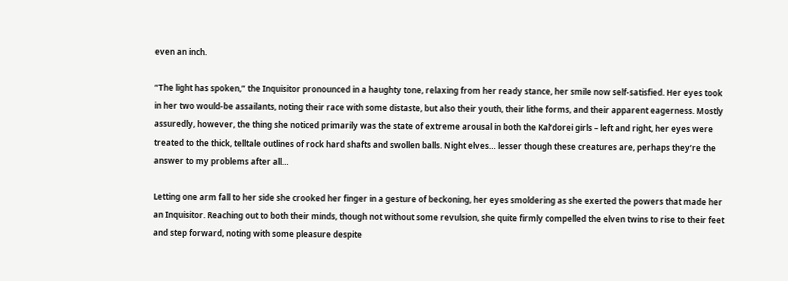even an inch.

“The light has spoken,” the Inquisitor pronounced in a haughty tone, relaxing from her ready stance, her smile now self-satisfied. Her eyes took in her two would-be assailants, noting their race with some distaste, but also their youth, their lithe forms, and their apparent eagerness. Mostly assuredly, however, the thing she noticed primarily was the state of extreme arousal in both the Kal’dorei girls – left and right, her eyes were treated to the thick, telltale outlines of rock hard shafts and swollen balls. Night elves… lesser though these creatures are, perhaps they’re the answer to my problems after all…

Letting one arm fall to her side she crooked her finger in a gesture of beckoning, her eyes smoldering as she exerted the powers that made her an Inquisitor. Reaching out to both their minds, though not without some revulsion, she quite firmly compelled the elven twins to rise to their feet and step forward, noting with some pleasure despite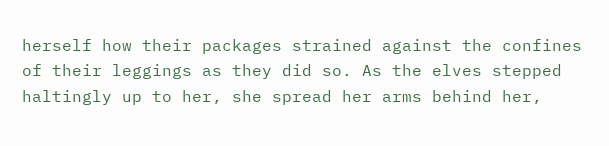herself how their packages strained against the confines of their leggings as they did so. As the elves stepped haltingly up to her, she spread her arms behind her,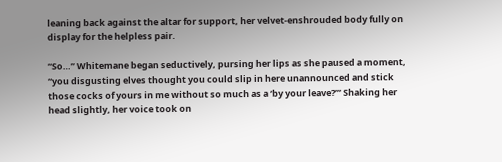leaning back against the altar for support, her velvet-enshrouded body fully on display for the helpless pair.

“So…” Whitemane began seductively, pursing her lips as she paused a moment, “you disgusting elves thought you could slip in here unannounced and stick those cocks of yours in me without so much as a ‘by your leave?’” Shaking her head slightly, her voice took on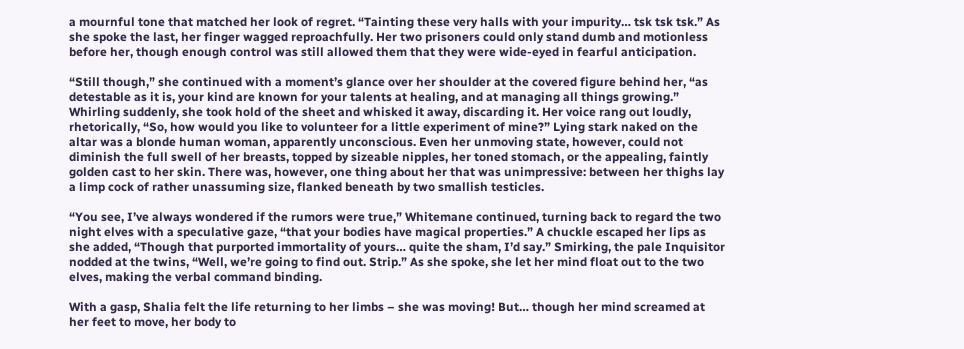a mournful tone that matched her look of regret. “Tainting these very halls with your impurity… tsk tsk tsk.” As she spoke the last, her finger wagged reproachfully. Her two prisoners could only stand dumb and motionless before her, though enough control was still allowed them that they were wide-eyed in fearful anticipation.

“Still though,” she continued with a moment’s glance over her shoulder at the covered figure behind her, “as detestable as it is, your kind are known for your talents at healing, and at managing all things growing.” Whirling suddenly, she took hold of the sheet and whisked it away, discarding it. Her voice rang out loudly, rhetorically, “So, how would you like to volunteer for a little experiment of mine?” Lying stark naked on the altar was a blonde human woman, apparently unconscious. Even her unmoving state, however, could not diminish the full swell of her breasts, topped by sizeable nipples, her toned stomach, or the appealing, faintly golden cast to her skin. There was, however, one thing about her that was unimpressive: between her thighs lay a limp cock of rather unassuming size, flanked beneath by two smallish testicles.

“You see, I’ve always wondered if the rumors were true,” Whitemane continued, turning back to regard the two night elves with a speculative gaze, “that your bodies have magical properties.” A chuckle escaped her lips as she added, “Though that purported immortality of yours… quite the sham, I’d say.” Smirking, the pale Inquisitor nodded at the twins, “Well, we’re going to find out. Strip.” As she spoke, she let her mind float out to the two elves, making the verbal command binding.

With a gasp, Shalia felt the life returning to her limbs – she was moving! But… though her mind screamed at her feet to move, her body to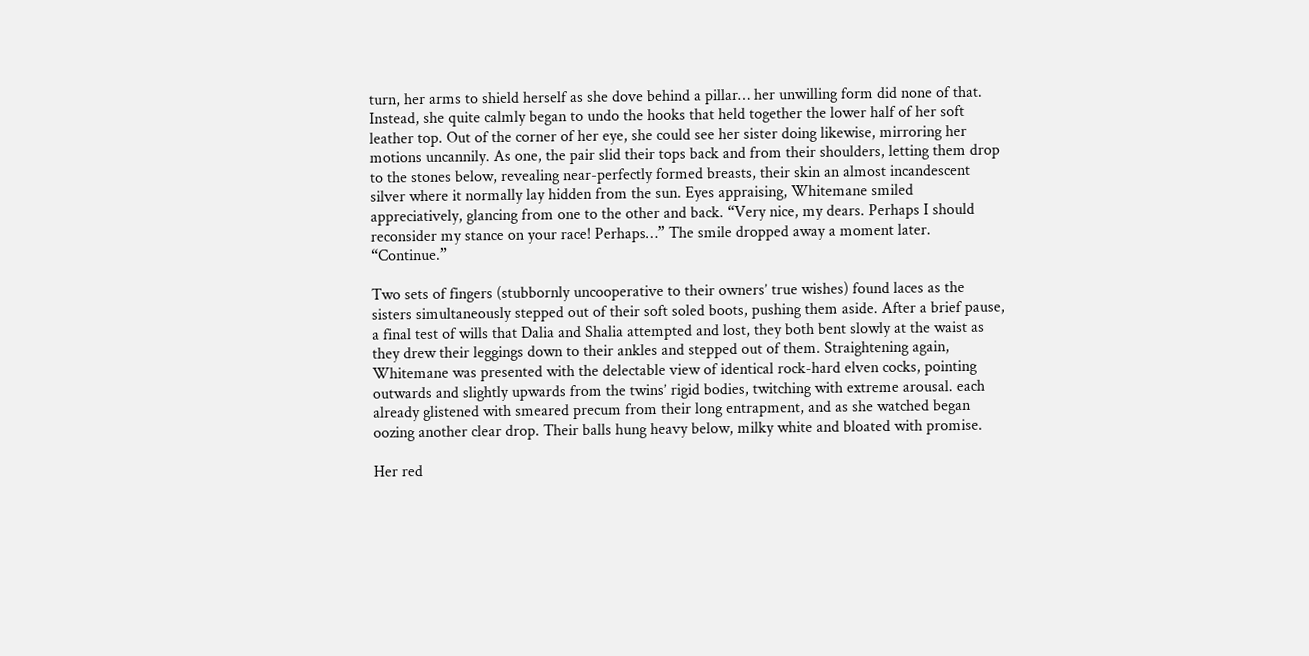turn, her arms to shield herself as she dove behind a pillar… her unwilling form did none of that. Instead, she quite calmly began to undo the hooks that held together the lower half of her soft leather top. Out of the corner of her eye, she could see her sister doing likewise, mirroring her motions uncannily. As one, the pair slid their tops back and from their shoulders, letting them drop to the stones below, revealing near-perfectly formed breasts, their skin an almost incandescent silver where it normally lay hidden from the sun. Eyes appraising, Whitemane smiled appreciatively, glancing from one to the other and back. “Very nice, my dears. Perhaps I should reconsider my stance on your race! Perhaps…” The smile dropped away a moment later. “Continue.”

Two sets of fingers (stubbornly uncooperative to their owners’ true wishes) found laces as the sisters simultaneously stepped out of their soft soled boots, pushing them aside. After a brief pause, a final test of wills that Dalia and Shalia attempted and lost, they both bent slowly at the waist as they drew their leggings down to their ankles and stepped out of them. Straightening again, Whitemane was presented with the delectable view of identical rock-hard elven cocks, pointing outwards and slightly upwards from the twins’ rigid bodies, twitching with extreme arousal. each already glistened with smeared precum from their long entrapment, and as she watched began oozing another clear drop. Their balls hung heavy below, milky white and bloated with promise.

Her red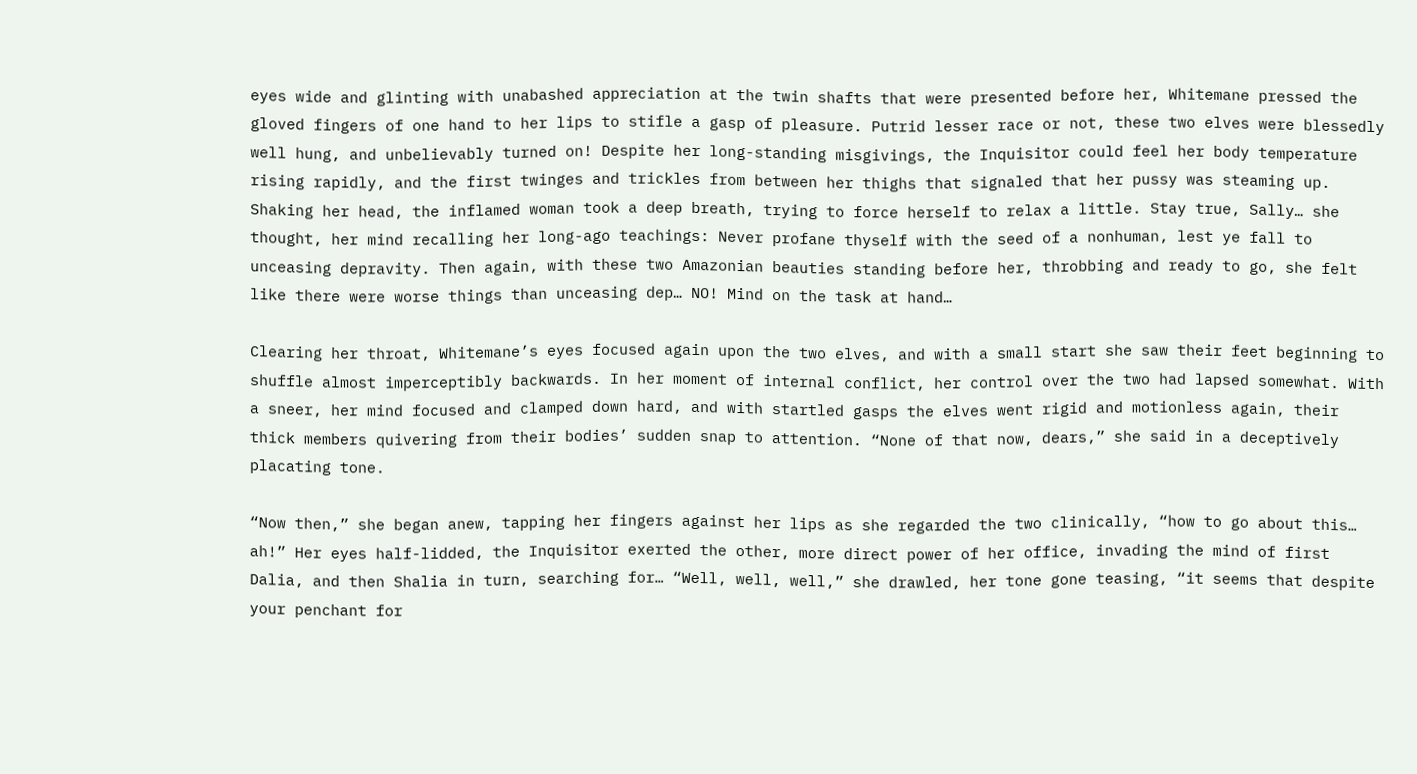eyes wide and glinting with unabashed appreciation at the twin shafts that were presented before her, Whitemane pressed the gloved fingers of one hand to her lips to stifle a gasp of pleasure. Putrid lesser race or not, these two elves were blessedly well hung, and unbelievably turned on! Despite her long-standing misgivings, the Inquisitor could feel her body temperature rising rapidly, and the first twinges and trickles from between her thighs that signaled that her pussy was steaming up. Shaking her head, the inflamed woman took a deep breath, trying to force herself to relax a little. Stay true, Sally… she thought, her mind recalling her long-ago teachings: Never profane thyself with the seed of a nonhuman, lest ye fall to unceasing depravity. Then again, with these two Amazonian beauties standing before her, throbbing and ready to go, she felt like there were worse things than unceasing dep… NO! Mind on the task at hand…

Clearing her throat, Whitemane’s eyes focused again upon the two elves, and with a small start she saw their feet beginning to shuffle almost imperceptibly backwards. In her moment of internal conflict, her control over the two had lapsed somewhat. With a sneer, her mind focused and clamped down hard, and with startled gasps the elves went rigid and motionless again, their thick members quivering from their bodies’ sudden snap to attention. “None of that now, dears,” she said in a deceptively placating tone.

“Now then,” she began anew, tapping her fingers against her lips as she regarded the two clinically, “how to go about this… ah!” Her eyes half-lidded, the Inquisitor exerted the other, more direct power of her office, invading the mind of first Dalia, and then Shalia in turn, searching for… “Well, well, well,” she drawled, her tone gone teasing, “it seems that despite your penchant for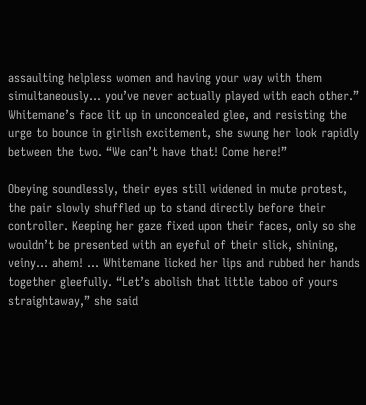assaulting helpless women and having your way with them simultaneously… you’ve never actually played with each other.” Whitemane’s face lit up in unconcealed glee, and resisting the urge to bounce in girlish excitement, she swung her look rapidly between the two. “We can’t have that! Come here!”

Obeying soundlessly, their eyes still widened in mute protest, the pair slowly shuffled up to stand directly before their controller. Keeping her gaze fixed upon their faces, only so she wouldn’t be presented with an eyeful of their slick, shining, veiny… ahem! … Whitemane licked her lips and rubbed her hands together gleefully. “Let’s abolish that little taboo of yours straightaway,” she said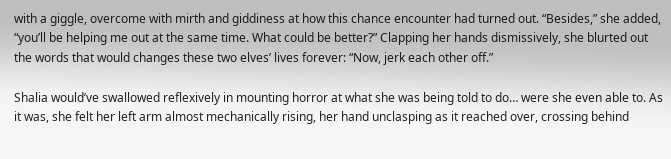with a giggle, overcome with mirth and giddiness at how this chance encounter had turned out. “Besides,” she added, “you’ll be helping me out at the same time. What could be better?” Clapping her hands dismissively, she blurted out the words that would changes these two elves’ lives forever: “Now, jerk each other off.”

Shalia would’ve swallowed reflexively in mounting horror at what she was being told to do… were she even able to. As it was, she felt her left arm almost mechanically rising, her hand unclasping as it reached over, crossing behind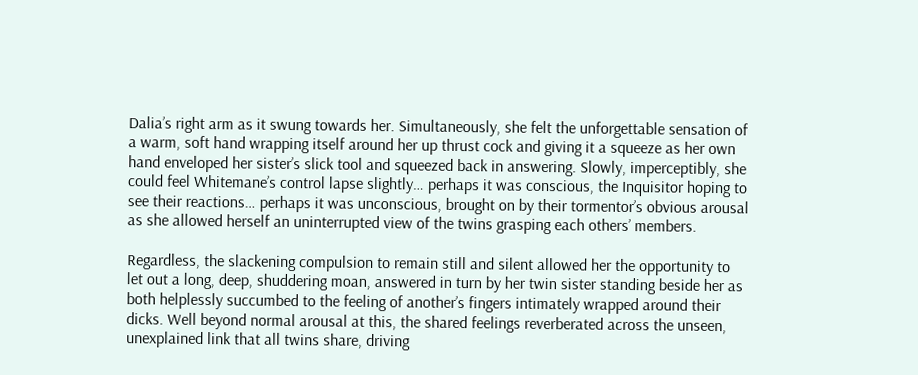Dalia’s right arm as it swung towards her. Simultaneously, she felt the unforgettable sensation of a warm, soft hand wrapping itself around her up thrust cock and giving it a squeeze as her own hand enveloped her sister’s slick tool and squeezed back in answering. Slowly, imperceptibly, she could feel Whitemane’s control lapse slightly… perhaps it was conscious, the Inquisitor hoping to see their reactions… perhaps it was unconscious, brought on by their tormentor’s obvious arousal as she allowed herself an uninterrupted view of the twins grasping each others’ members.

Regardless, the slackening compulsion to remain still and silent allowed her the opportunity to let out a long, deep, shuddering moan, answered in turn by her twin sister standing beside her as both helplessly succumbed to the feeling of another’s fingers intimately wrapped around their dicks. Well beyond normal arousal at this, the shared feelings reverberated across the unseen, unexplained link that all twins share, driving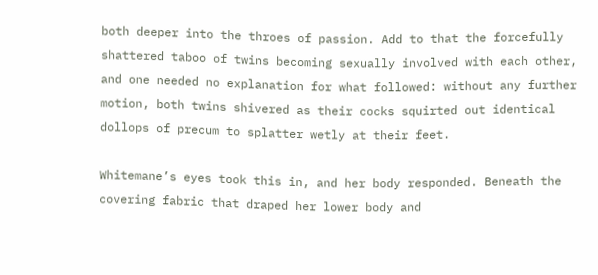both deeper into the throes of passion. Add to that the forcefully shattered taboo of twins becoming sexually involved with each other, and one needed no explanation for what followed: without any further motion, both twins shivered as their cocks squirted out identical dollops of precum to splatter wetly at their feet.

Whitemane’s eyes took this in, and her body responded. Beneath the covering fabric that draped her lower body and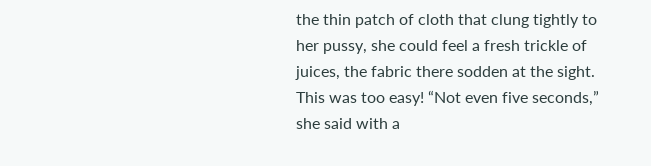the thin patch of cloth that clung tightly to her pussy, she could feel a fresh trickle of juices, the fabric there sodden at the sight. This was too easy! “Not even five seconds,” she said with a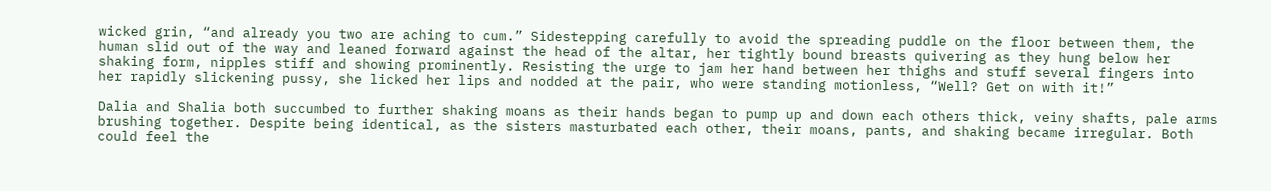wicked grin, “and already you two are aching to cum.” Sidestepping carefully to avoid the spreading puddle on the floor between them, the human slid out of the way and leaned forward against the head of the altar, her tightly bound breasts quivering as they hung below her shaking form, nipples stiff and showing prominently. Resisting the urge to jam her hand between her thighs and stuff several fingers into her rapidly slickening pussy, she licked her lips and nodded at the pair, who were standing motionless, “Well? Get on with it!”

Dalia and Shalia both succumbed to further shaking moans as their hands began to pump up and down each others thick, veiny shafts, pale arms brushing together. Despite being identical, as the sisters masturbated each other, their moans, pants, and shaking became irregular. Both could feel the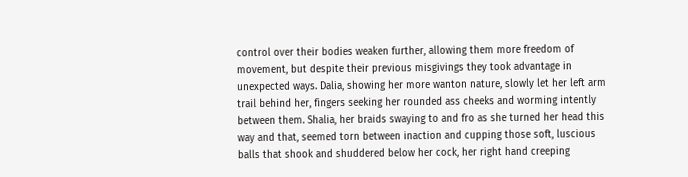control over their bodies weaken further, allowing them more freedom of movement, but despite their previous misgivings they took advantage in unexpected ways. Dalia, showing her more wanton nature, slowly let her left arm trail behind her, fingers seeking her rounded ass cheeks and worming intently between them. Shalia, her braids swaying to and fro as she turned her head this way and that, seemed torn between inaction and cupping those soft, luscious balls that shook and shuddered below her cock, her right hand creeping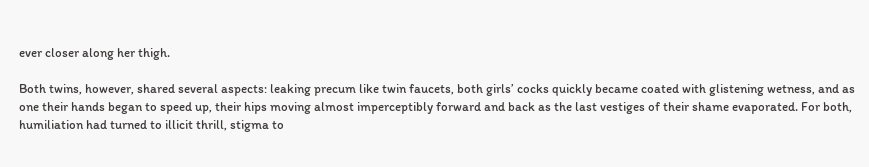ever closer along her thigh.

Both twins, however, shared several aspects: leaking precum like twin faucets, both girls’ cocks quickly became coated with glistening wetness, and as one their hands began to speed up, their hips moving almost imperceptibly forward and back as the last vestiges of their shame evaporated. For both, humiliation had turned to illicit thrill, stigma to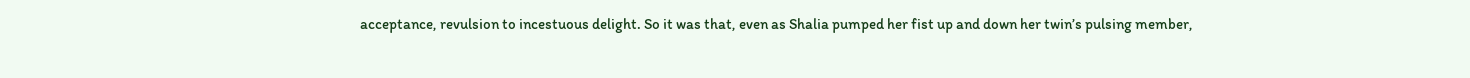acceptance, revulsion to incestuous delight. So it was that, even as Shalia pumped her fist up and down her twin’s pulsing member,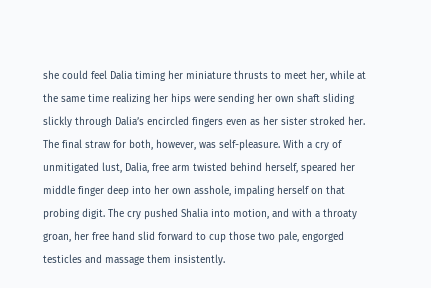she could feel Dalia timing her miniature thrusts to meet her, while at the same time realizing her hips were sending her own shaft sliding slickly through Dalia’s encircled fingers even as her sister stroked her. The final straw for both, however, was self-pleasure. With a cry of unmitigated lust, Dalia, free arm twisted behind herself, speared her middle finger deep into her own asshole, impaling herself on that probing digit. The cry pushed Shalia into motion, and with a throaty groan, her free hand slid forward to cup those two pale, engorged testicles and massage them insistently.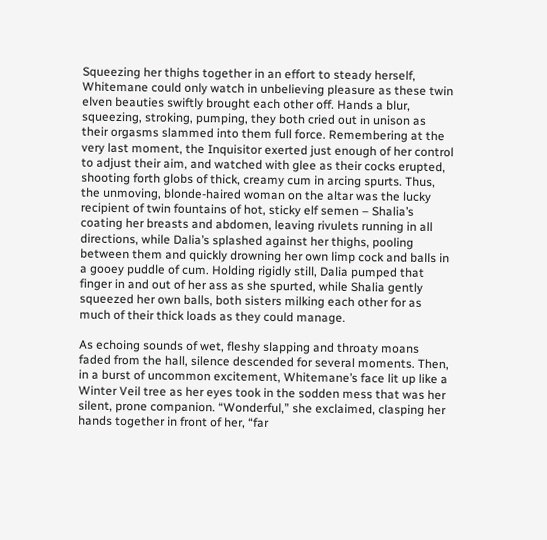Squeezing her thighs together in an effort to steady herself, Whitemane could only watch in unbelieving pleasure as these twin elven beauties swiftly brought each other off. Hands a blur, squeezing, stroking, pumping, they both cried out in unison as their orgasms slammed into them full force. Remembering at the very last moment, the Inquisitor exerted just enough of her control to adjust their aim, and watched with glee as their cocks erupted, shooting forth globs of thick, creamy cum in arcing spurts. Thus, the unmoving, blonde-haired woman on the altar was the lucky recipient of twin fountains of hot, sticky elf semen – Shalia’s coating her breasts and abdomen, leaving rivulets running in all directions, while Dalia’s splashed against her thighs, pooling between them and quickly drowning her own limp cock and balls in a gooey puddle of cum. Holding rigidly still, Dalia pumped that finger in and out of her ass as she spurted, while Shalia gently squeezed her own balls, both sisters milking each other for as much of their thick loads as they could manage.

As echoing sounds of wet, fleshy slapping and throaty moans faded from the hall, silence descended for several moments. Then, in a burst of uncommon excitement, Whitemane’s face lit up like a Winter Veil tree as her eyes took in the sodden mess that was her silent, prone companion. “Wonderful,” she exclaimed, clasping her hands together in front of her, “far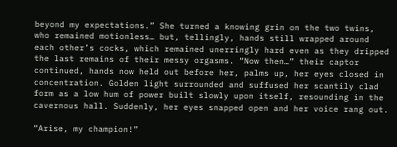beyond my expectations.” She turned a knowing grin on the two twins, who remained motionless… but, tellingly, hands still wrapped around each other’s cocks, which remained unerringly hard even as they dripped the last remains of their messy orgasms. “Now then…” their captor continued, hands now held out before her, palms up, her eyes closed in concentration. Golden light surrounded and suffused her scantily clad form as a low hum of power built slowly upon itself, resounding in the cavernous hall. Suddenly, her eyes snapped open and her voice rang out.

“Arise, my champion!”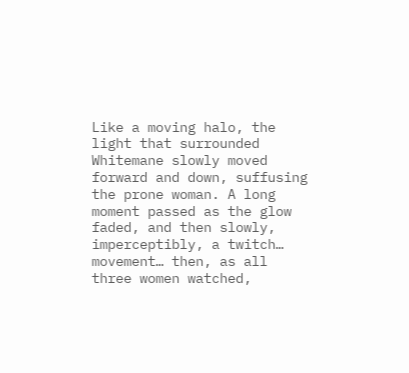Like a moving halo, the light that surrounded Whitemane slowly moved forward and down, suffusing the prone woman. A long moment passed as the glow faded, and then slowly, imperceptibly, a twitch… movement… then, as all three women watched,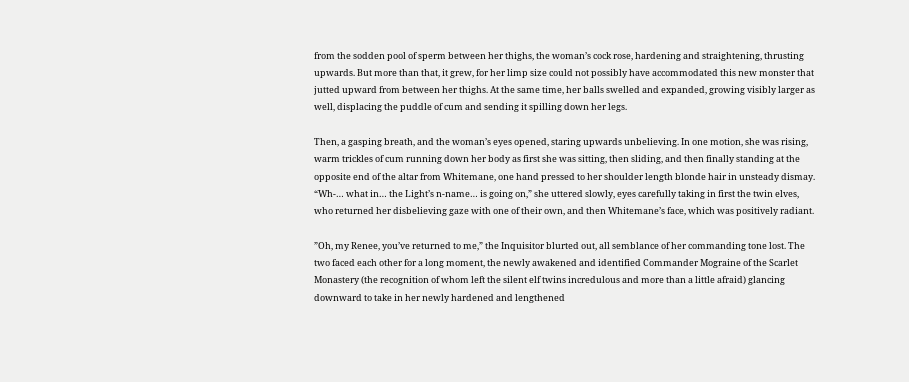from the sodden pool of sperm between her thighs, the woman’s cock rose, hardening and straightening, thrusting upwards. But more than that, it grew, for her limp size could not possibly have accommodated this new monster that jutted upward from between her thighs. At the same time, her balls swelled and expanded, growing visibly larger as well, displacing the puddle of cum and sending it spilling down her legs.

Then, a gasping breath, and the woman’s eyes opened, staring upwards unbelieving. In one motion, she was rising, warm trickles of cum running down her body as first she was sitting, then sliding, and then finally standing at the opposite end of the altar from Whitemane, one hand pressed to her shoulder length blonde hair in unsteady dismay. “Wh-… what in… the Light’s n-name… is going on,” she uttered slowly, eyes carefully taking in first the twin elves, who returned her disbelieving gaze with one of their own, and then Whitemane’s face, which was positively radiant.

”Oh, my Renee, you’ve returned to me,” the Inquisitor blurted out, all semblance of her commanding tone lost. The two faced each other for a long moment, the newly awakened and identified Commander Mograine of the Scarlet Monastery (the recognition of whom left the silent elf twins incredulous and more than a little afraid) glancing downward to take in her newly hardened and lengthened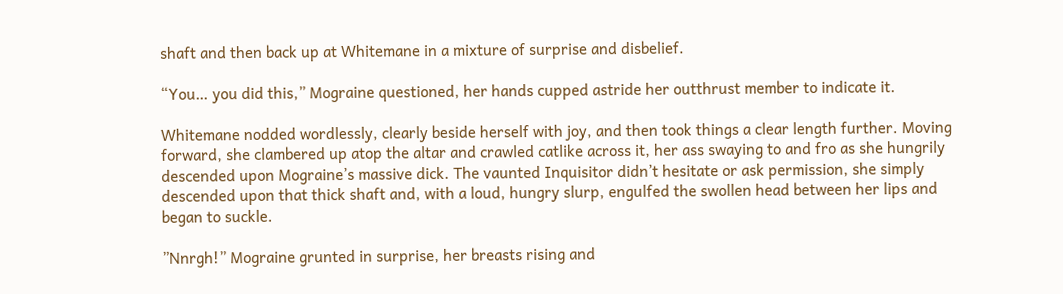shaft and then back up at Whitemane in a mixture of surprise and disbelief.

“You… you did this,” Mograine questioned, her hands cupped astride her outthrust member to indicate it.

Whitemane nodded wordlessly, clearly beside herself with joy, and then took things a clear length further. Moving forward, she clambered up atop the altar and crawled catlike across it, her ass swaying to and fro as she hungrily descended upon Mograine’s massive dick. The vaunted Inquisitor didn’t hesitate or ask permission, she simply descended upon that thick shaft and, with a loud, hungry slurp, engulfed the swollen head between her lips and began to suckle.

”Nnrgh!” Mograine grunted in surprise, her breasts rising and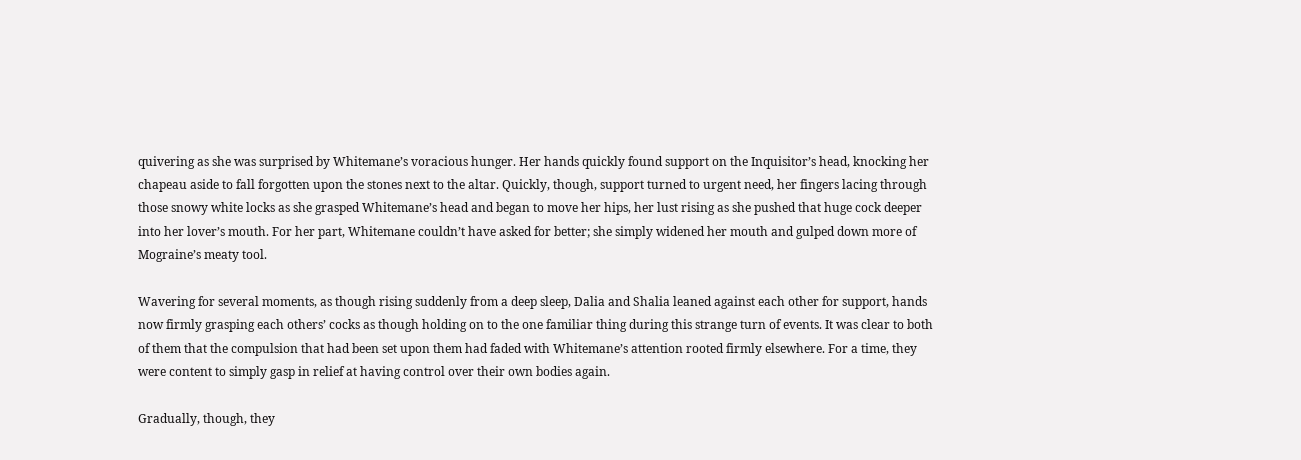quivering as she was surprised by Whitemane’s voracious hunger. Her hands quickly found support on the Inquisitor’s head, knocking her chapeau aside to fall forgotten upon the stones next to the altar. Quickly, though, support turned to urgent need, her fingers lacing through those snowy white locks as she grasped Whitemane’s head and began to move her hips, her lust rising as she pushed that huge cock deeper into her lover’s mouth. For her part, Whitemane couldn’t have asked for better; she simply widened her mouth and gulped down more of Mograine’s meaty tool.

Wavering for several moments, as though rising suddenly from a deep sleep, Dalia and Shalia leaned against each other for support, hands now firmly grasping each others’ cocks as though holding on to the one familiar thing during this strange turn of events. It was clear to both of them that the compulsion that had been set upon them had faded with Whitemane’s attention rooted firmly elsewhere. For a time, they were content to simply gasp in relief at having control over their own bodies again.

Gradually, though, they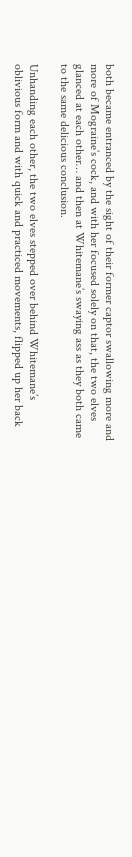both became entranced by the sight of their former captor swallowing more and more of Mograine’s cock, and with her focused solely on that, the two elves glanced at each other… and then at Whitemane’s swaying ass as they both came to the same delicious conclusion.

Unhanding each other, the two elves stepped over behind Whitemane’s oblivious form and with quick and practiced movements, flipped up her back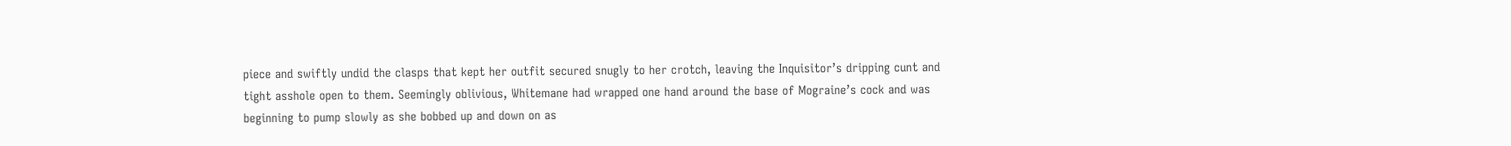piece and swiftly undid the clasps that kept her outfit secured snugly to her crotch, leaving the Inquisitor’s dripping cunt and tight asshole open to them. Seemingly oblivious, Whitemane had wrapped one hand around the base of Mograine’s cock and was beginning to pump slowly as she bobbed up and down on as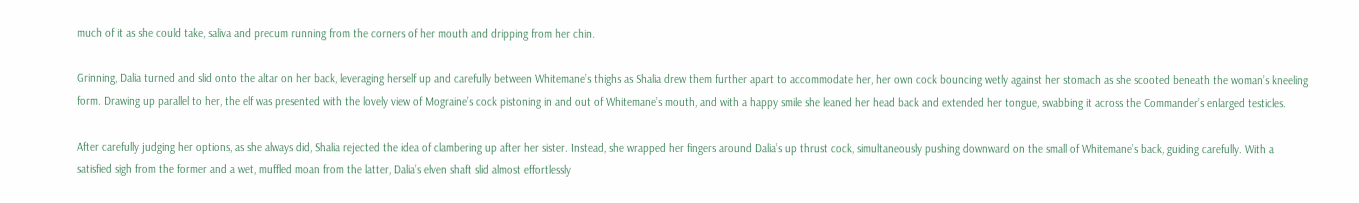much of it as she could take, saliva and precum running from the corners of her mouth and dripping from her chin.

Grinning, Dalia turned and slid onto the altar on her back, leveraging herself up and carefully between Whitemane’s thighs as Shalia drew them further apart to accommodate her, her own cock bouncing wetly against her stomach as she scooted beneath the woman’s kneeling form. Drawing up parallel to her, the elf was presented with the lovely view of Mograine’s cock pistoning in and out of Whitemane’s mouth, and with a happy smile she leaned her head back and extended her tongue, swabbing it across the Commander’s enlarged testicles.

After carefully judging her options, as she always did, Shalia rejected the idea of clambering up after her sister. Instead, she wrapped her fingers around Dalia’s up thrust cock, simultaneously pushing downward on the small of Whitemane’s back, guiding carefully. With a satisfied sigh from the former and a wet, muffled moan from the latter, Dalia’s elven shaft slid almost effortlessly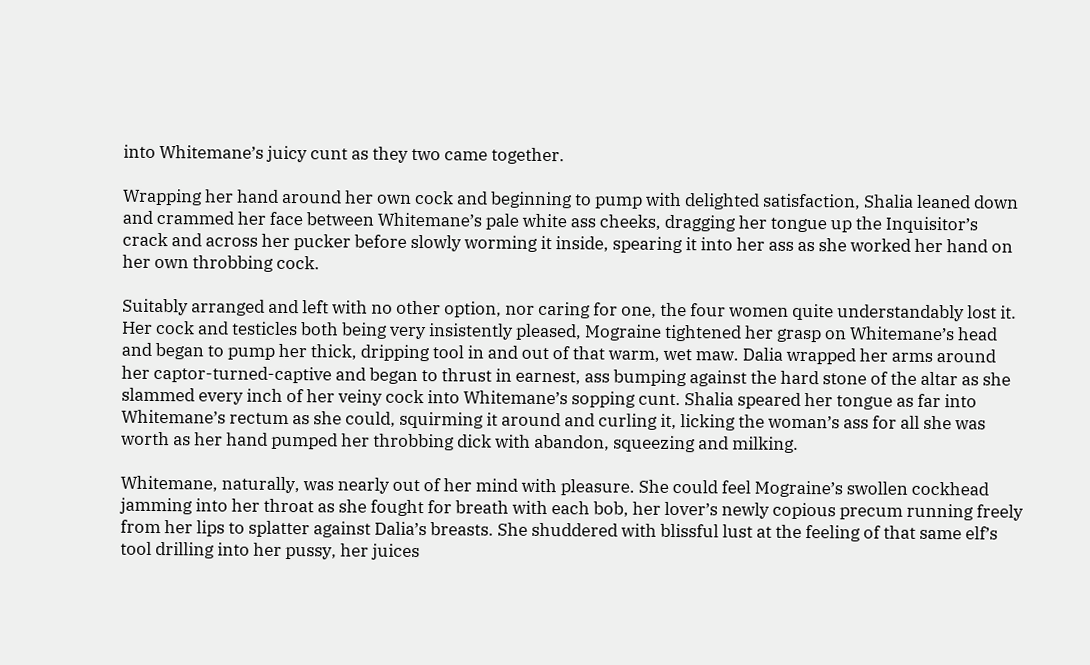into Whitemane’s juicy cunt as they two came together.

Wrapping her hand around her own cock and beginning to pump with delighted satisfaction, Shalia leaned down and crammed her face between Whitemane’s pale white ass cheeks, dragging her tongue up the Inquisitor’s crack and across her pucker before slowly worming it inside, spearing it into her ass as she worked her hand on her own throbbing cock.

Suitably arranged and left with no other option, nor caring for one, the four women quite understandably lost it. Her cock and testicles both being very insistently pleased, Mograine tightened her grasp on Whitemane’s head and began to pump her thick, dripping tool in and out of that warm, wet maw. Dalia wrapped her arms around her captor-turned-captive and began to thrust in earnest, ass bumping against the hard stone of the altar as she slammed every inch of her veiny cock into Whitemane’s sopping cunt. Shalia speared her tongue as far into Whitemane’s rectum as she could, squirming it around and curling it, licking the woman’s ass for all she was worth as her hand pumped her throbbing dick with abandon, squeezing and milking.

Whitemane, naturally, was nearly out of her mind with pleasure. She could feel Mograine’s swollen cockhead jamming into her throat as she fought for breath with each bob, her lover’s newly copious precum running freely from her lips to splatter against Dalia’s breasts. She shuddered with blissful lust at the feeling of that same elf’s tool drilling into her pussy, her juices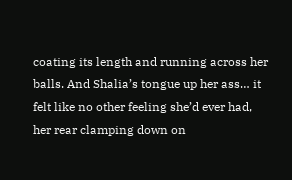coating its length and running across her balls. And Shalia’s tongue up her ass… it felt like no other feeling she’d ever had, her rear clamping down on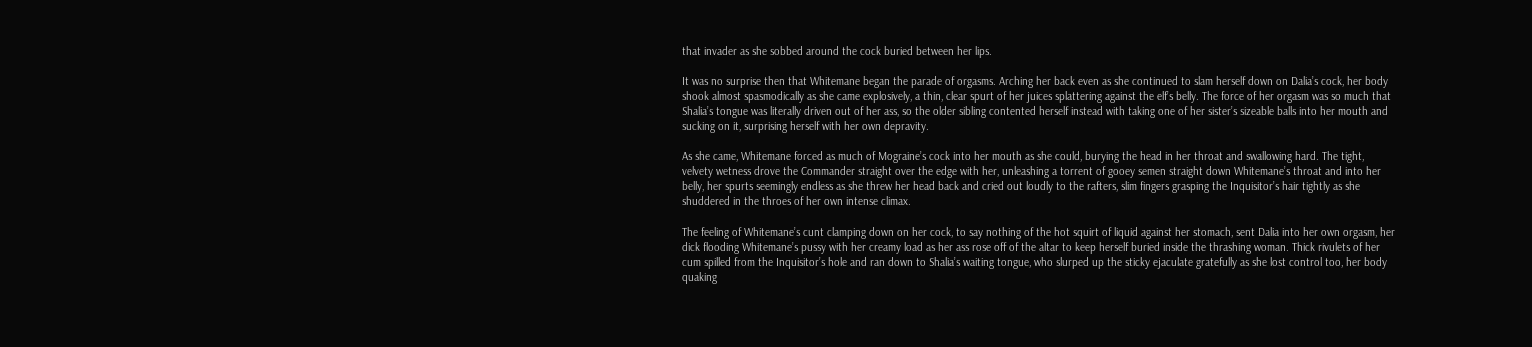that invader as she sobbed around the cock buried between her lips.

It was no surprise then that Whitemane began the parade of orgasms. Arching her back even as she continued to slam herself down on Dalia’s cock, her body shook almost spasmodically as she came explosively, a thin, clear spurt of her juices splattering against the elf’s belly. The force of her orgasm was so much that Shalia’s tongue was literally driven out of her ass, so the older sibling contented herself instead with taking one of her sister’s sizeable balls into her mouth and sucking on it, surprising herself with her own depravity.

As she came, Whitemane forced as much of Mograine’s cock into her mouth as she could, burying the head in her throat and swallowing hard. The tight, velvety wetness drove the Commander straight over the edge with her, unleashing a torrent of gooey semen straight down Whitemane’s throat and into her belly, her spurts seemingly endless as she threw her head back and cried out loudly to the rafters, slim fingers grasping the Inquisitor’s hair tightly as she shuddered in the throes of her own intense climax.

The feeling of Whitemane’s cunt clamping down on her cock, to say nothing of the hot squirt of liquid against her stomach, sent Dalia into her own orgasm, her dick flooding Whitemane’s pussy with her creamy load as her ass rose off of the altar to keep herself buried inside the thrashing woman. Thick rivulets of her cum spilled from the Inquisitor’s hole and ran down to Shalia’s waiting tongue, who slurped up the sticky ejaculate gratefully as she lost control too, her body quaking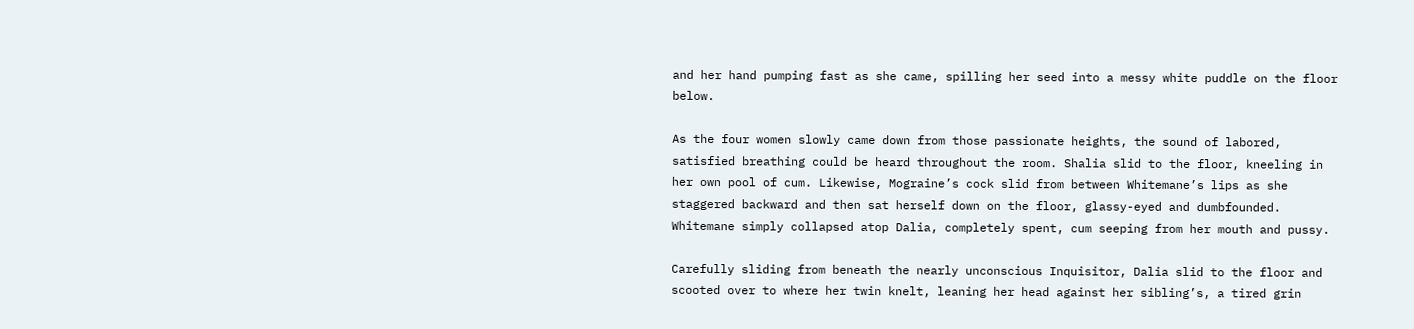and her hand pumping fast as she came, spilling her seed into a messy white puddle on the floor below.

As the four women slowly came down from those passionate heights, the sound of labored, satisfied breathing could be heard throughout the room. Shalia slid to the floor, kneeling in her own pool of cum. Likewise, Mograine’s cock slid from between Whitemane’s lips as she staggered backward and then sat herself down on the floor, glassy-eyed and dumbfounded. Whitemane simply collapsed atop Dalia, completely spent, cum seeping from her mouth and pussy.

Carefully sliding from beneath the nearly unconscious Inquisitor, Dalia slid to the floor and scooted over to where her twin knelt, leaning her head against her sibling’s, a tired grin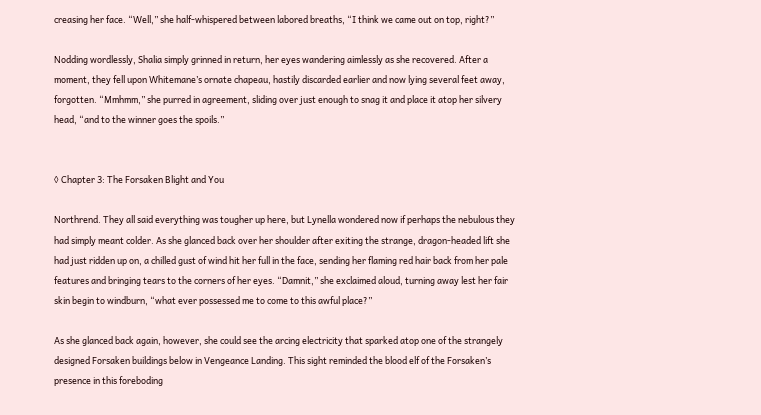creasing her face. “Well,” she half-whispered between labored breaths, “I think we came out on top, right?”

Nodding wordlessly, Shalia simply grinned in return, her eyes wandering aimlessly as she recovered. After a moment, they fell upon Whitemane’s ornate chapeau, hastily discarded earlier and now lying several feet away, forgotten. “Mmhmm,” she purred in agreement, sliding over just enough to snag it and place it atop her silvery head, “and to the winner goes the spoils.”


◊ Chapter 3: The Forsaken Blight and You

Northrend. They all said everything was tougher up here, but Lynella wondered now if perhaps the nebulous they had simply meant colder. As she glanced back over her shoulder after exiting the strange, dragon-headed lift she had just ridden up on, a chilled gust of wind hit her full in the face, sending her flaming red hair back from her pale features and bringing tears to the corners of her eyes. “Damnit,” she exclaimed aloud, turning away lest her fair skin begin to windburn, “what ever possessed me to come to this awful place?”

As she glanced back again, however, she could see the arcing electricity that sparked atop one of the strangely designed Forsaken buildings below in Vengeance Landing. This sight reminded the blood elf of the Forsaken’s presence in this foreboding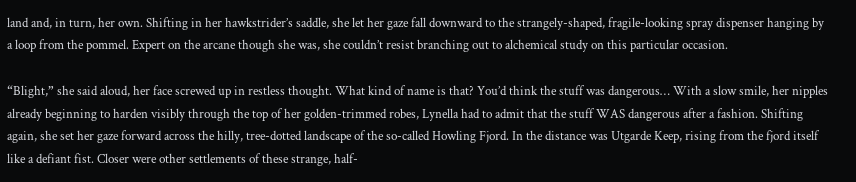land and, in turn, her own. Shifting in her hawkstrider’s saddle, she let her gaze fall downward to the strangely-shaped, fragile-looking spray dispenser hanging by a loop from the pommel. Expert on the arcane though she was, she couldn’t resist branching out to alchemical study on this particular occasion.

“Blight,” she said aloud, her face screwed up in restless thought. What kind of name is that? You’d think the stuff was dangerous… With a slow smile, her nipples already beginning to harden visibly through the top of her golden-trimmed robes, Lynella had to admit that the stuff WAS dangerous after a fashion. Shifting again, she set her gaze forward across the hilly, tree-dotted landscape of the so-called Howling Fjord. In the distance was Utgarde Keep, rising from the fjord itself like a defiant fist. Closer were other settlements of these strange, half-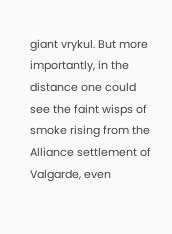giant vrykul. But more importantly, in the distance one could see the faint wisps of smoke rising from the Alliance settlement of Valgarde, even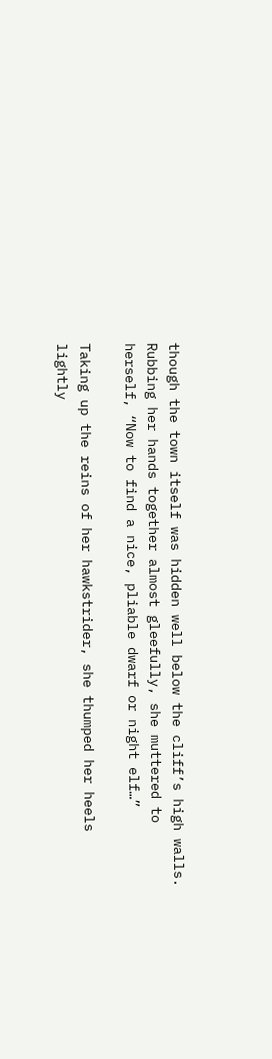though the town itself was hidden well below the cliff’s high walls. Rubbing her hands together almost gleefully, she muttered to herself, “Now to find a nice, pliable dwarf or night elf…”

Taking up the reins of her hawkstrider, she thumped her heels lightly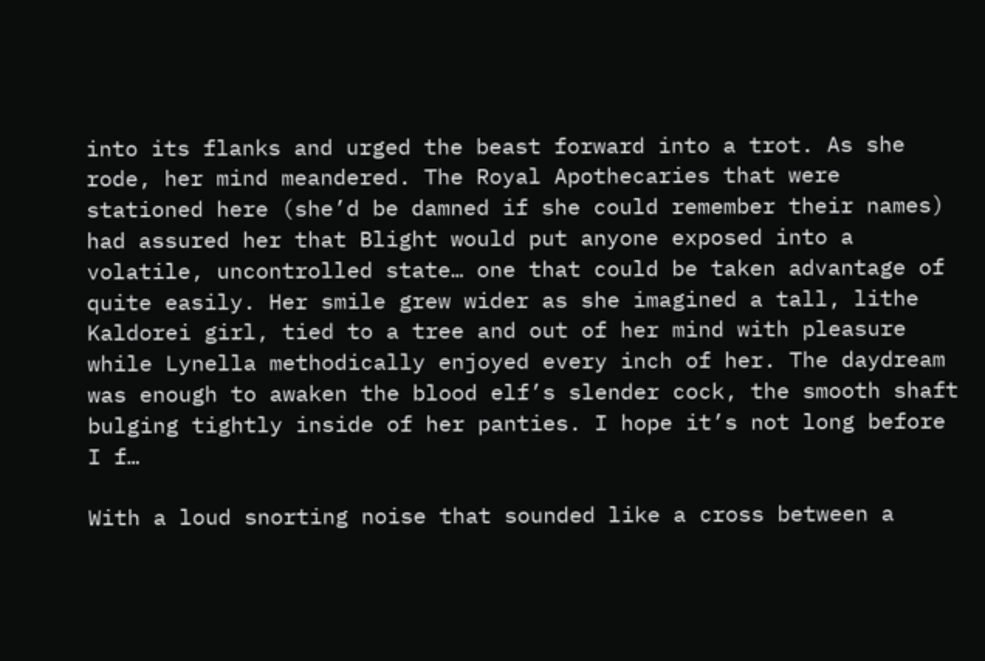into its flanks and urged the beast forward into a trot. As she rode, her mind meandered. The Royal Apothecaries that were stationed here (she’d be damned if she could remember their names) had assured her that Blight would put anyone exposed into a volatile, uncontrolled state… one that could be taken advantage of quite easily. Her smile grew wider as she imagined a tall, lithe Kaldorei girl, tied to a tree and out of her mind with pleasure while Lynella methodically enjoyed every inch of her. The daydream was enough to awaken the blood elf’s slender cock, the smooth shaft bulging tightly inside of her panties. I hope it’s not long before I f…

With a loud snorting noise that sounded like a cross between a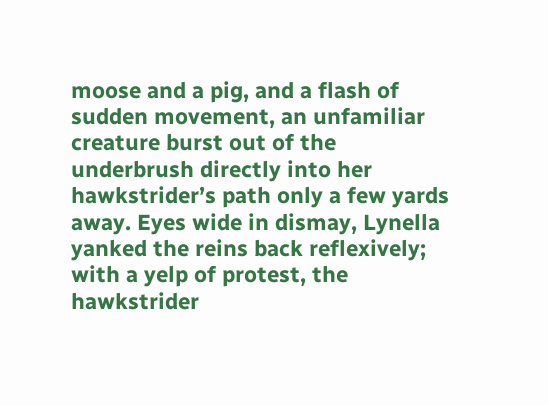moose and a pig, and a flash of sudden movement, an unfamiliar creature burst out of the underbrush directly into her hawkstrider’s path only a few yards away. Eyes wide in dismay, Lynella yanked the reins back reflexively; with a yelp of protest, the hawkstrider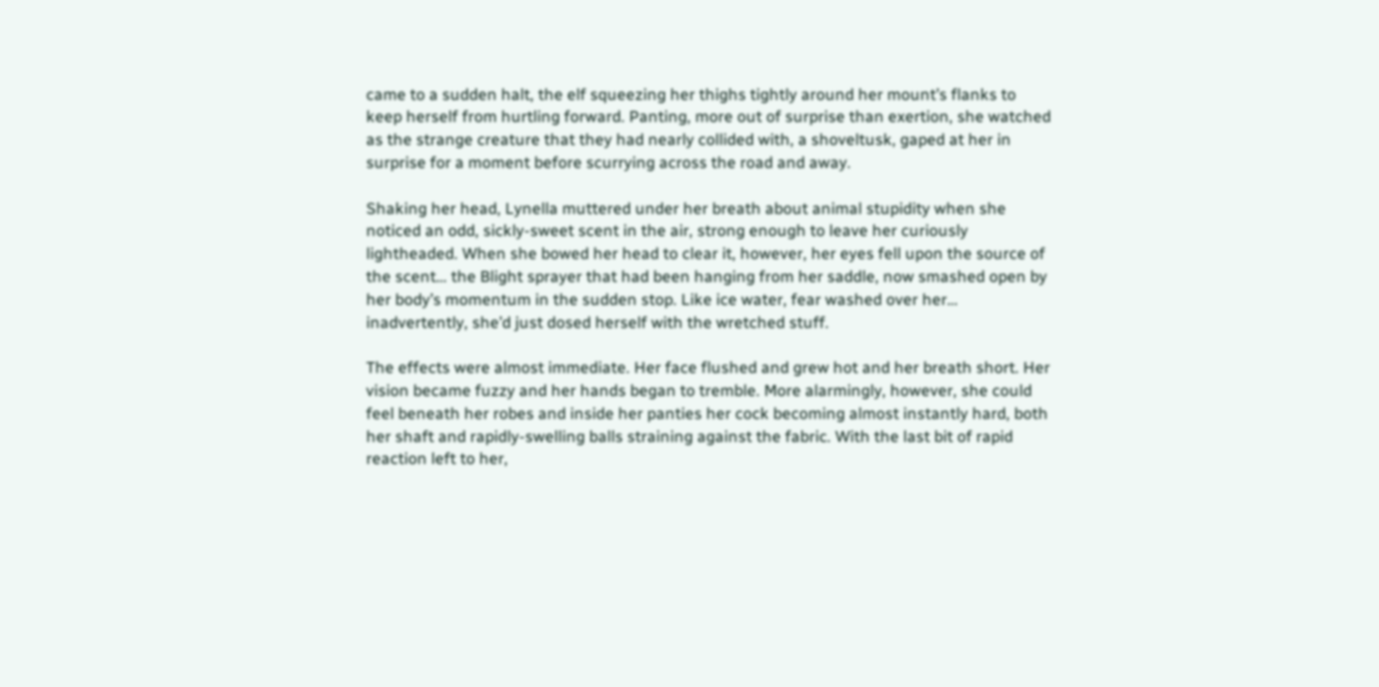came to a sudden halt, the elf squeezing her thighs tightly around her mount’s flanks to keep herself from hurtling forward. Panting, more out of surprise than exertion, she watched as the strange creature that they had nearly collided with, a shoveltusk, gaped at her in surprise for a moment before scurrying across the road and away.

Shaking her head, Lynella muttered under her breath about animal stupidity when she noticed an odd, sickly-sweet scent in the air, strong enough to leave her curiously lightheaded. When she bowed her head to clear it, however, her eyes fell upon the source of the scent… the Blight sprayer that had been hanging from her saddle, now smashed open by her body’s momentum in the sudden stop. Like ice water, fear washed over her… inadvertently, she’d just dosed herself with the wretched stuff.

The effects were almost immediate. Her face flushed and grew hot and her breath short. Her vision became fuzzy and her hands began to tremble. More alarmingly, however, she could feel beneath her robes and inside her panties her cock becoming almost instantly hard, both her shaft and rapidly-swelling balls straining against the fabric. With the last bit of rapid reaction left to her,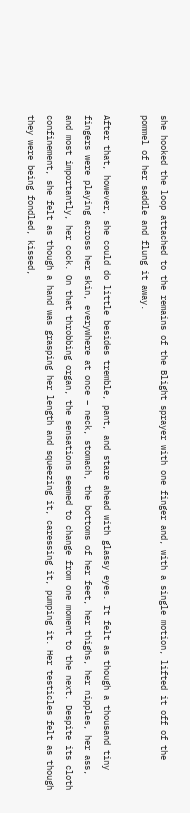she hooked the loop attached to the remains of the Blight sprayer with one finger and, with a single motion, lifted it off of the pommel of her saddle and flung it away.

After that, however, she could do little besides tremble, pant, and stare ahead with glassy eyes. It felt as though a thousand tiny fingers were playing across her skin, everywhere at once – neck, stomach, the bottoms of her feet, her thighs, her nipples, her ass, and most importantly, her cock. On that throbbing organ, the sensations seemed to change from one moment to the next. Despite its cloth confinement, she felt as though a hand was grasping her length and squeezing it, caressing it, pumping it. Her testicles felt as though they were being fondled, kissed,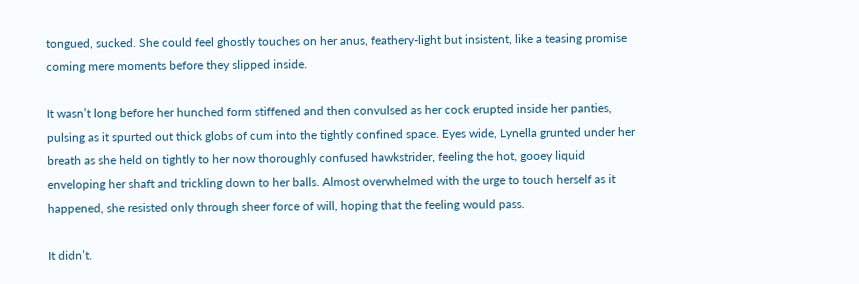tongued, sucked. She could feel ghostly touches on her anus, feathery-light but insistent, like a teasing promise coming mere moments before they slipped inside.

It wasn’t long before her hunched form stiffened and then convulsed as her cock erupted inside her panties, pulsing as it spurted out thick globs of cum into the tightly confined space. Eyes wide, Lynella grunted under her breath as she held on tightly to her now thoroughly confused hawkstrider, feeling the hot, gooey liquid enveloping her shaft and trickling down to her balls. Almost overwhelmed with the urge to touch herself as it happened, she resisted only through sheer force of will, hoping that the feeling would pass.

It didn’t.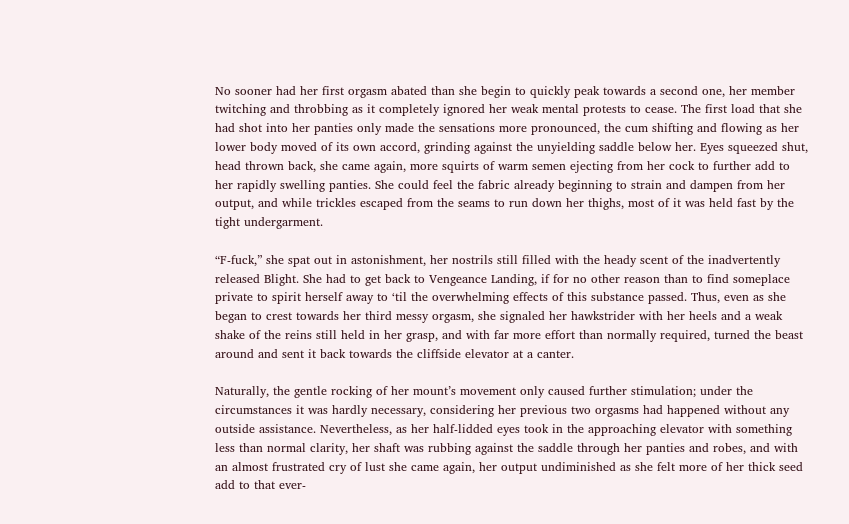No sooner had her first orgasm abated than she begin to quickly peak towards a second one, her member twitching and throbbing as it completely ignored her weak mental protests to cease. The first load that she had shot into her panties only made the sensations more pronounced, the cum shifting and flowing as her lower body moved of its own accord, grinding against the unyielding saddle below her. Eyes squeezed shut, head thrown back, she came again, more squirts of warm semen ejecting from her cock to further add to her rapidly swelling panties. She could feel the fabric already beginning to strain and dampen from her output, and while trickles escaped from the seams to run down her thighs, most of it was held fast by the tight undergarment.

“F-fuck,” she spat out in astonishment, her nostrils still filled with the heady scent of the inadvertently released Blight. She had to get back to Vengeance Landing, if for no other reason than to find someplace private to spirit herself away to ‘til the overwhelming effects of this substance passed. Thus, even as she began to crest towards her third messy orgasm, she signaled her hawkstrider with her heels and a weak shake of the reins still held in her grasp, and with far more effort than normally required, turned the beast around and sent it back towards the cliffside elevator at a canter.

Naturally, the gentle rocking of her mount’s movement only caused further stimulation; under the circumstances it was hardly necessary, considering her previous two orgasms had happened without any outside assistance. Nevertheless, as her half-lidded eyes took in the approaching elevator with something less than normal clarity, her shaft was rubbing against the saddle through her panties and robes, and with an almost frustrated cry of lust she came again, her output undiminished as she felt more of her thick seed add to that ever-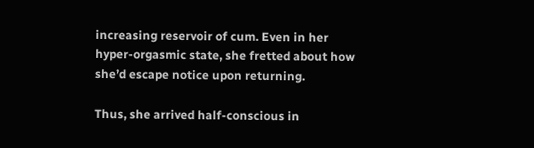increasing reservoir of cum. Even in her hyper-orgasmic state, she fretted about how she’d escape notice upon returning.

Thus, she arrived half-conscious in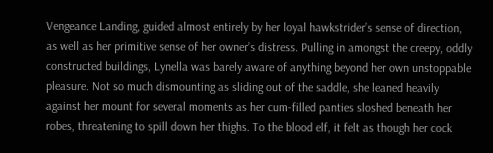Vengeance Landing, guided almost entirely by her loyal hawkstrider’s sense of direction, as well as her primitive sense of her owner’s distress. Pulling in amongst the creepy, oddly constructed buildings, Lynella was barely aware of anything beyond her own unstoppable pleasure. Not so much dismounting as sliding out of the saddle, she leaned heavily against her mount for several moments as her cum-filled panties sloshed beneath her robes, threatening to spill down her thighs. To the blood elf, it felt as though her cock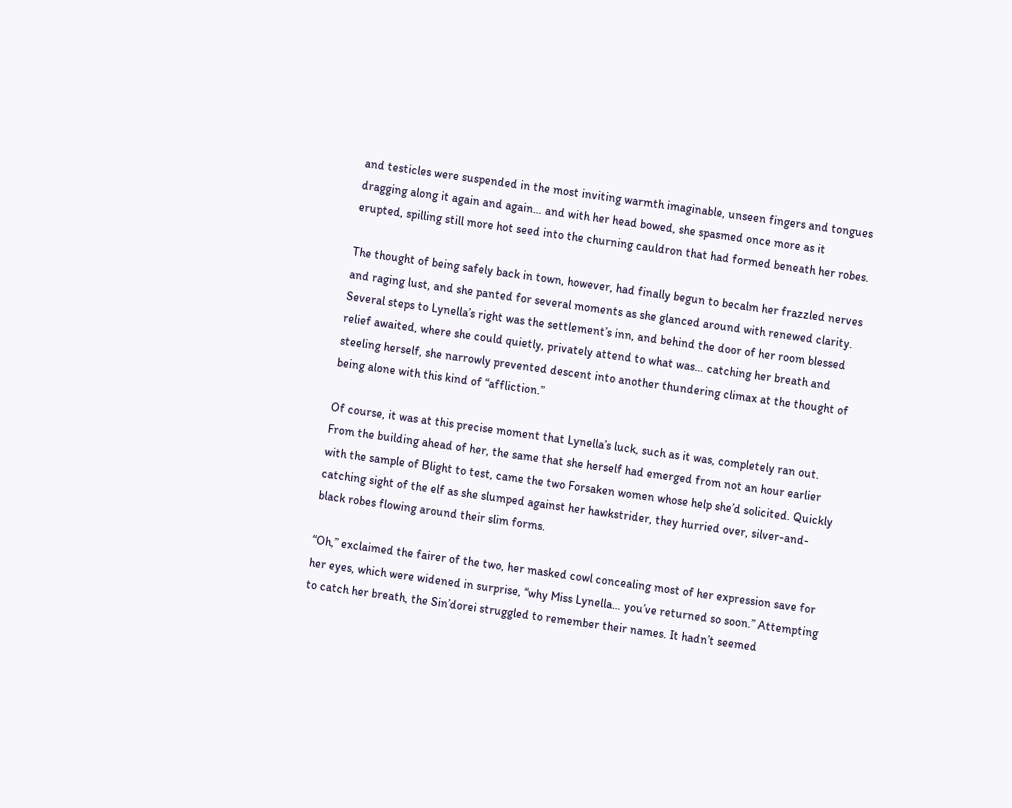and testicles were suspended in the most inviting warmth imaginable, unseen fingers and tongues dragging along it again and again… and with her head bowed, she spasmed once more as it erupted, spilling still more hot seed into the churning cauldron that had formed beneath her robes.

The thought of being safely back in town, however, had finally begun to becalm her frazzled nerves and raging lust, and she panted for several moments as she glanced around with renewed clarity. Several steps to Lynella’s right was the settlement’s inn, and behind the door of her room blessed relief awaited, where she could quietly, privately attend to what was… catching her breath and steeling herself, she narrowly prevented descent into another thundering climax at the thought of being alone with this kind of “affliction.”

Of course, it was at this precise moment that Lynella’s luck, such as it was, completely ran out. From the building ahead of her, the same that she herself had emerged from not an hour earlier with the sample of Blight to test, came the two Forsaken women whose help she’d solicited. Quickly catching sight of the elf as she slumped against her hawkstrider, they hurried over, silver-and-black robes flowing around their slim forms.

“Oh,” exclaimed the fairer of the two, her masked cowl concealing most of her expression save for her eyes, which were widened in surprise, “why Miss Lynella… you’ve returned so soon.” Attempting to catch her breath, the Sin’dorei struggled to remember their names. It hadn’t seemed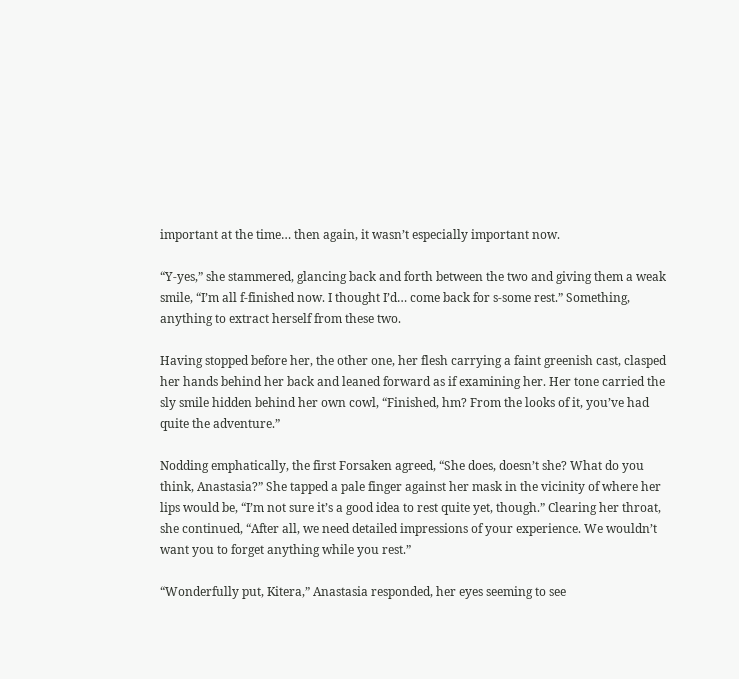important at the time… then again, it wasn’t especially important now.

“Y-yes,” she stammered, glancing back and forth between the two and giving them a weak smile, “I’m all f-finished now. I thought I’d… come back for s-some rest.” Something, anything to extract herself from these two.

Having stopped before her, the other one, her flesh carrying a faint greenish cast, clasped her hands behind her back and leaned forward as if examining her. Her tone carried the sly smile hidden behind her own cowl, “Finished, hm? From the looks of it, you’ve had quite the adventure.”

Nodding emphatically, the first Forsaken agreed, “She does, doesn’t she? What do you think, Anastasia?” She tapped a pale finger against her mask in the vicinity of where her lips would be, “I’m not sure it’s a good idea to rest quite yet, though.” Clearing her throat, she continued, “After all, we need detailed impressions of your experience. We wouldn’t want you to forget anything while you rest.”

“Wonderfully put, Kitera,” Anastasia responded, her eyes seeming to see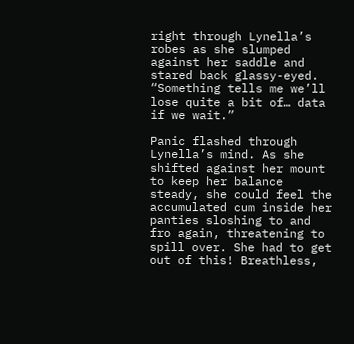right through Lynella’s robes as she slumped against her saddle and stared back glassy-eyed. “Something tells me we’ll lose quite a bit of… data if we wait.”

Panic flashed through Lynella’s mind. As she shifted against her mount to keep her balance steady, she could feel the accumulated cum inside her panties sloshing to and fro again, threatening to spill over. She had to get out of this! Breathless,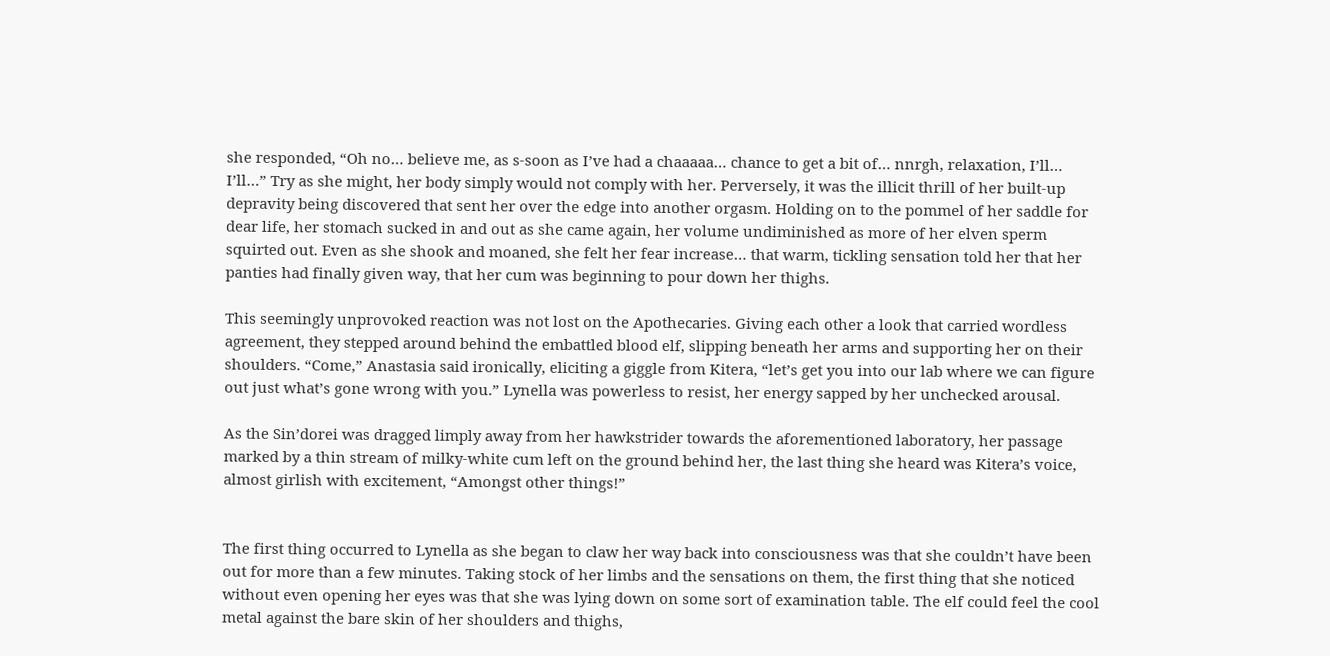she responded, “Oh no… believe me, as s-soon as I’ve had a chaaaaa… chance to get a bit of… nnrgh, relaxation, I’ll… I’ll…” Try as she might, her body simply would not comply with her. Perversely, it was the illicit thrill of her built-up depravity being discovered that sent her over the edge into another orgasm. Holding on to the pommel of her saddle for dear life, her stomach sucked in and out as she came again, her volume undiminished as more of her elven sperm squirted out. Even as she shook and moaned, she felt her fear increase… that warm, tickling sensation told her that her panties had finally given way, that her cum was beginning to pour down her thighs.

This seemingly unprovoked reaction was not lost on the Apothecaries. Giving each other a look that carried wordless agreement, they stepped around behind the embattled blood elf, slipping beneath her arms and supporting her on their shoulders. “Come,” Anastasia said ironically, eliciting a giggle from Kitera, “let’s get you into our lab where we can figure out just what’s gone wrong with you.” Lynella was powerless to resist, her energy sapped by her unchecked arousal.

As the Sin’dorei was dragged limply away from her hawkstrider towards the aforementioned laboratory, her passage marked by a thin stream of milky-white cum left on the ground behind her, the last thing she heard was Kitera’s voice, almost girlish with excitement, “Amongst other things!”


The first thing occurred to Lynella as she began to claw her way back into consciousness was that she couldn’t have been out for more than a few minutes. Taking stock of her limbs and the sensations on them, the first thing that she noticed without even opening her eyes was that she was lying down on some sort of examination table. The elf could feel the cool metal against the bare skin of her shoulders and thighs,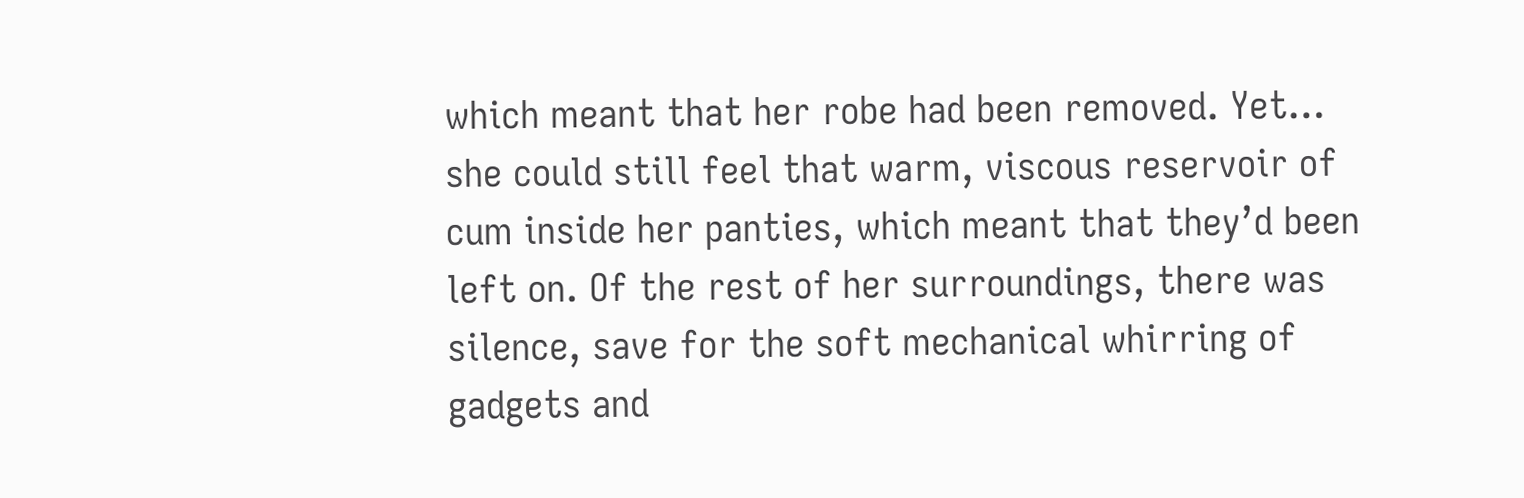which meant that her robe had been removed. Yet… she could still feel that warm, viscous reservoir of cum inside her panties, which meant that they’d been left on. Of the rest of her surroundings, there was silence, save for the soft mechanical whirring of gadgets and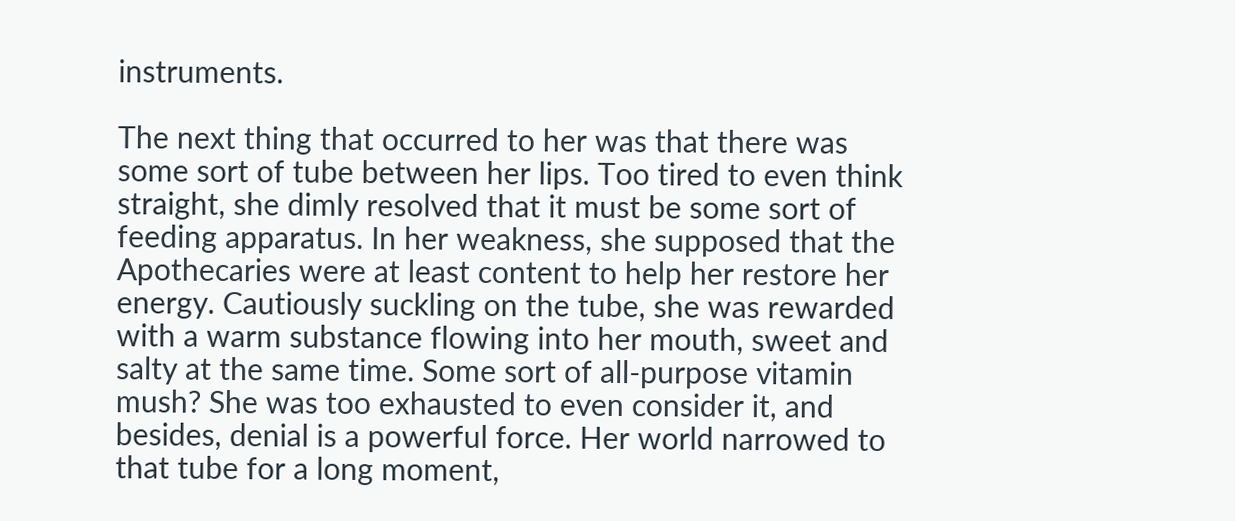instruments.

The next thing that occurred to her was that there was some sort of tube between her lips. Too tired to even think straight, she dimly resolved that it must be some sort of feeding apparatus. In her weakness, she supposed that the Apothecaries were at least content to help her restore her energy. Cautiously suckling on the tube, she was rewarded with a warm substance flowing into her mouth, sweet and salty at the same time. Some sort of all-purpose vitamin mush? She was too exhausted to even consider it, and besides, denial is a powerful force. Her world narrowed to that tube for a long moment,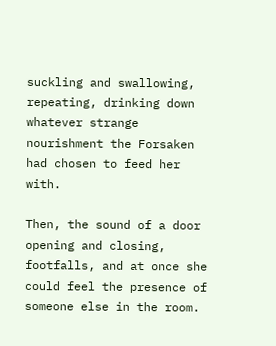suckling and swallowing, repeating, drinking down whatever strange nourishment the Forsaken had chosen to feed her with.

Then, the sound of a door opening and closing, footfalls, and at once she could feel the presence of someone else in the room.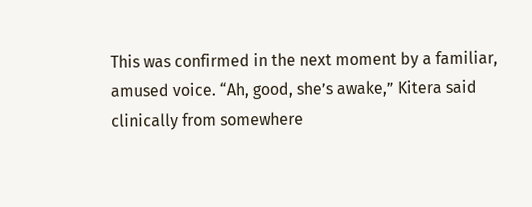This was confirmed in the next moment by a familiar, amused voice. “Ah, good, she’s awake,” Kitera said clinically from somewhere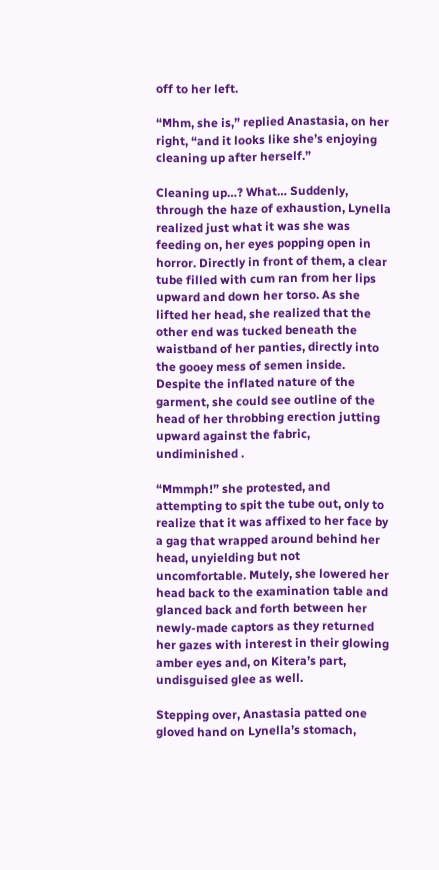off to her left.

“Mhm, she is,” replied Anastasia, on her right, “and it looks like she’s enjoying cleaning up after herself.”

Cleaning up…? What… Suddenly, through the haze of exhaustion, Lynella realized just what it was she was feeding on, her eyes popping open in horror. Directly in front of them, a clear tube filled with cum ran from her lips upward and down her torso. As she lifted her head, she realized that the other end was tucked beneath the waistband of her panties, directly into the gooey mess of semen inside. Despite the inflated nature of the garment, she could see outline of the head of her throbbing erection jutting upward against the fabric, undiminished .

“Mmmph!” she protested, and attempting to spit the tube out, only to realize that it was affixed to her face by a gag that wrapped around behind her head, unyielding but not uncomfortable. Mutely, she lowered her head back to the examination table and glanced back and forth between her newly-made captors as they returned her gazes with interest in their glowing amber eyes and, on Kitera’s part, undisguised glee as well.

Stepping over, Anastasia patted one gloved hand on Lynella’s stomach,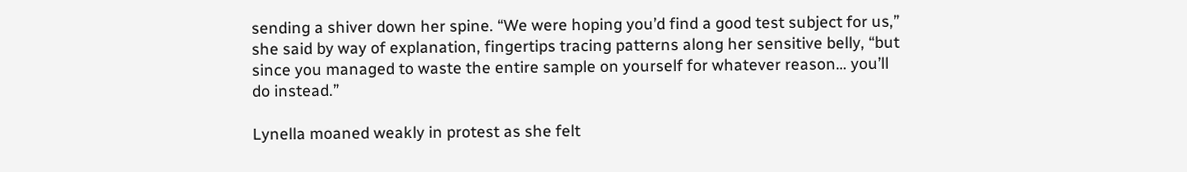sending a shiver down her spine. “We were hoping you’d find a good test subject for us,” she said by way of explanation, fingertips tracing patterns along her sensitive belly, “but since you managed to waste the entire sample on yourself for whatever reason… you’ll do instead.”

Lynella moaned weakly in protest as she felt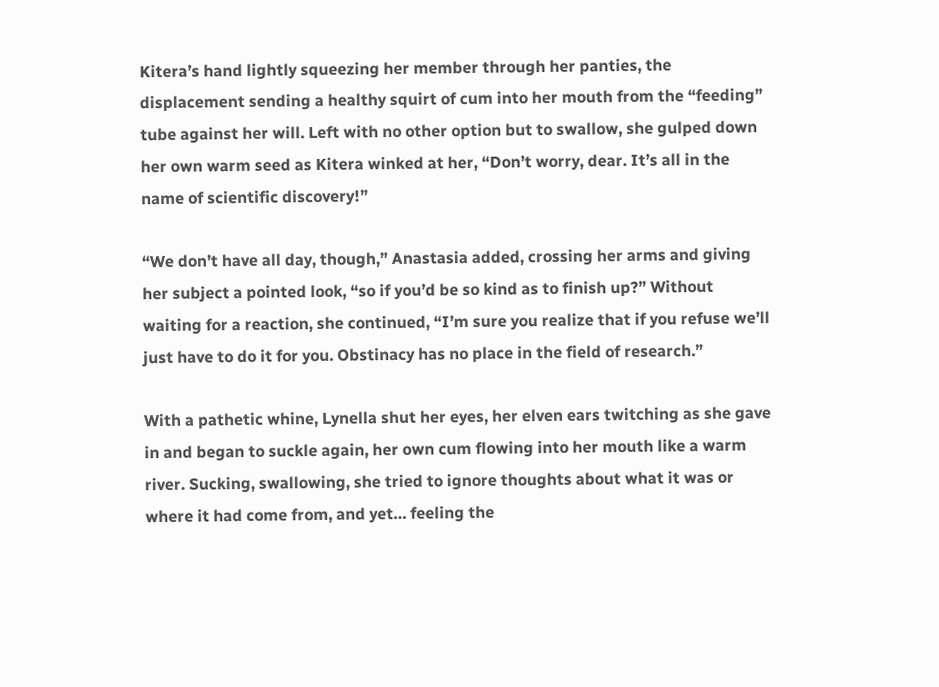Kitera’s hand lightly squeezing her member through her panties, the displacement sending a healthy squirt of cum into her mouth from the “feeding” tube against her will. Left with no other option but to swallow, she gulped down her own warm seed as Kitera winked at her, “Don’t worry, dear. It’s all in the name of scientific discovery!”

“We don’t have all day, though,” Anastasia added, crossing her arms and giving her subject a pointed look, “so if you’d be so kind as to finish up?” Without waiting for a reaction, she continued, “I’m sure you realize that if you refuse we’ll just have to do it for you. Obstinacy has no place in the field of research.”

With a pathetic whine, Lynella shut her eyes, her elven ears twitching as she gave in and began to suckle again, her own cum flowing into her mouth like a warm river. Sucking, swallowing, she tried to ignore thoughts about what it was or where it had come from, and yet… feeling the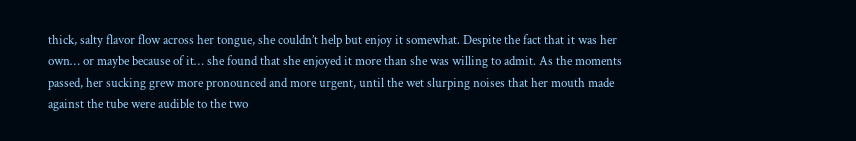thick, salty flavor flow across her tongue, she couldn’t help but enjoy it somewhat. Despite the fact that it was her own… or maybe because of it… she found that she enjoyed it more than she was willing to admit. As the moments passed, her sucking grew more pronounced and more urgent, until the wet slurping noises that her mouth made against the tube were audible to the two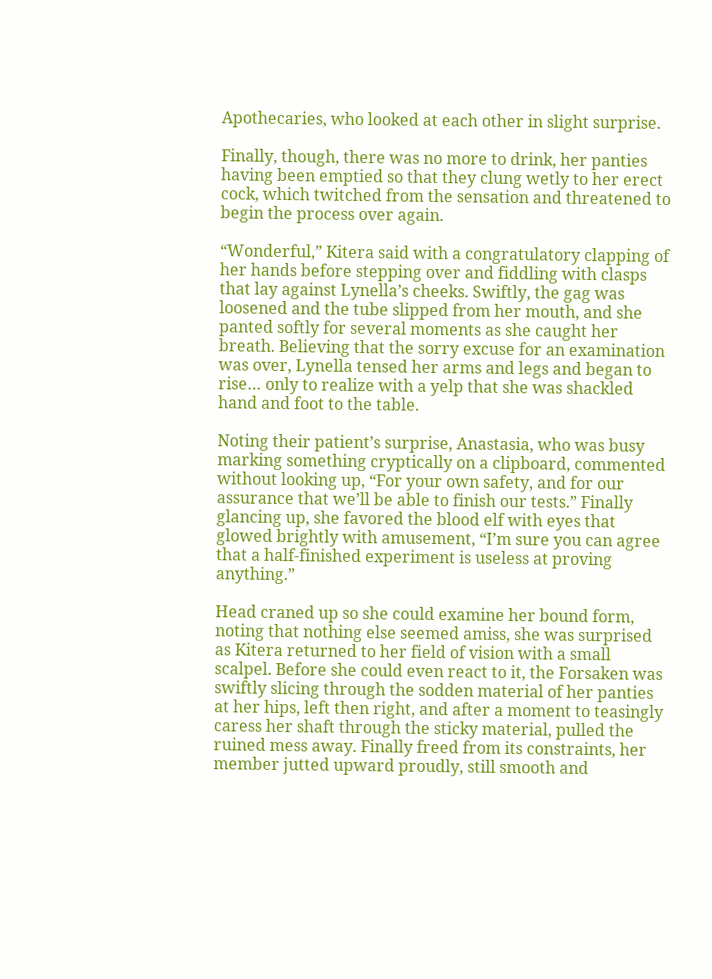Apothecaries, who looked at each other in slight surprise.

Finally, though, there was no more to drink, her panties having been emptied so that they clung wetly to her erect cock, which twitched from the sensation and threatened to begin the process over again.

“Wonderful,” Kitera said with a congratulatory clapping of her hands before stepping over and fiddling with clasps that lay against Lynella’s cheeks. Swiftly, the gag was loosened and the tube slipped from her mouth, and she panted softly for several moments as she caught her breath. Believing that the sorry excuse for an examination was over, Lynella tensed her arms and legs and began to rise… only to realize with a yelp that she was shackled hand and foot to the table.

Noting their patient’s surprise, Anastasia, who was busy marking something cryptically on a clipboard, commented without looking up, “For your own safety, and for our assurance that we’ll be able to finish our tests.” Finally glancing up, she favored the blood elf with eyes that glowed brightly with amusement, “I’m sure you can agree that a half-finished experiment is useless at proving anything.”

Head craned up so she could examine her bound form, noting that nothing else seemed amiss, she was surprised as Kitera returned to her field of vision with a small scalpel. Before she could even react to it, the Forsaken was swiftly slicing through the sodden material of her panties at her hips, left then right, and after a moment to teasingly caress her shaft through the sticky material, pulled the ruined mess away. Finally freed from its constraints, her member jutted upward proudly, still smooth and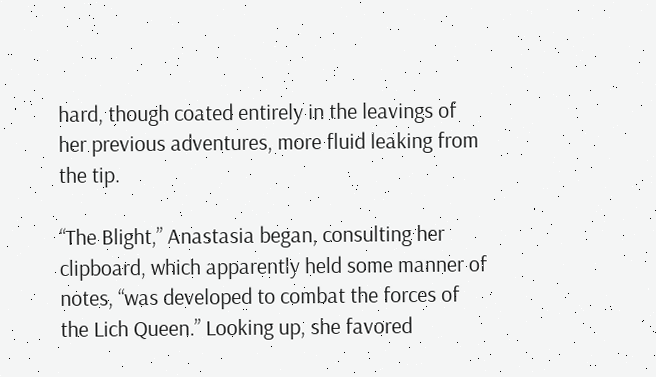hard, though coated entirely in the leavings of her previous adventures, more fluid leaking from the tip.

“The Blight,” Anastasia began, consulting her clipboard, which apparently held some manner of notes, “was developed to combat the forces of the Lich Queen.” Looking up, she favored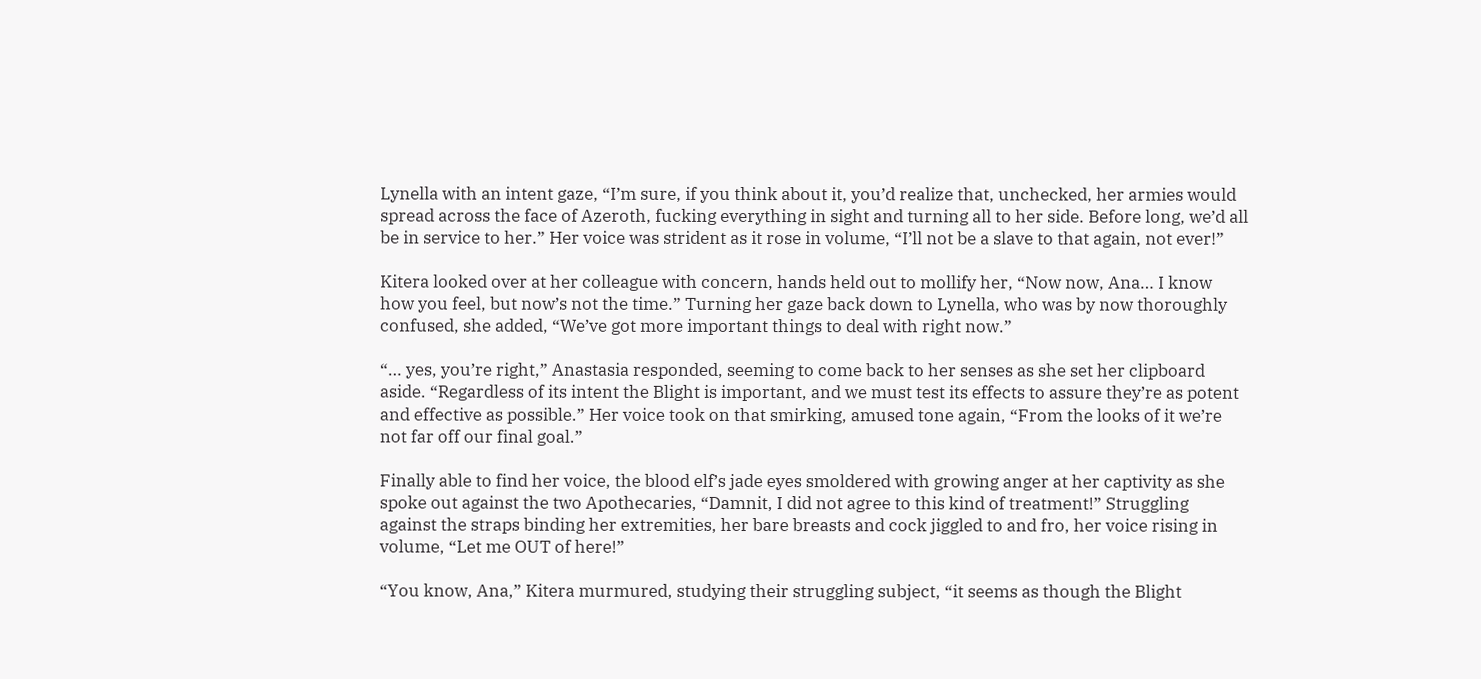Lynella with an intent gaze, “I’m sure, if you think about it, you’d realize that, unchecked, her armies would spread across the face of Azeroth, fucking everything in sight and turning all to her side. Before long, we’d all be in service to her.” Her voice was strident as it rose in volume, “I’ll not be a slave to that again, not ever!”

Kitera looked over at her colleague with concern, hands held out to mollify her, “Now now, Ana… I know how you feel, but now’s not the time.” Turning her gaze back down to Lynella, who was by now thoroughly confused, she added, “We’ve got more important things to deal with right now.”

“… yes, you’re right,” Anastasia responded, seeming to come back to her senses as she set her clipboard aside. “Regardless of its intent the Blight is important, and we must test its effects to assure they’re as potent and effective as possible.” Her voice took on that smirking, amused tone again, “From the looks of it we’re not far off our final goal.”

Finally able to find her voice, the blood elf’s jade eyes smoldered with growing anger at her captivity as she spoke out against the two Apothecaries, “Damnit, I did not agree to this kind of treatment!” Struggling against the straps binding her extremities, her bare breasts and cock jiggled to and fro, her voice rising in volume, “Let me OUT of here!”

“You know, Ana,” Kitera murmured, studying their struggling subject, “it seems as though the Blight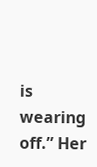is wearing off.” Her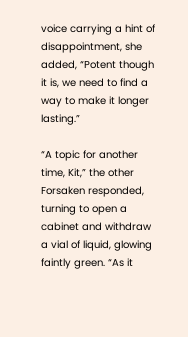voice carrying a hint of disappointment, she added, “Potent though it is, we need to find a way to make it longer lasting.”

“A topic for another time, Kit,” the other Forsaken responded, turning to open a cabinet and withdraw a vial of liquid, glowing faintly green. “As it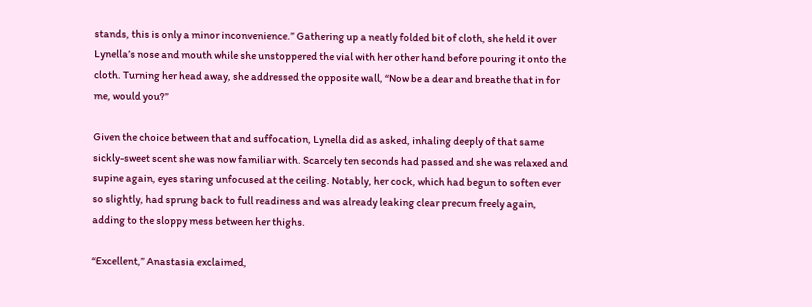stands, this is only a minor inconvenience.” Gathering up a neatly folded bit of cloth, she held it over Lynella’s nose and mouth while she unstoppered the vial with her other hand before pouring it onto the cloth. Turning her head away, she addressed the opposite wall, “Now be a dear and breathe that in for me, would you?”

Given the choice between that and suffocation, Lynella did as asked, inhaling deeply of that same sickly-sweet scent she was now familiar with. Scarcely ten seconds had passed and she was relaxed and supine again, eyes staring unfocused at the ceiling. Notably, her cock, which had begun to soften ever so slightly, had sprung back to full readiness and was already leaking clear precum freely again, adding to the sloppy mess between her thighs.

“Excellent,” Anastasia exclaimed,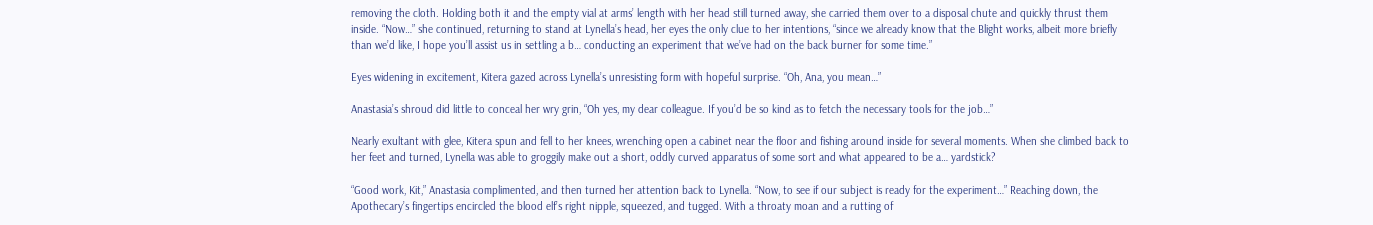removing the cloth. Holding both it and the empty vial at arms’ length with her head still turned away, she carried them over to a disposal chute and quickly thrust them inside. “Now…” she continued, returning to stand at Lynella’s head, her eyes the only clue to her intentions, “since we already know that the Blight works, albeit more briefly than we’d like, I hope you’ll assist us in settling a b… conducting an experiment that we’ve had on the back burner for some time.”

Eyes widening in excitement, Kitera gazed across Lynella’s unresisting form with hopeful surprise. “Oh, Ana, you mean…”

Anastasia’s shroud did little to conceal her wry grin, “Oh yes, my dear colleague. If you’d be so kind as to fetch the necessary tools for the job…”

Nearly exultant with glee, Kitera spun and fell to her knees, wrenching open a cabinet near the floor and fishing around inside for several moments. When she climbed back to her feet and turned, Lynella was able to groggily make out a short, oddly curved apparatus of some sort and what appeared to be a… yardstick?

“Good work, Kit,” Anastasia complimented, and then turned her attention back to Lynella. “Now, to see if our subject is ready for the experiment…” Reaching down, the Apothecary’s fingertips encircled the blood elf’s right nipple, squeezed, and tugged. With a throaty moan and a rutting of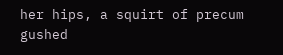her hips, a squirt of precum gushed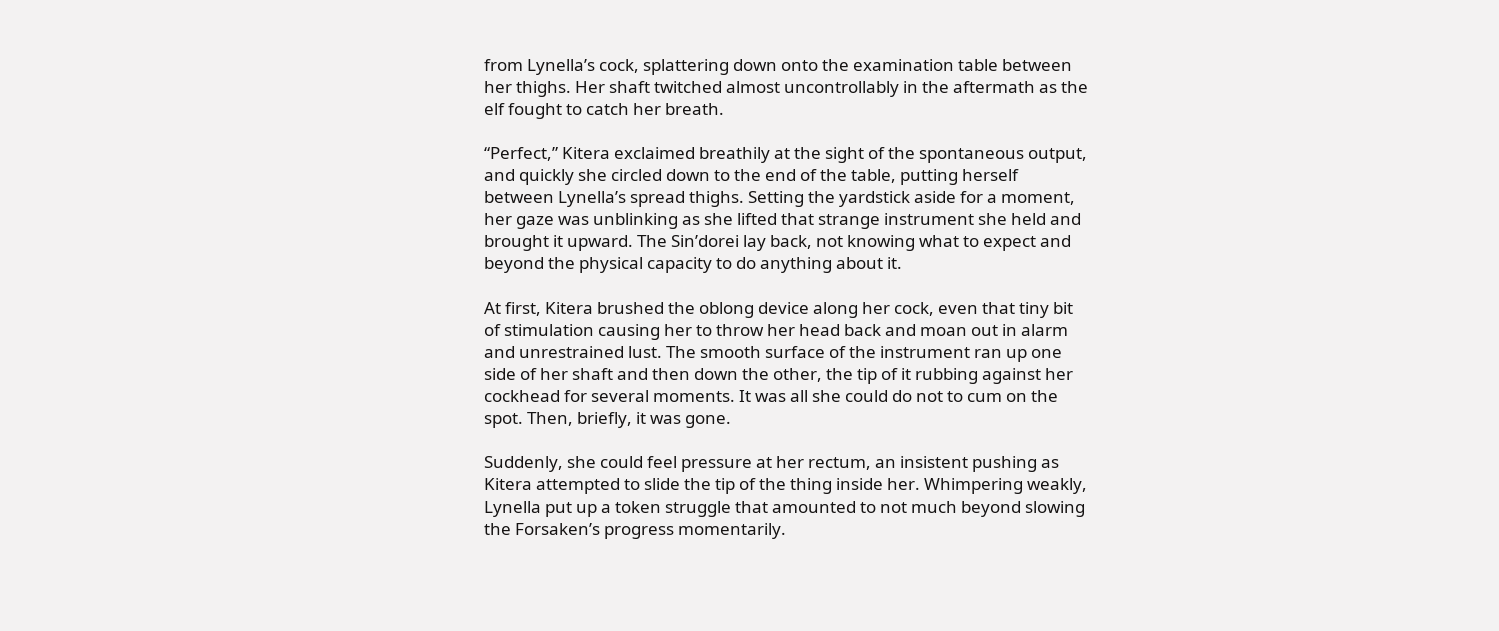from Lynella’s cock, splattering down onto the examination table between her thighs. Her shaft twitched almost uncontrollably in the aftermath as the elf fought to catch her breath.

“Perfect,” Kitera exclaimed breathily at the sight of the spontaneous output, and quickly she circled down to the end of the table, putting herself between Lynella’s spread thighs. Setting the yardstick aside for a moment, her gaze was unblinking as she lifted that strange instrument she held and brought it upward. The Sin’dorei lay back, not knowing what to expect and beyond the physical capacity to do anything about it.

At first, Kitera brushed the oblong device along her cock, even that tiny bit of stimulation causing her to throw her head back and moan out in alarm and unrestrained lust. The smooth surface of the instrument ran up one side of her shaft and then down the other, the tip of it rubbing against her cockhead for several moments. It was all she could do not to cum on the spot. Then, briefly, it was gone.

Suddenly, she could feel pressure at her rectum, an insistent pushing as Kitera attempted to slide the tip of the thing inside her. Whimpering weakly, Lynella put up a token struggle that amounted to not much beyond slowing the Forsaken’s progress momentarily.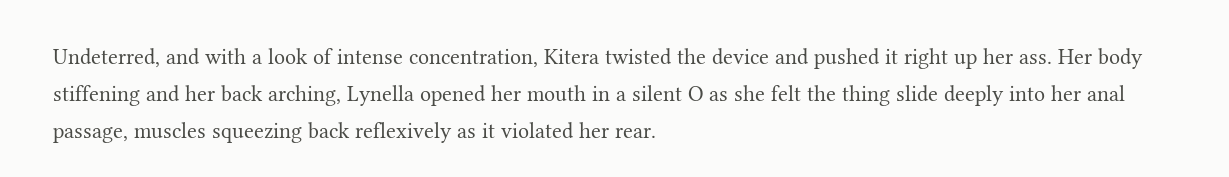Undeterred, and with a look of intense concentration, Kitera twisted the device and pushed it right up her ass. Her body stiffening and her back arching, Lynella opened her mouth in a silent O as she felt the thing slide deeply into her anal passage, muscles squeezing back reflexively as it violated her rear.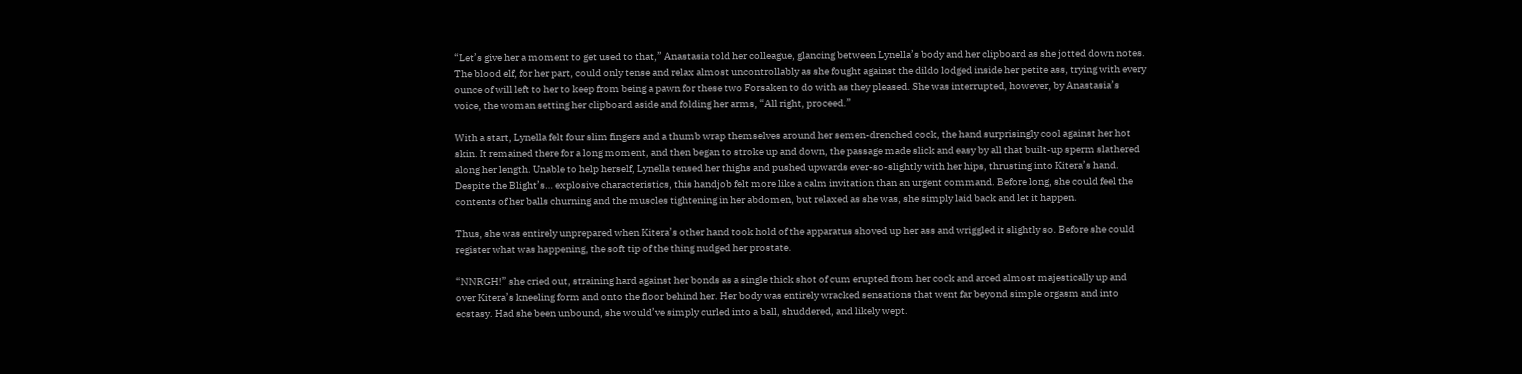“Let’s give her a moment to get used to that,” Anastasia told her colleague, glancing between Lynella’s body and her clipboard as she jotted down notes. The blood elf, for her part, could only tense and relax almost uncontrollably as she fought against the dildo lodged inside her petite ass, trying with every ounce of will left to her to keep from being a pawn for these two Forsaken to do with as they pleased. She was interrupted, however, by Anastasia’s voice, the woman setting her clipboard aside and folding her arms, “All right, proceed.”

With a start, Lynella felt four slim fingers and a thumb wrap themselves around her semen-drenched cock, the hand surprisingly cool against her hot skin. It remained there for a long moment, and then began to stroke up and down, the passage made slick and easy by all that built-up sperm slathered along her length. Unable to help herself, Lynella tensed her thighs and pushed upwards ever-so-slightly with her hips, thrusting into Kitera’s hand. Despite the Blight’s… explosive characteristics, this handjob felt more like a calm invitation than an urgent command. Before long, she could feel the contents of her balls churning and the muscles tightening in her abdomen, but relaxed as she was, she simply laid back and let it happen.

Thus, she was entirely unprepared when Kitera’s other hand took hold of the apparatus shoved up her ass and wriggled it slightly so. Before she could register what was happening, the soft tip of the thing nudged her prostate.

“NNRGH!” she cried out, straining hard against her bonds as a single thick shot of cum erupted from her cock and arced almost majestically up and over Kitera’s kneeling form and onto the floor behind her. Her body was entirely wracked sensations that went far beyond simple orgasm and into ecstasy. Had she been unbound, she would’ve simply curled into a ball, shuddered, and likely wept.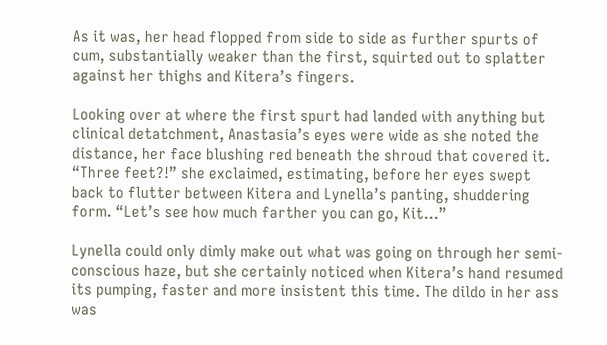As it was, her head flopped from side to side as further spurts of cum, substantially weaker than the first, squirted out to splatter against her thighs and Kitera’s fingers.

Looking over at where the first spurt had landed with anything but clinical detatchment, Anastasia’s eyes were wide as she noted the distance, her face blushing red beneath the shroud that covered it. “Three feet?!” she exclaimed, estimating, before her eyes swept back to flutter between Kitera and Lynella’s panting, shuddering form. “Let’s see how much farther you can go, Kit…”

Lynella could only dimly make out what was going on through her semi-conscious haze, but she certainly noticed when Kitera’s hand resumed its pumping, faster and more insistent this time. The dildo in her ass was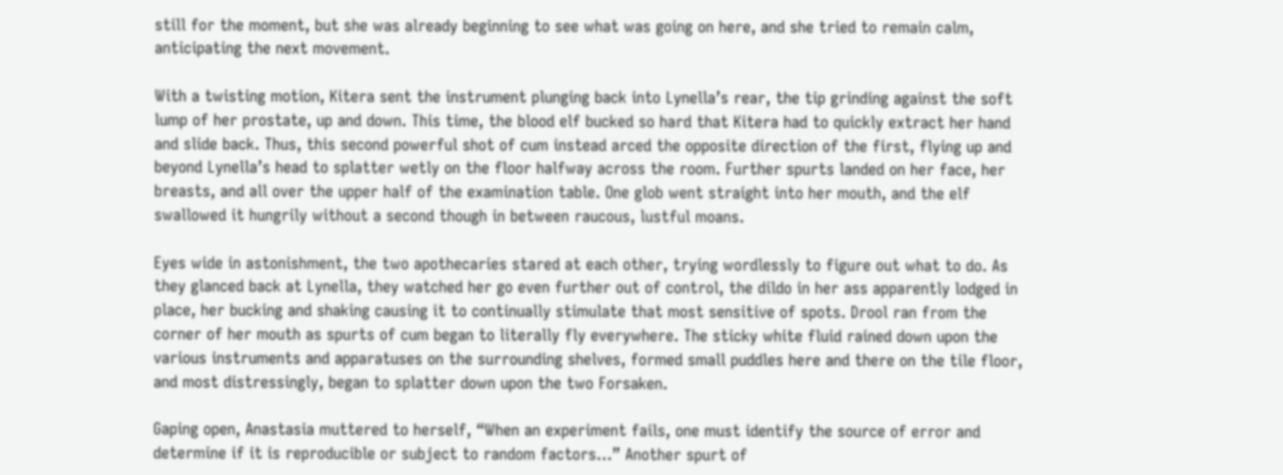still for the moment, but she was already beginning to see what was going on here, and she tried to remain calm, anticipating the next movement.

With a twisting motion, Kitera sent the instrument plunging back into Lynella’s rear, the tip grinding against the soft lump of her prostate, up and down. This time, the blood elf bucked so hard that Kitera had to quickly extract her hand and slide back. Thus, this second powerful shot of cum instead arced the opposite direction of the first, flying up and beyond Lynella’s head to splatter wetly on the floor halfway across the room. Further spurts landed on her face, her breasts, and all over the upper half of the examination table. One glob went straight into her mouth, and the elf swallowed it hungrily without a second though in between raucous, lustful moans.

Eyes wide in astonishment, the two apothecaries stared at each other, trying wordlessly to figure out what to do. As they glanced back at Lynella, they watched her go even further out of control, the dildo in her ass apparently lodged in place, her bucking and shaking causing it to continually stimulate that most sensitive of spots. Drool ran from the corner of her mouth as spurts of cum began to literally fly everywhere. The sticky white fluid rained down upon the various instruments and apparatuses on the surrounding shelves, formed small puddles here and there on the tile floor, and most distressingly, began to splatter down upon the two Forsaken.

Gaping open, Anastasia muttered to herself, “When an experiment fails, one must identify the source of error and determine if it is reproducible or subject to random factors…” Another spurt of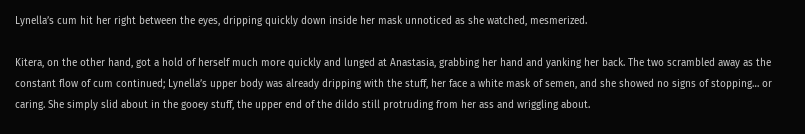Lynella’s cum hit her right between the eyes, dripping quickly down inside her mask unnoticed as she watched, mesmerized.

Kitera, on the other hand, got a hold of herself much more quickly and lunged at Anastasia, grabbing her hand and yanking her back. The two scrambled away as the constant flow of cum continued; Lynella’s upper body was already dripping with the stuff, her face a white mask of semen, and she showed no signs of stopping… or caring. She simply slid about in the gooey stuff, the upper end of the dildo still protruding from her ass and wriggling about.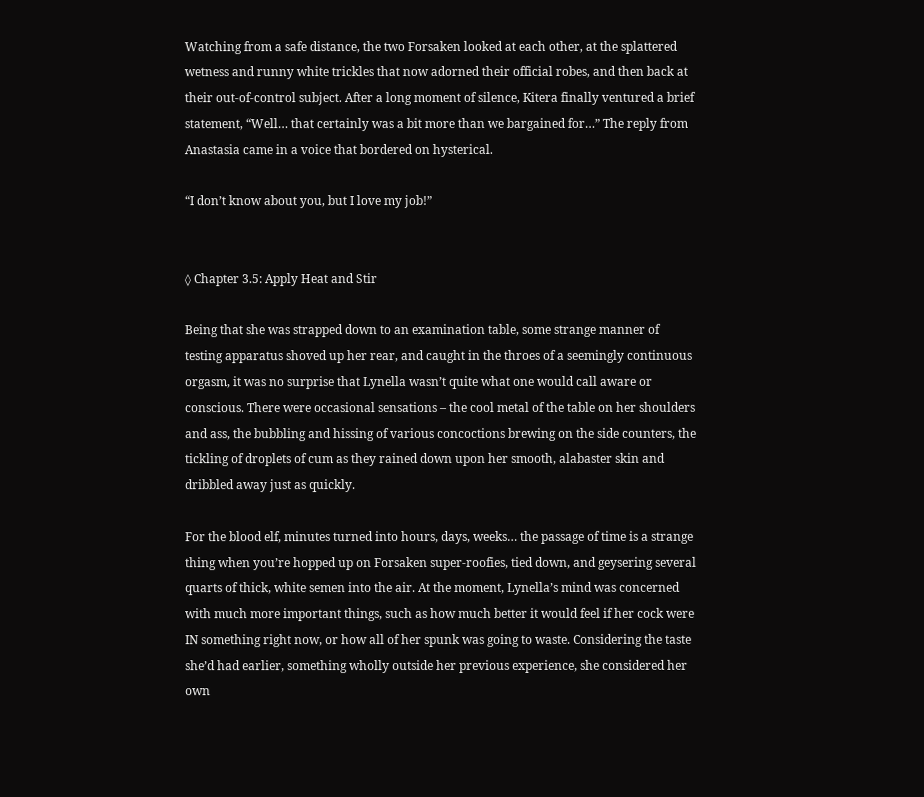Watching from a safe distance, the two Forsaken looked at each other, at the splattered wetness and runny white trickles that now adorned their official robes, and then back at their out-of-control subject. After a long moment of silence, Kitera finally ventured a brief statement, “Well… that certainly was a bit more than we bargained for…” The reply from Anastasia came in a voice that bordered on hysterical.

“I don’t know about you, but I love my job!”


◊ Chapter 3.5: Apply Heat and Stir

Being that she was strapped down to an examination table, some strange manner of testing apparatus shoved up her rear, and caught in the throes of a seemingly continuous orgasm, it was no surprise that Lynella wasn’t quite what one would call aware or conscious. There were occasional sensations – the cool metal of the table on her shoulders and ass, the bubbling and hissing of various concoctions brewing on the side counters, the tickling of droplets of cum as they rained down upon her smooth, alabaster skin and dribbled away just as quickly.

For the blood elf, minutes turned into hours, days, weeks… the passage of time is a strange thing when you’re hopped up on Forsaken super-roofies, tied down, and geysering several quarts of thick, white semen into the air. At the moment, Lynella’s mind was concerned with much more important things, such as how much better it would feel if her cock were IN something right now, or how all of her spunk was going to waste. Considering the taste she’d had earlier, something wholly outside her previous experience, she considered her own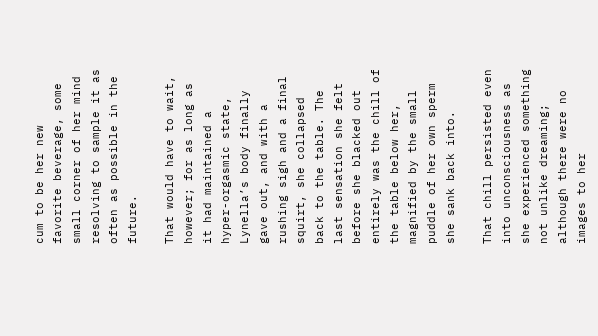cum to be her new favorite beverage, some small corner of her mind resolving to sample it as often as possible in the future.

That would have to wait, however; for as long as it had maintained a hyper-orgasmic state, Lynella’s body finally gave out, and with a rushing sigh and a final squirt, she collapsed back to the table. The last sensation she felt before she blacked out entirely was the chill of the table below her, magnified by the small puddle of her own sperm she sank back into.

That chill persisted even into unconsciousness as she experienced something not unlike dreaming; although there were no images to her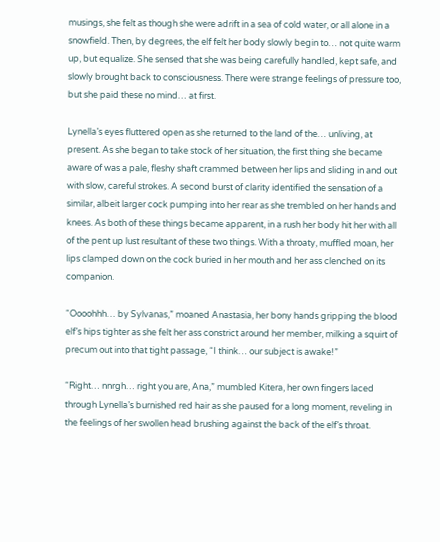musings, she felt as though she were adrift in a sea of cold water, or all alone in a snowfield. Then, by degrees, the elf felt her body slowly begin to… not quite warm up, but equalize. She sensed that she was being carefully handled, kept safe, and slowly brought back to consciousness. There were strange feelings of pressure too, but she paid these no mind… at first.

Lynella’s eyes fluttered open as she returned to the land of the… unliving, at present. As she began to take stock of her situation, the first thing she became aware of was a pale, fleshy shaft crammed between her lips and sliding in and out with slow, careful strokes. A second burst of clarity identified the sensation of a similar, albeit larger cock pumping into her rear as she trembled on her hands and knees. As both of these things became apparent, in a rush her body hit her with all of the pent up lust resultant of these two things. With a throaty, muffled moan, her lips clamped down on the cock buried in her mouth and her ass clenched on its companion.

“Oooohhh… by Sylvanas,” moaned Anastasia, her bony hands gripping the blood elf’s hips tighter as she felt her ass constrict around her member, milking a squirt of precum out into that tight passage, “I think… our subject is awake!”

“Right… nnrgh… right you are, Ana,” mumbled Kitera, her own fingers laced through Lynella’s burnished red hair as she paused for a long moment, reveling in the feelings of her swollen head brushing against the back of the elf’s throat.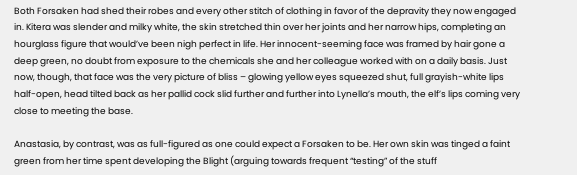Both Forsaken had shed their robes and every other stitch of clothing in favor of the depravity they now engaged in. Kitera was slender and milky white, the skin stretched thin over her joints and her narrow hips, completing an hourglass figure that would’ve been nigh perfect in life. Her innocent-seeming face was framed by hair gone a deep green, no doubt from exposure to the chemicals she and her colleague worked with on a daily basis. Just now, though, that face was the very picture of bliss – glowing yellow eyes squeezed shut, full grayish-white lips half-open, head tilted back as her pallid cock slid further and further into Lynella’s mouth, the elf’s lips coming very close to meeting the base.

Anastasia, by contrast, was as full-figured as one could expect a Forsaken to be. Her own skin was tinged a faint green from her time spent developing the Blight (arguing towards frequent “testing” of the stuff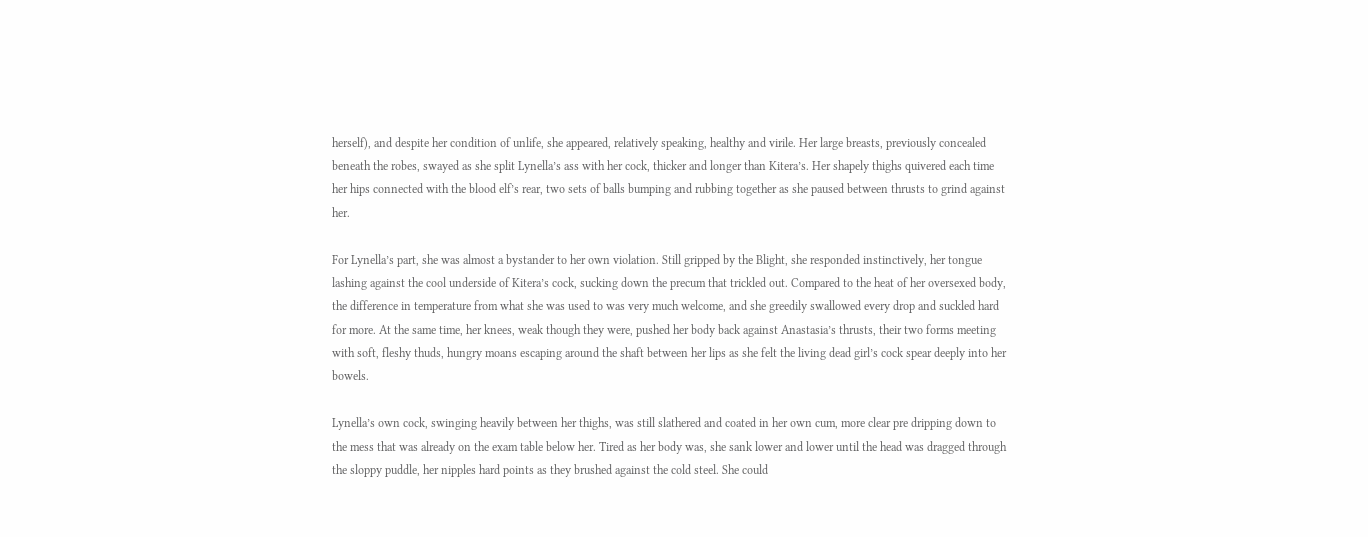herself), and despite her condition of unlife, she appeared, relatively speaking, healthy and virile. Her large breasts, previously concealed beneath the robes, swayed as she split Lynella’s ass with her cock, thicker and longer than Kitera’s. Her shapely thighs quivered each time her hips connected with the blood elf’s rear, two sets of balls bumping and rubbing together as she paused between thrusts to grind against her.

For Lynella’s part, she was almost a bystander to her own violation. Still gripped by the Blight, she responded instinctively, her tongue lashing against the cool underside of Kitera’s cock, sucking down the precum that trickled out. Compared to the heat of her oversexed body, the difference in temperature from what she was used to was very much welcome, and she greedily swallowed every drop and suckled hard for more. At the same time, her knees, weak though they were, pushed her body back against Anastasia’s thrusts, their two forms meeting with soft, fleshy thuds, hungry moans escaping around the shaft between her lips as she felt the living dead girl’s cock spear deeply into her bowels.

Lynella’s own cock, swinging heavily between her thighs, was still slathered and coated in her own cum, more clear pre dripping down to the mess that was already on the exam table below her. Tired as her body was, she sank lower and lower until the head was dragged through the sloppy puddle, her nipples hard points as they brushed against the cold steel. She could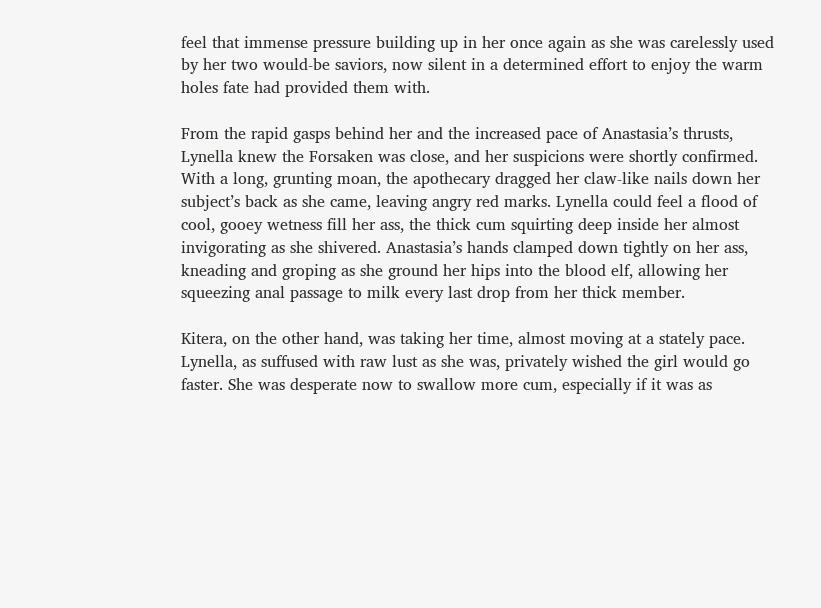feel that immense pressure building up in her once again as she was carelessly used by her two would-be saviors, now silent in a determined effort to enjoy the warm holes fate had provided them with.

From the rapid gasps behind her and the increased pace of Anastasia’s thrusts, Lynella knew the Forsaken was close, and her suspicions were shortly confirmed. With a long, grunting moan, the apothecary dragged her claw-like nails down her subject’s back as she came, leaving angry red marks. Lynella could feel a flood of cool, gooey wetness fill her ass, the thick cum squirting deep inside her almost invigorating as she shivered. Anastasia’s hands clamped down tightly on her ass, kneading and groping as she ground her hips into the blood elf, allowing her squeezing anal passage to milk every last drop from her thick member.

Kitera, on the other hand, was taking her time, almost moving at a stately pace. Lynella, as suffused with raw lust as she was, privately wished the girl would go faster. She was desperate now to swallow more cum, especially if it was as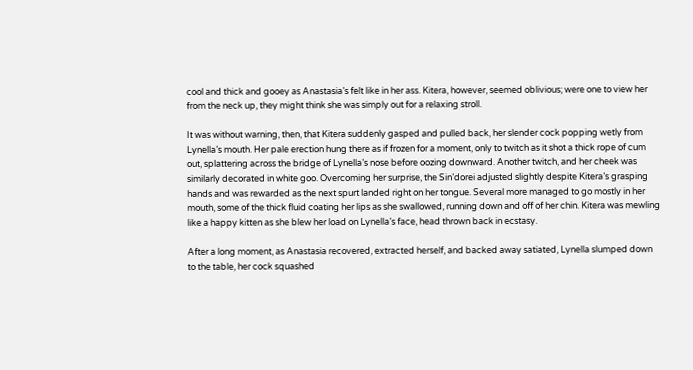cool and thick and gooey as Anastasia’s felt like in her ass. Kitera, however, seemed oblivious; were one to view her from the neck up, they might think she was simply out for a relaxing stroll.

It was without warning, then, that Kitera suddenly gasped and pulled back, her slender cock popping wetly from Lynella’s mouth. Her pale erection hung there as if frozen for a moment, only to twitch as it shot a thick rope of cum out, splattering across the bridge of Lynella’s nose before oozing downward. Another twitch, and her cheek was similarly decorated in white goo. Overcoming her surprise, the Sin’dorei adjusted slightly despite Kitera’s grasping hands and was rewarded as the next spurt landed right on her tongue. Several more managed to go mostly in her mouth, some of the thick fluid coating her lips as she swallowed, running down and off of her chin. Kitera was mewling like a happy kitten as she blew her load on Lynella’s face, head thrown back in ecstasy.

After a long moment, as Anastasia recovered, extracted herself, and backed away satiated, Lynella slumped down to the table, her cock squashed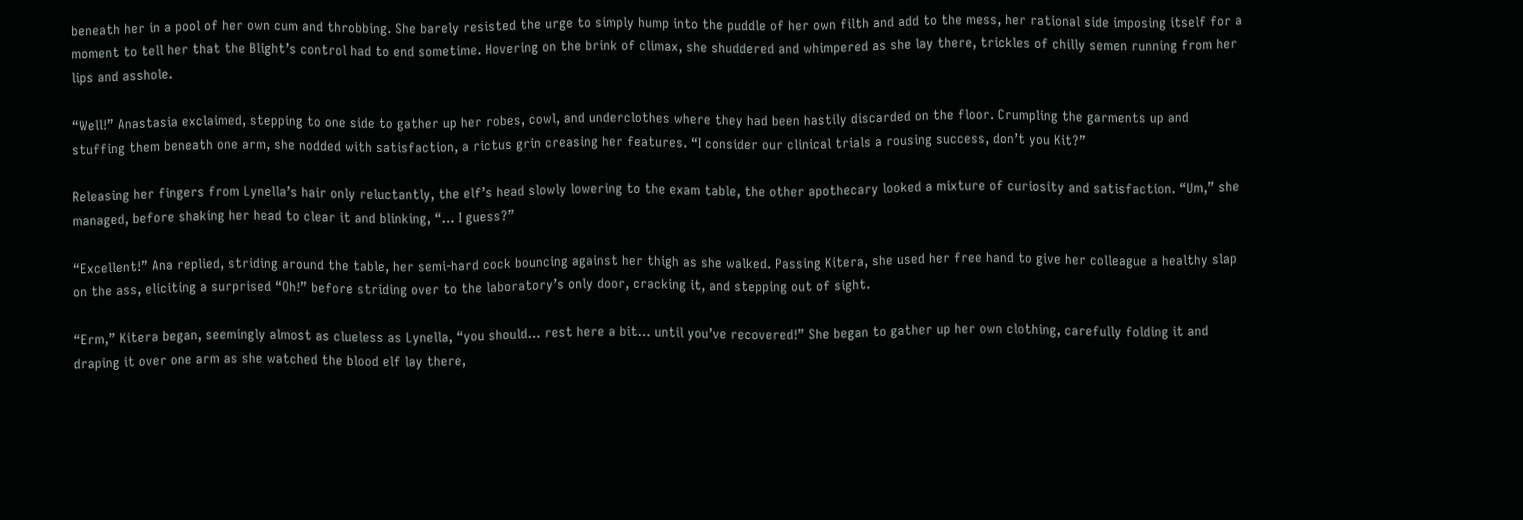beneath her in a pool of her own cum and throbbing. She barely resisted the urge to simply hump into the puddle of her own filth and add to the mess, her rational side imposing itself for a moment to tell her that the Blight’s control had to end sometime. Hovering on the brink of climax, she shuddered and whimpered as she lay there, trickles of chilly semen running from her lips and asshole.

“Well!” Anastasia exclaimed, stepping to one side to gather up her robes, cowl, and underclothes where they had been hastily discarded on the floor. Crumpling the garments up and stuffing them beneath one arm, she nodded with satisfaction, a rictus grin creasing her features. “I consider our clinical trials a rousing success, don’t you Kit?”

Releasing her fingers from Lynella’s hair only reluctantly, the elf’s head slowly lowering to the exam table, the other apothecary looked a mixture of curiosity and satisfaction. “Um,” she managed, before shaking her head to clear it and blinking, “… I guess?”

“Excellent!” Ana replied, striding around the table, her semi-hard cock bouncing against her thigh as she walked. Passing Kitera, she used her free hand to give her colleague a healthy slap on the ass, eliciting a surprised “Oh!” before striding over to the laboratory’s only door, cracking it, and stepping out of sight.

“Erm,” Kitera began, seemingly almost as clueless as Lynella, “you should… rest here a bit… until you’ve recovered!” She began to gather up her own clothing, carefully folding it and draping it over one arm as she watched the blood elf lay there,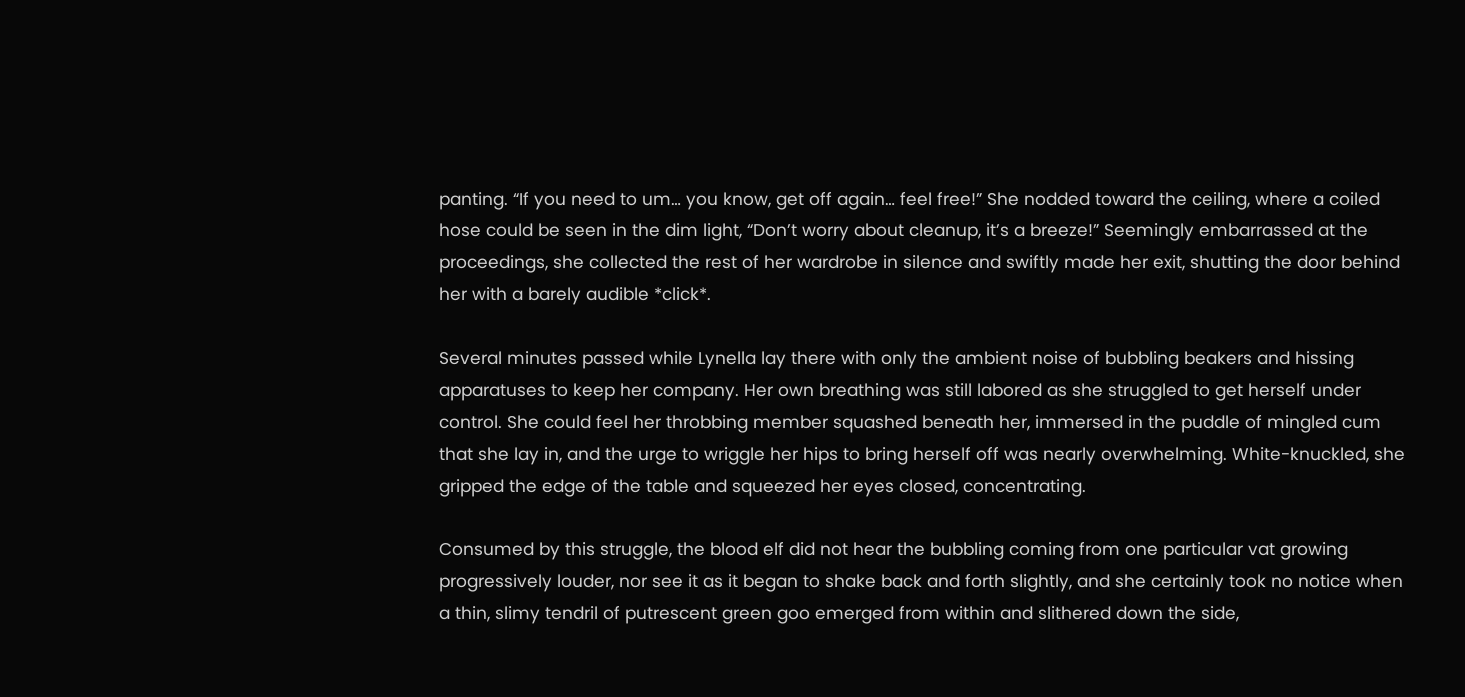panting. “If you need to um… you know, get off again… feel free!” She nodded toward the ceiling, where a coiled hose could be seen in the dim light, “Don’t worry about cleanup, it’s a breeze!” Seemingly embarrassed at the proceedings, she collected the rest of her wardrobe in silence and swiftly made her exit, shutting the door behind her with a barely audible *click*.

Several minutes passed while Lynella lay there with only the ambient noise of bubbling beakers and hissing apparatuses to keep her company. Her own breathing was still labored as she struggled to get herself under control. She could feel her throbbing member squashed beneath her, immersed in the puddle of mingled cum that she lay in, and the urge to wriggle her hips to bring herself off was nearly overwhelming. White-knuckled, she gripped the edge of the table and squeezed her eyes closed, concentrating.

Consumed by this struggle, the blood elf did not hear the bubbling coming from one particular vat growing progressively louder, nor see it as it began to shake back and forth slightly, and she certainly took no notice when a thin, slimy tendril of putrescent green goo emerged from within and slithered down the side,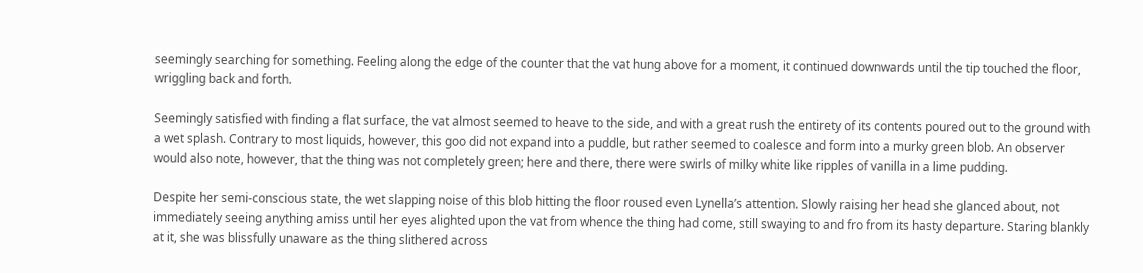seemingly searching for something. Feeling along the edge of the counter that the vat hung above for a moment, it continued downwards until the tip touched the floor, wriggling back and forth.

Seemingly satisfied with finding a flat surface, the vat almost seemed to heave to the side, and with a great rush the entirety of its contents poured out to the ground with a wet splash. Contrary to most liquids, however, this goo did not expand into a puddle, but rather seemed to coalesce and form into a murky green blob. An observer would also note, however, that the thing was not completely green; here and there, there were swirls of milky white like ripples of vanilla in a lime pudding.

Despite her semi-conscious state, the wet slapping noise of this blob hitting the floor roused even Lynella’s attention. Slowly raising her head she glanced about, not immediately seeing anything amiss until her eyes alighted upon the vat from whence the thing had come, still swaying to and fro from its hasty departure. Staring blankly at it, she was blissfully unaware as the thing slithered across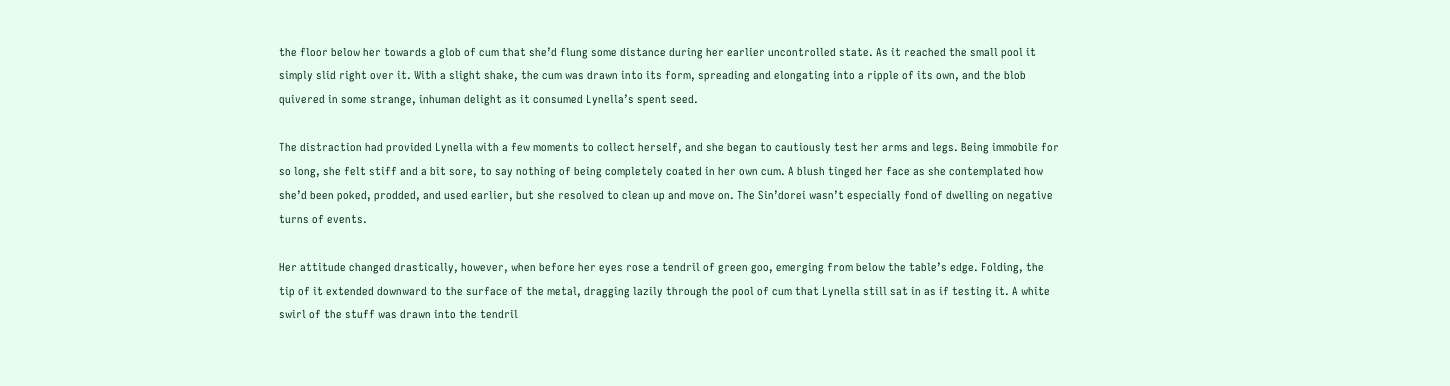the floor below her towards a glob of cum that she’d flung some distance during her earlier uncontrolled state. As it reached the small pool it simply slid right over it. With a slight shake, the cum was drawn into its form, spreading and elongating into a ripple of its own, and the blob quivered in some strange, inhuman delight as it consumed Lynella’s spent seed.

The distraction had provided Lynella with a few moments to collect herself, and she began to cautiously test her arms and legs. Being immobile for so long, she felt stiff and a bit sore, to say nothing of being completely coated in her own cum. A blush tinged her face as she contemplated how she’d been poked, prodded, and used earlier, but she resolved to clean up and move on. The Sin’dorei wasn’t especially fond of dwelling on negative turns of events.

Her attitude changed drastically, however, when before her eyes rose a tendril of green goo, emerging from below the table’s edge. Folding, the tip of it extended downward to the surface of the metal, dragging lazily through the pool of cum that Lynella still sat in as if testing it. A white swirl of the stuff was drawn into the tendril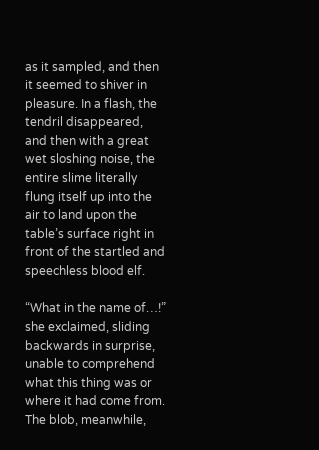as it sampled, and then it seemed to shiver in pleasure. In a flash, the tendril disappeared, and then with a great wet sloshing noise, the entire slime literally flung itself up into the air to land upon the table’s surface right in front of the startled and speechless blood elf.

“What in the name of…!” she exclaimed, sliding backwards in surprise, unable to comprehend what this thing was or where it had come from. The blob, meanwhile,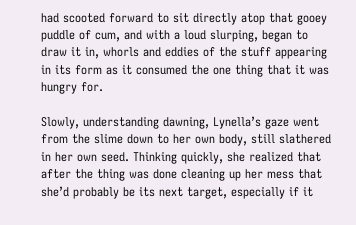had scooted forward to sit directly atop that gooey puddle of cum, and with a loud slurping, began to draw it in, whorls and eddies of the stuff appearing in its form as it consumed the one thing that it was hungry for.

Slowly, understanding dawning, Lynella’s gaze went from the slime down to her own body, still slathered in her own seed. Thinking quickly, she realized that after the thing was done cleaning up her mess that she’d probably be its next target, especially if it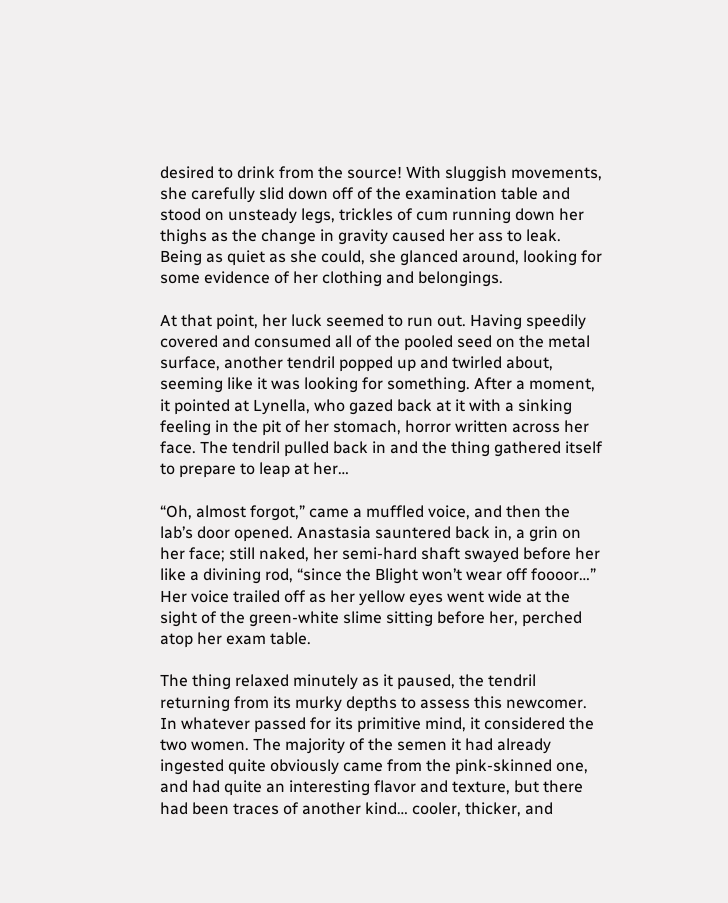desired to drink from the source! With sluggish movements, she carefully slid down off of the examination table and stood on unsteady legs, trickles of cum running down her thighs as the change in gravity caused her ass to leak. Being as quiet as she could, she glanced around, looking for some evidence of her clothing and belongings.

At that point, her luck seemed to run out. Having speedily covered and consumed all of the pooled seed on the metal surface, another tendril popped up and twirled about, seeming like it was looking for something. After a moment, it pointed at Lynella, who gazed back at it with a sinking feeling in the pit of her stomach, horror written across her face. The tendril pulled back in and the thing gathered itself to prepare to leap at her…

“Oh, almost forgot,” came a muffled voice, and then the lab’s door opened. Anastasia sauntered back in, a grin on her face; still naked, her semi-hard shaft swayed before her like a divining rod, “since the Blight won’t wear off foooor…” Her voice trailed off as her yellow eyes went wide at the sight of the green-white slime sitting before her, perched atop her exam table.

The thing relaxed minutely as it paused, the tendril returning from its murky depths to assess this newcomer. In whatever passed for its primitive mind, it considered the two women. The majority of the semen it had already ingested quite obviously came from the pink-skinned one, and had quite an interesting flavor and texture, but there had been traces of another kind… cooler, thicker, and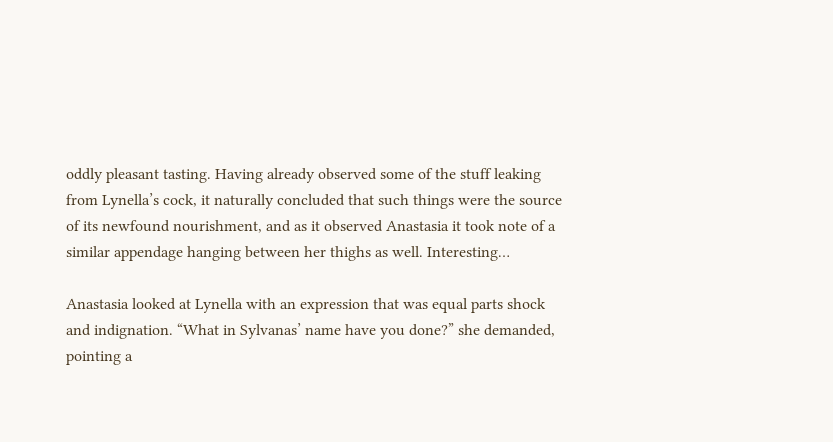oddly pleasant tasting. Having already observed some of the stuff leaking from Lynella’s cock, it naturally concluded that such things were the source of its newfound nourishment, and as it observed Anastasia it took note of a similar appendage hanging between her thighs as well. Interesting…

Anastasia looked at Lynella with an expression that was equal parts shock and indignation. “What in Sylvanas’ name have you done?” she demanded, pointing a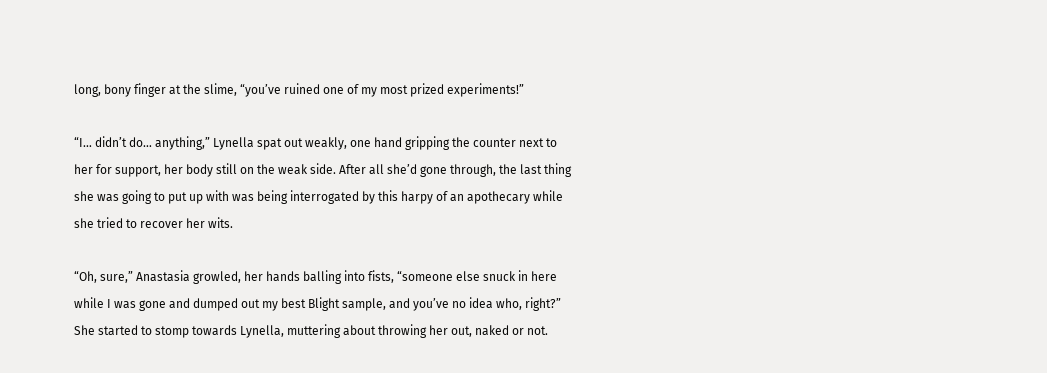long, bony finger at the slime, “you’ve ruined one of my most prized experiments!”

“I… didn’t do… anything,” Lynella spat out weakly, one hand gripping the counter next to her for support, her body still on the weak side. After all she’d gone through, the last thing she was going to put up with was being interrogated by this harpy of an apothecary while she tried to recover her wits.

“Oh, sure,” Anastasia growled, her hands balling into fists, “someone else snuck in here while I was gone and dumped out my best Blight sample, and you’ve no idea who, right?” She started to stomp towards Lynella, muttering about throwing her out, naked or not.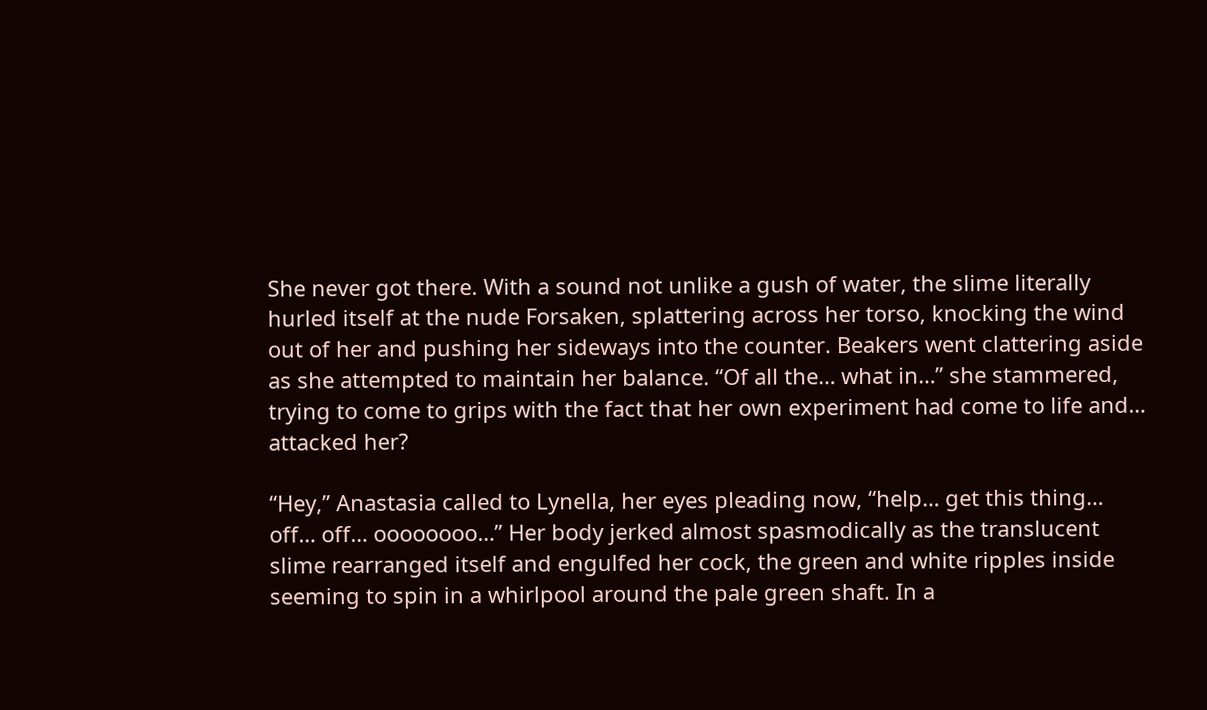She never got there. With a sound not unlike a gush of water, the slime literally hurled itself at the nude Forsaken, splattering across her torso, knocking the wind out of her and pushing her sideways into the counter. Beakers went clattering aside as she attempted to maintain her balance. “Of all the… what in…” she stammered, trying to come to grips with the fact that her own experiment had come to life and… attacked her?

“Hey,” Anastasia called to Lynella, her eyes pleading now, “help… get this thing… off… off… oooooooo…” Her body jerked almost spasmodically as the translucent slime rearranged itself and engulfed her cock, the green and white ripples inside seeming to spin in a whirlpool around the pale green shaft. In a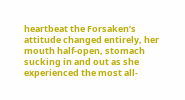heartbeat the Forsaken’s attitude changed entirely, her mouth half-open, stomach sucking in and out as she experienced the most all-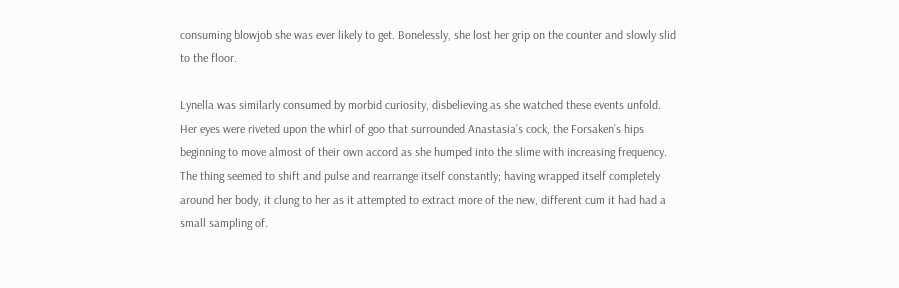consuming blowjob she was ever likely to get. Bonelessly, she lost her grip on the counter and slowly slid to the floor.

Lynella was similarly consumed by morbid curiosity, disbelieving as she watched these events unfold. Her eyes were riveted upon the whirl of goo that surrounded Anastasia’s cock, the Forsaken’s hips beginning to move almost of their own accord as she humped into the slime with increasing frequency. The thing seemed to shift and pulse and rearrange itself constantly; having wrapped itself completely around her body, it clung to her as it attempted to extract more of the new, different cum it had had a small sampling of.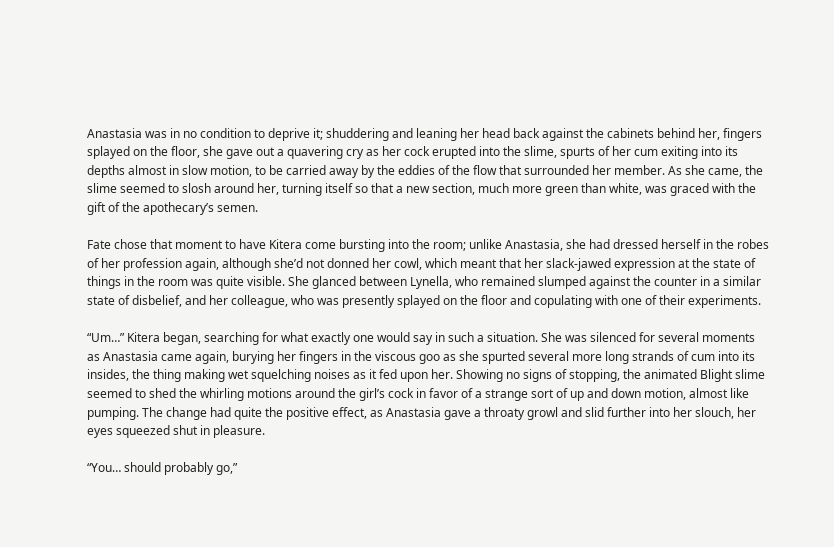Anastasia was in no condition to deprive it; shuddering and leaning her head back against the cabinets behind her, fingers splayed on the floor, she gave out a quavering cry as her cock erupted into the slime, spurts of her cum exiting into its depths almost in slow motion, to be carried away by the eddies of the flow that surrounded her member. As she came, the slime seemed to slosh around her, turning itself so that a new section, much more green than white, was graced with the gift of the apothecary’s semen.

Fate chose that moment to have Kitera come bursting into the room; unlike Anastasia, she had dressed herself in the robes of her profession again, although she’d not donned her cowl, which meant that her slack-jawed expression at the state of things in the room was quite visible. She glanced between Lynella, who remained slumped against the counter in a similar state of disbelief, and her colleague, who was presently splayed on the floor and copulating with one of their experiments.

“Um…” Kitera began, searching for what exactly one would say in such a situation. She was silenced for several moments as Anastasia came again, burying her fingers in the viscous goo as she spurted several more long strands of cum into its insides, the thing making wet squelching noises as it fed upon her. Showing no signs of stopping, the animated Blight slime seemed to shed the whirling motions around the girl’s cock in favor of a strange sort of up and down motion, almost like pumping. The change had quite the positive effect, as Anastasia gave a throaty growl and slid further into her slouch, her eyes squeezed shut in pleasure.

“You… should probably go,”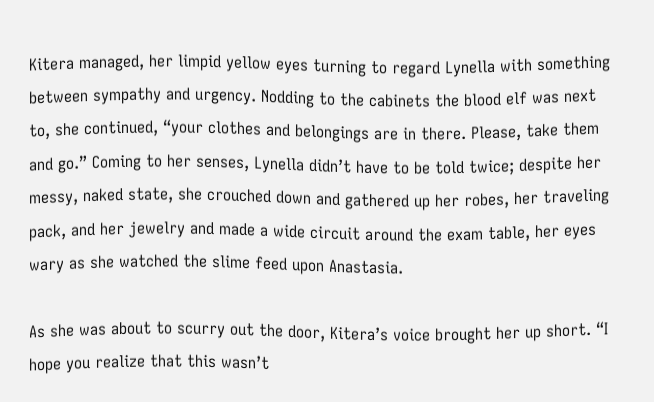Kitera managed, her limpid yellow eyes turning to regard Lynella with something between sympathy and urgency. Nodding to the cabinets the blood elf was next to, she continued, “your clothes and belongings are in there. Please, take them and go.” Coming to her senses, Lynella didn’t have to be told twice; despite her messy, naked state, she crouched down and gathered up her robes, her traveling pack, and her jewelry and made a wide circuit around the exam table, her eyes wary as she watched the slime feed upon Anastasia.

As she was about to scurry out the door, Kitera’s voice brought her up short. “I hope you realize that this wasn’t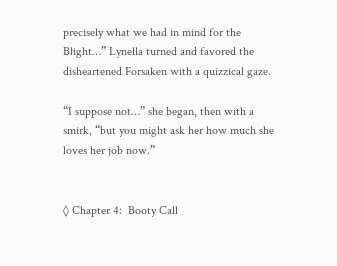precisely what we had in mind for the Blight…” Lynella turned and favored the disheartened Forsaken with a quizzical gaze.

“I suppose not…” she began, then with a smirk, “but you might ask her how much she loves her job now.”


◊ Chapter 4:  Booty Call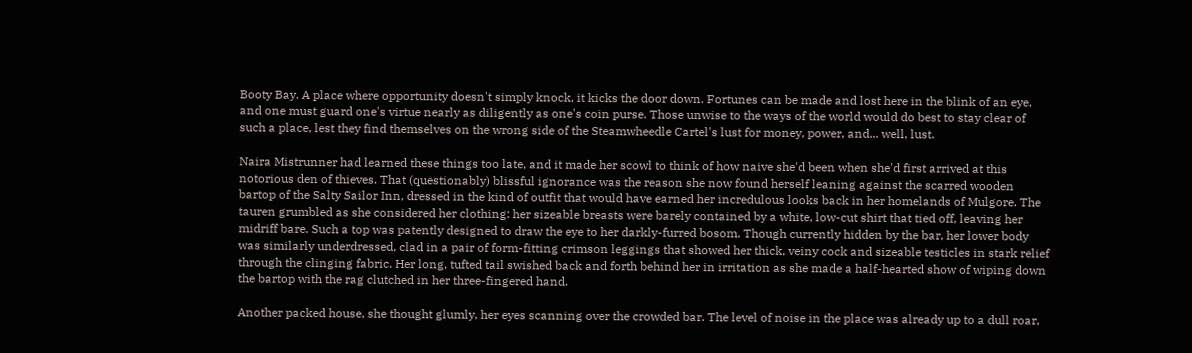Booty Bay. A place where opportunity doesn't simply knock, it kicks the door down. Fortunes can be made and lost here in the blink of an eye, and one must guard one's virtue nearly as diligently as one's coin purse. Those unwise to the ways of the world would do best to stay clear of such a place, lest they find themselves on the wrong side of the Steamwheedle Cartel's lust for money, power, and... well, lust.

Naira Mistrunner had learned these things too late, and it made her scowl to think of how naive she'd been when she'd first arrived at this notorious den of thieves. That (questionably) blissful ignorance was the reason she now found herself leaning against the scarred wooden bartop of the Salty Sailor Inn, dressed in the kind of outfit that would have earned her incredulous looks back in her homelands of Mulgore. The tauren grumbled as she considered her clothing: her sizeable breasts were barely contained by a white, low-cut shirt that tied off, leaving her midriff bare. Such a top was patently designed to draw the eye to her darkly-furred bosom. Though currently hidden by the bar, her lower body was similarly underdressed, clad in a pair of form-fitting crimson leggings that showed her thick, veiny cock and sizeable testicles in stark relief through the clinging fabric. Her long, tufted tail swished back and forth behind her in irritation as she made a half-hearted show of wiping down the bartop with the rag clutched in her three-fingered hand.

Another packed house, she thought glumly, her eyes scanning over the crowded bar. The level of noise in the place was already up to a dull roar,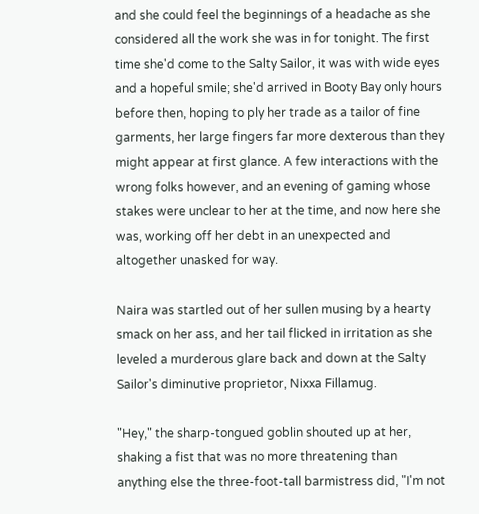and she could feel the beginnings of a headache as she considered all the work she was in for tonight. The first time she'd come to the Salty Sailor, it was with wide eyes and a hopeful smile; she'd arrived in Booty Bay only hours before then, hoping to ply her trade as a tailor of fine garments, her large fingers far more dexterous than they might appear at first glance. A few interactions with the wrong folks however, and an evening of gaming whose stakes were unclear to her at the time, and now here she was, working off her debt in an unexpected and altogether unasked for way.

Naira was startled out of her sullen musing by a hearty smack on her ass, and her tail flicked in irritation as she leveled a murderous glare back and down at the Salty Sailor's diminutive proprietor, Nixxa Fillamug.

"Hey," the sharp-tongued goblin shouted up at her, shaking a fist that was no more threatening than anything else the three-foot-tall barmistress did, "I'm not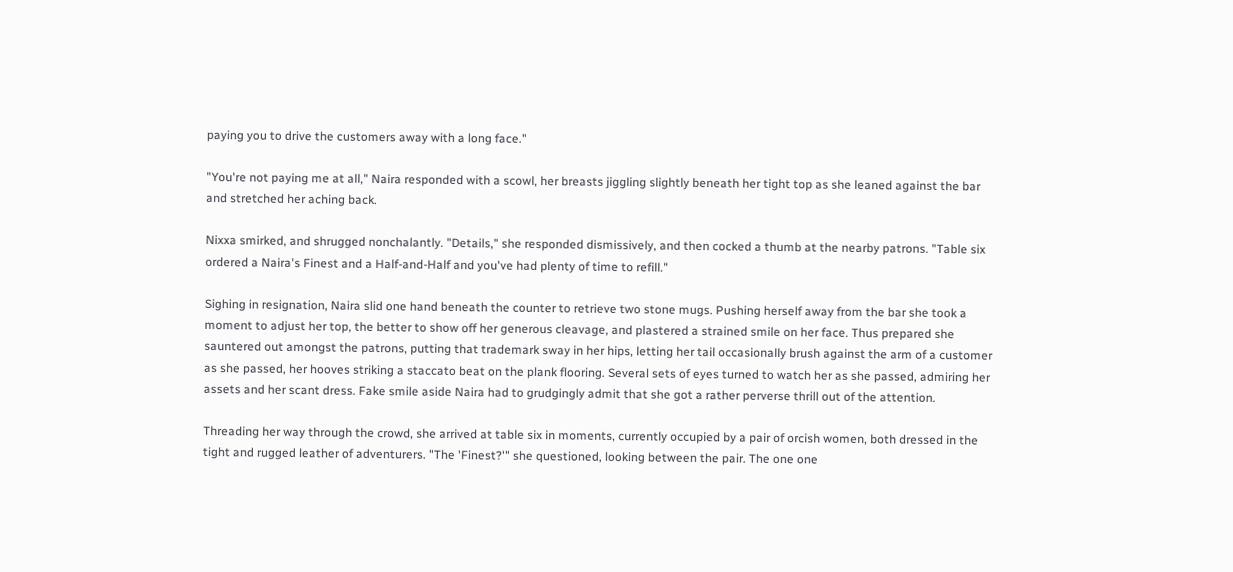paying you to drive the customers away with a long face."

"You're not paying me at all," Naira responded with a scowl, her breasts jiggling slightly beneath her tight top as she leaned against the bar and stretched her aching back.

Nixxa smirked, and shrugged nonchalantly. "Details," she responded dismissively, and then cocked a thumb at the nearby patrons. "Table six ordered a Naira's Finest and a Half-and-Half and you've had plenty of time to refill."

Sighing in resignation, Naira slid one hand beneath the counter to retrieve two stone mugs. Pushing herself away from the bar she took a moment to adjust her top, the better to show off her generous cleavage, and plastered a strained smile on her face. Thus prepared she sauntered out amongst the patrons, putting that trademark sway in her hips, letting her tail occasionally brush against the arm of a customer as she passed, her hooves striking a staccato beat on the plank flooring. Several sets of eyes turned to watch her as she passed, admiring her assets and her scant dress. Fake smile aside Naira had to grudgingly admit that she got a rather perverse thrill out of the attention.

Threading her way through the crowd, she arrived at table six in moments, currently occupied by a pair of orcish women, both dressed in the tight and rugged leather of adventurers. "The 'Finest?'" she questioned, looking between the pair. The one one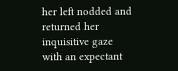her left nodded and returned her inquisitive gaze with an expectant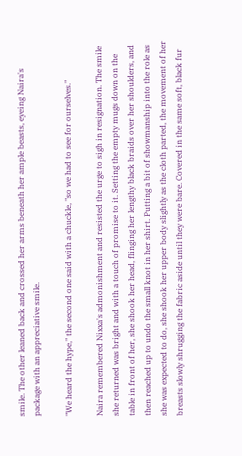smile. The other leaned back and crossed her arms beneath her ample beasts, eyeing Naira's package with an appreciative smile.

"We heard the hype," the second one said with a chuckle, "so we had to see for ourselves."

Naira remembered Nixxa's admonishment and resisted the urge to sigh in resignation. The smile she returned was bright and with a touch of promise to it. Setting the empty mugs down on the table in front of her, she shook her head, flinging her lengthy black braids over her shoulders, and then reached up to undo the small knot in her shirt. Putting a bit of showmanship into the role as she was expected to do, she shook her upper body slightly as the cloth parted, the movement of her breasts slowly shrugging the fabric aside until they were bare. Covered in the same soft, black fur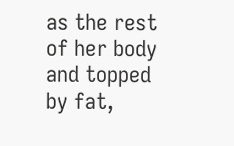as the rest of her body and topped by fat,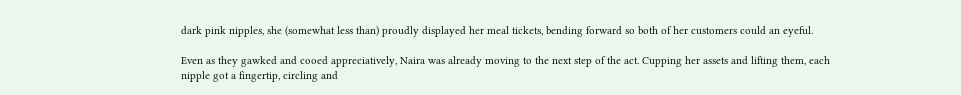dark pink nipples, she (somewhat less than) proudly displayed her meal tickets, bending forward so both of her customers could an eyeful.

Even as they gawked and cooed appreciatively, Naira was already moving to the next step of the act. Cupping her assets and lifting them, each nipple got a fingertip, circling and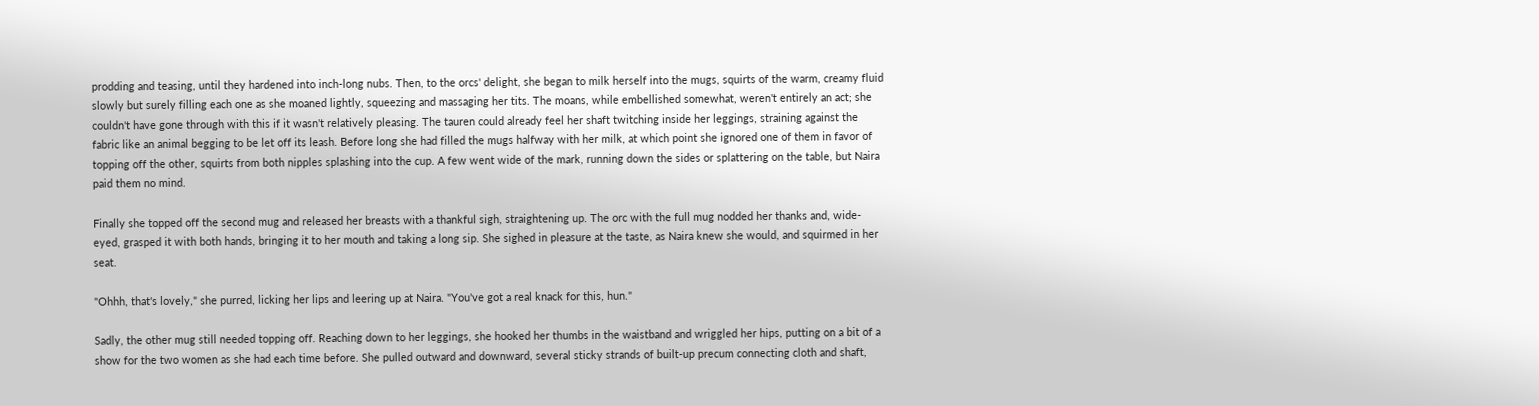prodding and teasing, until they hardened into inch-long nubs. Then, to the orcs' delight, she began to milk herself into the mugs, squirts of the warm, creamy fluid slowly but surely filling each one as she moaned lightly, squeezing and massaging her tits. The moans, while embellished somewhat, weren't entirely an act; she couldn't have gone through with this if it wasn't relatively pleasing. The tauren could already feel her shaft twitching inside her leggings, straining against the fabric like an animal begging to be let off its leash. Before long she had filled the mugs halfway with her milk, at which point she ignored one of them in favor of topping off the other, squirts from both nipples splashing into the cup. A few went wide of the mark, running down the sides or splattering on the table, but Naira paid them no mind.

Finally she topped off the second mug and released her breasts with a thankful sigh, straightening up. The orc with the full mug nodded her thanks and, wide-eyed, grasped it with both hands, bringing it to her mouth and taking a long sip. She sighed in pleasure at the taste, as Naira knew she would, and squirmed in her seat.

"Ohhh, that's lovely," she purred, licking her lips and leering up at Naira. "You've got a real knack for this, hun."

Sadly, the other mug still needed topping off. Reaching down to her leggings, she hooked her thumbs in the waistband and wriggled her hips, putting on a bit of a show for the two women as she had each time before. She pulled outward and downward, several sticky strands of built-up precum connecting cloth and shaft,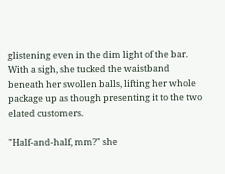glistening even in the dim light of the bar. With a sigh, she tucked the waistband beneath her swollen balls, lifting her whole package up as though presenting it to the two elated customers.

"Half-and-half, mm?" she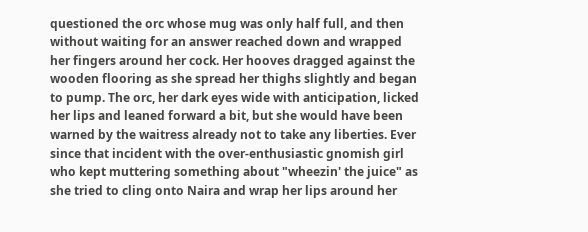questioned the orc whose mug was only half full, and then without waiting for an answer reached down and wrapped her fingers around her cock. Her hooves dragged against the wooden flooring as she spread her thighs slightly and began to pump. The orc, her dark eyes wide with anticipation, licked her lips and leaned forward a bit, but she would have been warned by the waitress already not to take any liberties. Ever since that incident with the over-enthusiastic gnomish girl who kept muttering something about "wheezin' the juice" as she tried to cling onto Naira and wrap her lips around her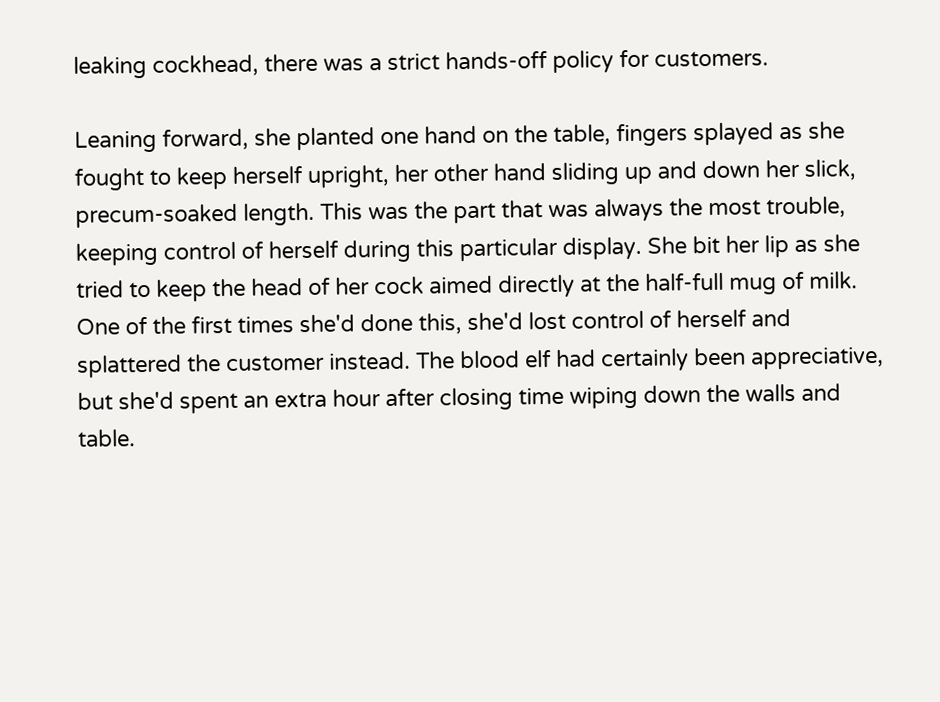leaking cockhead, there was a strict hands-off policy for customers.

Leaning forward, she planted one hand on the table, fingers splayed as she fought to keep herself upright, her other hand sliding up and down her slick, precum-soaked length. This was the part that was always the most trouble, keeping control of herself during this particular display. She bit her lip as she tried to keep the head of her cock aimed directly at the half-full mug of milk. One of the first times she'd done this, she'd lost control of herself and splattered the customer instead. The blood elf had certainly been appreciative, but she'd spent an extra hour after closing time wiping down the walls and table.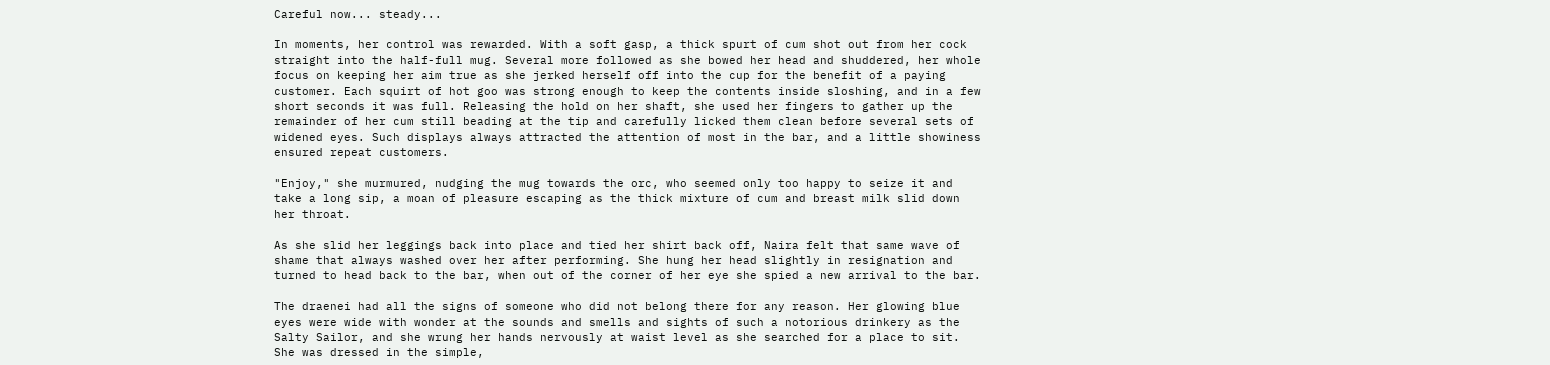Careful now... steady...

In moments, her control was rewarded. With a soft gasp, a thick spurt of cum shot out from her cock straight into the half-full mug. Several more followed as she bowed her head and shuddered, her whole focus on keeping her aim true as she jerked herself off into the cup for the benefit of a paying customer. Each squirt of hot goo was strong enough to keep the contents inside sloshing, and in a few short seconds it was full. Releasing the hold on her shaft, she used her fingers to gather up the remainder of her cum still beading at the tip and carefully licked them clean before several sets of widened eyes. Such displays always attracted the attention of most in the bar, and a little showiness ensured repeat customers.

"Enjoy," she murmured, nudging the mug towards the orc, who seemed only too happy to seize it and take a long sip, a moan of pleasure escaping as the thick mixture of cum and breast milk slid down her throat.

As she slid her leggings back into place and tied her shirt back off, Naira felt that same wave of shame that always washed over her after performing. She hung her head slightly in resignation and turned to head back to the bar, when out of the corner of her eye she spied a new arrival to the bar.

The draenei had all the signs of someone who did not belong there for any reason. Her glowing blue eyes were wide with wonder at the sounds and smells and sights of such a notorious drinkery as the Salty Sailor, and she wrung her hands nervously at waist level as she searched for a place to sit. She was dressed in the simple,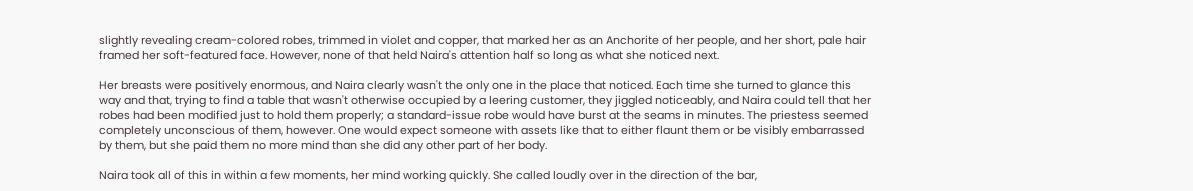slightly revealing cream-colored robes, trimmed in violet and copper, that marked her as an Anchorite of her people, and her short, pale hair framed her soft-featured face. However, none of that held Naira's attention half so long as what she noticed next.

Her breasts were positively enormous, and Naira clearly wasn't the only one in the place that noticed. Each time she turned to glance this way and that, trying to find a table that wasn't otherwise occupied by a leering customer, they jiggled noticeably, and Naira could tell that her robes had been modified just to hold them properly; a standard-issue robe would have burst at the seams in minutes. The priestess seemed completely unconscious of them, however. One would expect someone with assets like that to either flaunt them or be visibly embarrassed by them, but she paid them no more mind than she did any other part of her body.

Naira took all of this in within a few moments, her mind working quickly. She called loudly over in the direction of the bar,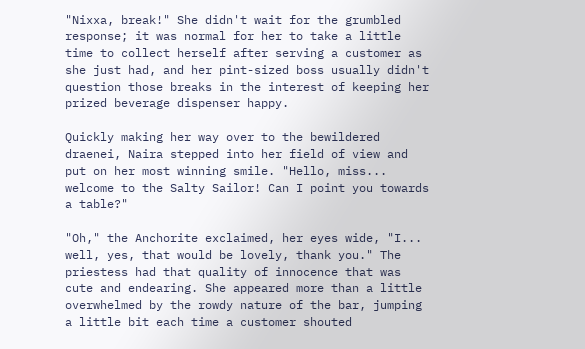"Nixxa, break!" She didn't wait for the grumbled response; it was normal for her to take a little time to collect herself after serving a customer as she just had, and her pint-sized boss usually didn't question those breaks in the interest of keeping her prized beverage dispenser happy.

Quickly making her way over to the bewildered draenei, Naira stepped into her field of view and put on her most winning smile. "Hello, miss... welcome to the Salty Sailor! Can I point you towards a table?"

"Oh," the Anchorite exclaimed, her eyes wide, "I... well, yes, that would be lovely, thank you." The priestess had that quality of innocence that was cute and endearing. She appeared more than a little overwhelmed by the rowdy nature of the bar, jumping a little bit each time a customer shouted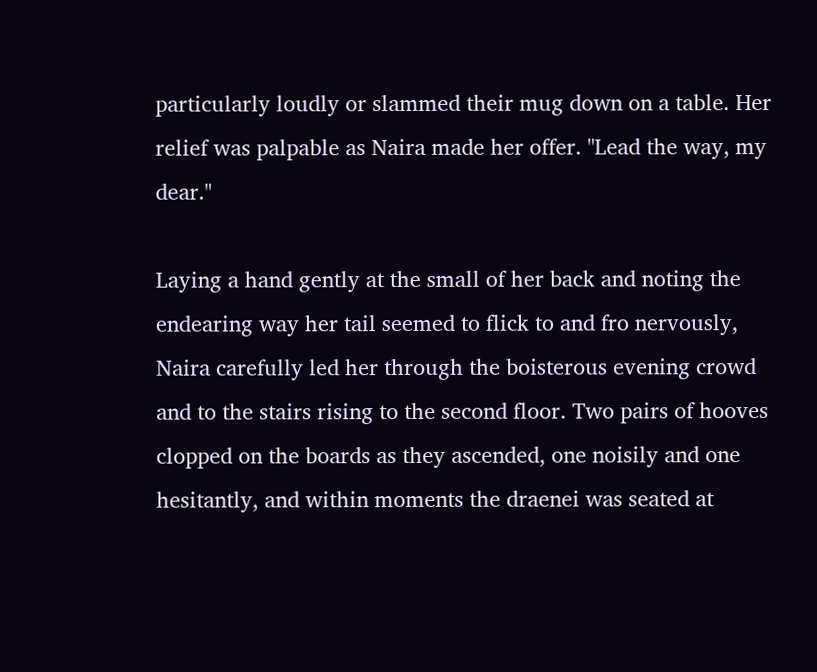particularly loudly or slammed their mug down on a table. Her relief was palpable as Naira made her offer. "Lead the way, my dear."

Laying a hand gently at the small of her back and noting the endearing way her tail seemed to flick to and fro nervously, Naira carefully led her through the boisterous evening crowd and to the stairs rising to the second floor. Two pairs of hooves clopped on the boards as they ascended, one noisily and one hesitantly, and within moments the draenei was seated at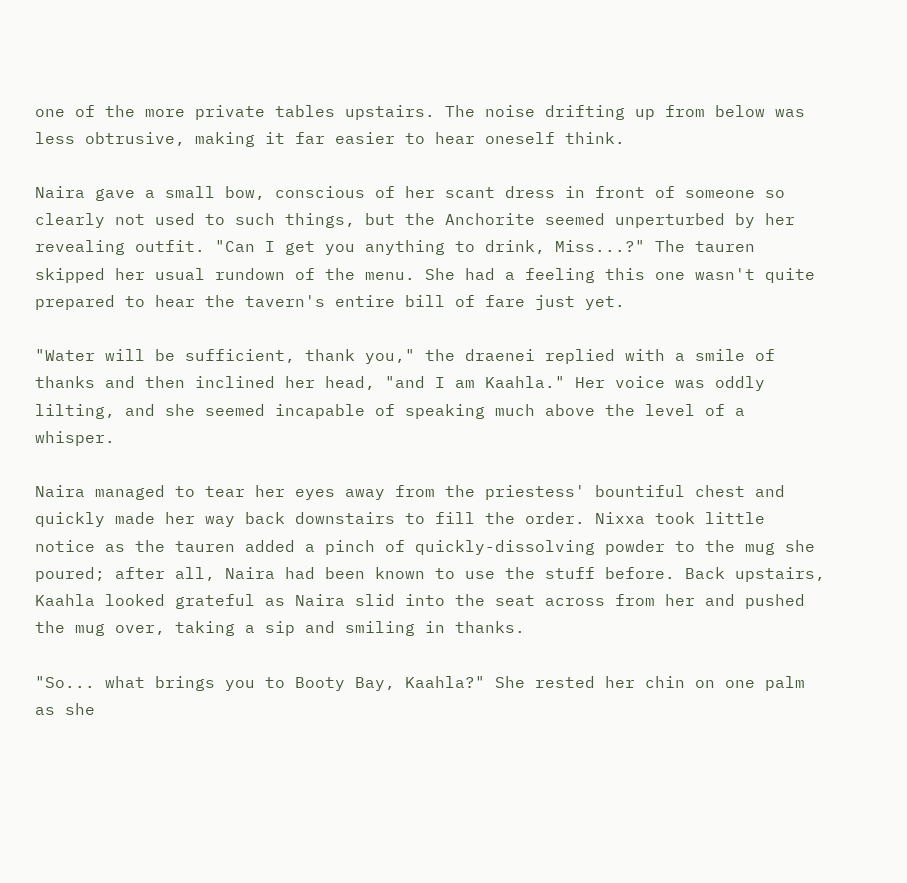one of the more private tables upstairs. The noise drifting up from below was less obtrusive, making it far easier to hear oneself think.

Naira gave a small bow, conscious of her scant dress in front of someone so clearly not used to such things, but the Anchorite seemed unperturbed by her revealing outfit. "Can I get you anything to drink, Miss...?" The tauren skipped her usual rundown of the menu. She had a feeling this one wasn't quite prepared to hear the tavern's entire bill of fare just yet.

"Water will be sufficient, thank you," the draenei replied with a smile of thanks and then inclined her head, "and I am Kaahla." Her voice was oddly lilting, and she seemed incapable of speaking much above the level of a whisper.

Naira managed to tear her eyes away from the priestess' bountiful chest and quickly made her way back downstairs to fill the order. Nixxa took little notice as the tauren added a pinch of quickly-dissolving powder to the mug she poured; after all, Naira had been known to use the stuff before. Back upstairs, Kaahla looked grateful as Naira slid into the seat across from her and pushed the mug over, taking a sip and smiling in thanks.

"So... what brings you to Booty Bay, Kaahla?" She rested her chin on one palm as she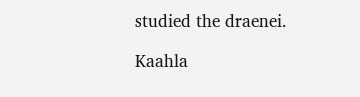studied the draenei.

Kaahla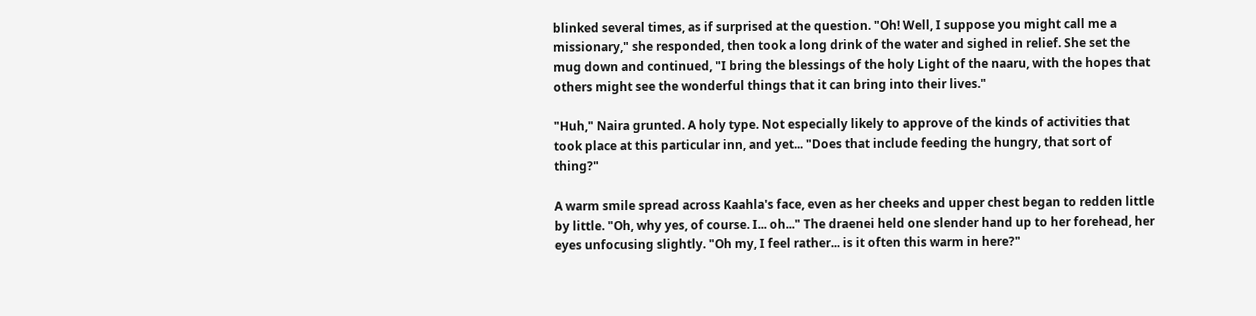blinked several times, as if surprised at the question. "Oh! Well, I suppose you might call me a missionary," she responded, then took a long drink of the water and sighed in relief. She set the mug down and continued, "I bring the blessings of the holy Light of the naaru, with the hopes that others might see the wonderful things that it can bring into their lives."

"Huh," Naira grunted. A holy type. Not especially likely to approve of the kinds of activities that took place at this particular inn, and yet... "Does that include feeding the hungry, that sort of thing?"

A warm smile spread across Kaahla's face, even as her cheeks and upper chest began to redden little by little. "Oh, why yes, of course. I... oh..." The draenei held one slender hand up to her forehead, her eyes unfocusing slightly. "Oh my, I feel rather... is it often this warm in here?"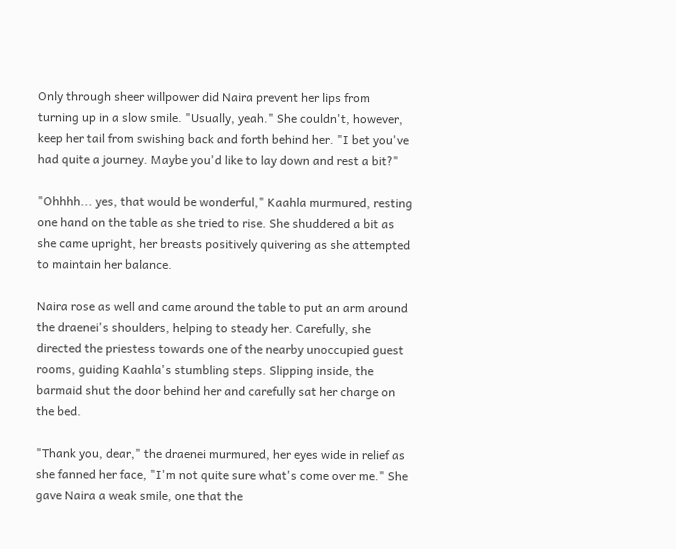Only through sheer willpower did Naira prevent her lips from turning up in a slow smile. "Usually, yeah." She couldn't, however, keep her tail from swishing back and forth behind her. "I bet you've had quite a journey. Maybe you'd like to lay down and rest a bit?"

"Ohhhh... yes, that would be wonderful," Kaahla murmured, resting one hand on the table as she tried to rise. She shuddered a bit as she came upright, her breasts positively quivering as she attempted to maintain her balance.

Naira rose as well and came around the table to put an arm around the draenei's shoulders, helping to steady her. Carefully, she directed the priestess towards one of the nearby unoccupied guest rooms, guiding Kaahla's stumbling steps. Slipping inside, the barmaid shut the door behind her and carefully sat her charge on the bed.

"Thank you, dear," the draenei murmured, her eyes wide in relief as she fanned her face, "I'm not quite sure what's come over me." She gave Naira a weak smile, one that the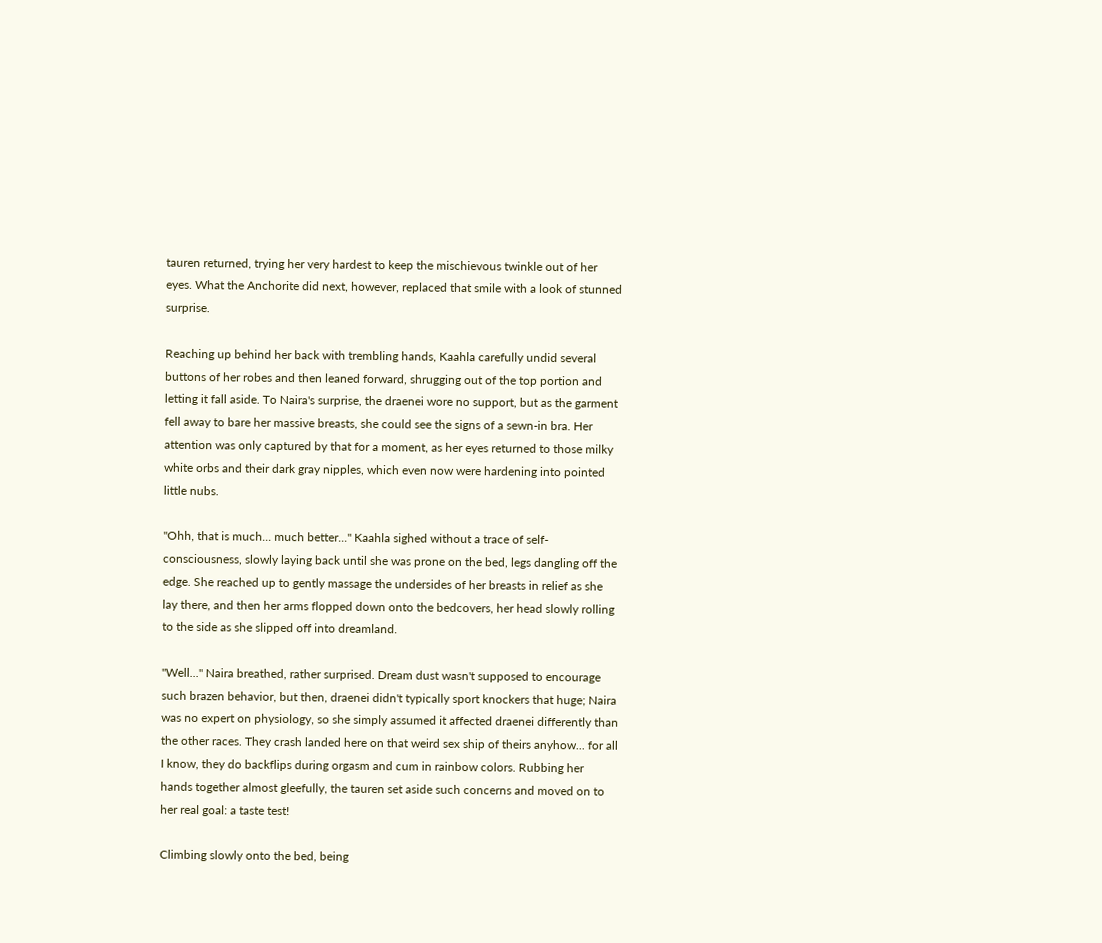tauren returned, trying her very hardest to keep the mischievous twinkle out of her eyes. What the Anchorite did next, however, replaced that smile with a look of stunned surprise.

Reaching up behind her back with trembling hands, Kaahla carefully undid several buttons of her robes and then leaned forward, shrugging out of the top portion and letting it fall aside. To Naira's surprise, the draenei wore no support, but as the garment fell away to bare her massive breasts, she could see the signs of a sewn-in bra. Her attention was only captured by that for a moment, as her eyes returned to those milky white orbs and their dark gray nipples, which even now were hardening into pointed little nubs.

"Ohh, that is much... much better..." Kaahla sighed without a trace of self-consciousness, slowly laying back until she was prone on the bed, legs dangling off the edge. She reached up to gently massage the undersides of her breasts in relief as she lay there, and then her arms flopped down onto the bedcovers, her head slowly rolling to the side as she slipped off into dreamland.

"Well..." Naira breathed, rather surprised. Dream dust wasn't supposed to encourage such brazen behavior, but then, draenei didn't typically sport knockers that huge; Naira was no expert on physiology, so she simply assumed it affected draenei differently than the other races. They crash landed here on that weird sex ship of theirs anyhow... for all I know, they do backflips during orgasm and cum in rainbow colors. Rubbing her hands together almost gleefully, the tauren set aside such concerns and moved on to her real goal: a taste test!

Climbing slowly onto the bed, being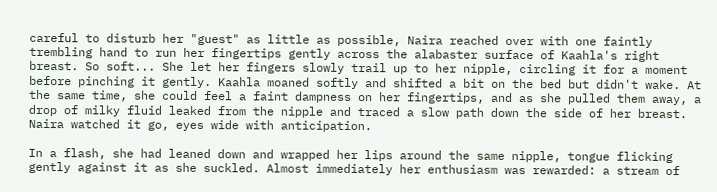careful to disturb her "guest" as little as possible, Naira reached over with one faintly trembling hand to run her fingertips gently across the alabaster surface of Kaahla's right breast. So soft... She let her fingers slowly trail up to her nipple, circling it for a moment before pinching it gently. Kaahla moaned softly and shifted a bit on the bed but didn't wake. At the same time, she could feel a faint dampness on her fingertips, and as she pulled them away, a drop of milky fluid leaked from the nipple and traced a slow path down the side of her breast. Naira watched it go, eyes wide with anticipation.

In a flash, she had leaned down and wrapped her lips around the same nipple, tongue flicking gently against it as she suckled. Almost immediately her enthusiasm was rewarded: a stream of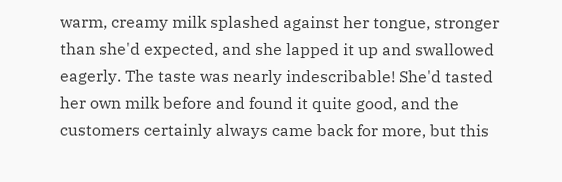warm, creamy milk splashed against her tongue, stronger than she'd expected, and she lapped it up and swallowed eagerly. The taste was nearly indescribable! She'd tasted her own milk before and found it quite good, and the customers certainly always came back for more, but this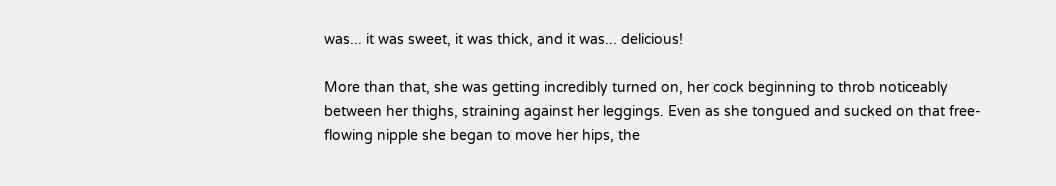was... it was sweet, it was thick, and it was... delicious!

More than that, she was getting incredibly turned on, her cock beginning to throb noticeably between her thighs, straining against her leggings. Even as she tongued and sucked on that free-flowing nipple she began to move her hips, the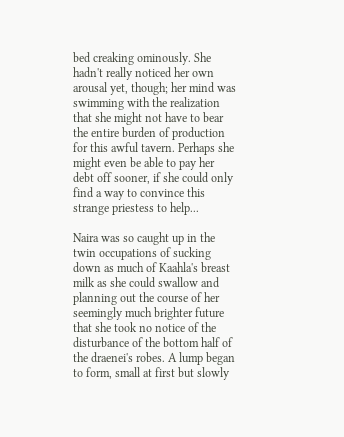bed creaking ominously. She hadn't really noticed her own arousal yet, though; her mind was swimming with the realization that she might not have to bear the entire burden of production for this awful tavern. Perhaps she might even be able to pay her debt off sooner, if she could only find a way to convince this strange priestess to help...

Naira was so caught up in the twin occupations of sucking down as much of Kaahla's breast milk as she could swallow and planning out the course of her seemingly much brighter future that she took no notice of the disturbance of the bottom half of the draenei's robes. A lump began to form, small at first but slowly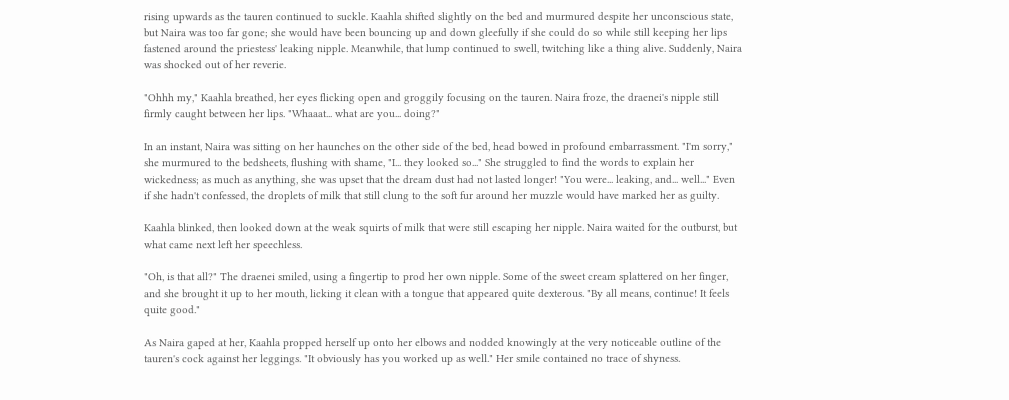rising upwards as the tauren continued to suckle. Kaahla shifted slightly on the bed and murmured despite her unconscious state, but Naira was too far gone; she would have been bouncing up and down gleefully if she could do so while still keeping her lips fastened around the priestess' leaking nipple. Meanwhile, that lump continued to swell, twitching like a thing alive. Suddenly, Naira was shocked out of her reverie.

"Ohhh my," Kaahla breathed, her eyes flicking open and groggily focusing on the tauren. Naira froze, the draenei's nipple still firmly caught between her lips. "Whaaat... what are you... doing?"

In an instant, Naira was sitting on her haunches on the other side of the bed, head bowed in profound embarrassment. "I'm sorry," she murmured to the bedsheets, flushing with shame, "I... they looked so..." She struggled to find the words to explain her wickedness; as much as anything, she was upset that the dream dust had not lasted longer! "You were... leaking, and... well..." Even if she hadn't confessed, the droplets of milk that still clung to the soft fur around her muzzle would have marked her as guilty.

Kaahla blinked, then looked down at the weak squirts of milk that were still escaping her nipple. Naira waited for the outburst, but what came next left her speechless.

"Oh, is that all?" The draenei smiled, using a fingertip to prod her own nipple. Some of the sweet cream splattered on her finger, and she brought it up to her mouth, licking it clean with a tongue that appeared quite dexterous. "By all means, continue! It feels quite good."

As Naira gaped at her, Kaahla propped herself up onto her elbows and nodded knowingly at the very noticeable outline of the tauren's cock against her leggings. "It obviously has you worked up as well." Her smile contained no trace of shyness.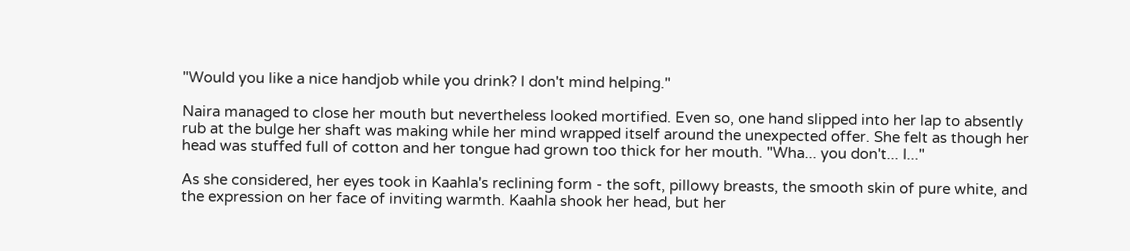"Would you like a nice handjob while you drink? I don't mind helping."

Naira managed to close her mouth but nevertheless looked mortified. Even so, one hand slipped into her lap to absently rub at the bulge her shaft was making while her mind wrapped itself around the unexpected offer. She felt as though her head was stuffed full of cotton and her tongue had grown too thick for her mouth. "Wha... you don't... I..."

As she considered, her eyes took in Kaahla's reclining form - the soft, pillowy breasts, the smooth skin of pure white, and the expression on her face of inviting warmth. Kaahla shook her head, but her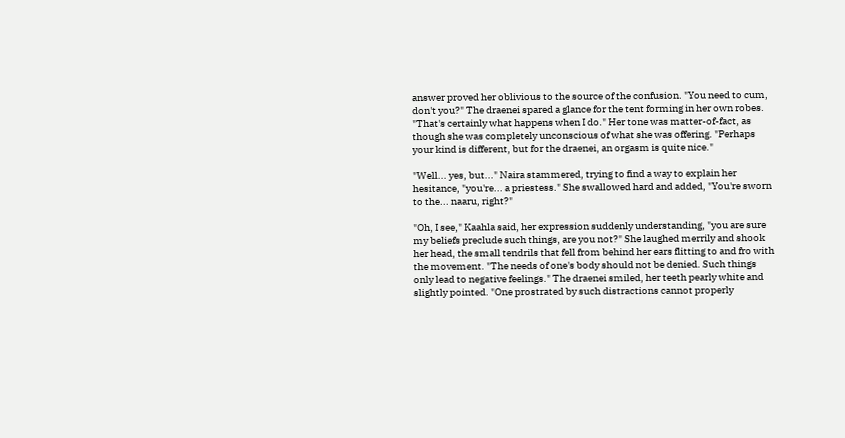answer proved her oblivious to the source of the confusion. "You need to cum, don't you?" The draenei spared a glance for the tent forming in her own robes. "That's certainly what happens when I do." Her tone was matter-of-fact, as though she was completely unconscious of what she was offering. "Perhaps your kind is different, but for the draenei, an orgasm is quite nice."

"Well... yes, but..." Naira stammered, trying to find a way to explain her hesitance, "you're... a priestess." She swallowed hard and added, "You're sworn to the... naaru, right?"

"Oh, I see," Kaahla said, her expression suddenly understanding, "you are sure my beliefs preclude such things, are you not?" She laughed merrily and shook her head, the small tendrils that fell from behind her ears flitting to and fro with the movement. "The needs of one's body should not be denied. Such things only lead to negative feelings." The draenei smiled, her teeth pearly white and slightly pointed. "One prostrated by such distractions cannot properly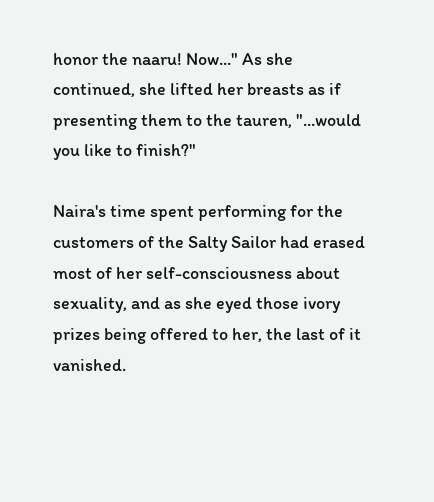honor the naaru! Now..." As she continued, she lifted her breasts as if presenting them to the tauren, "...would you like to finish?"

Naira's time spent performing for the customers of the Salty Sailor had erased most of her self-consciousness about sexuality, and as she eyed those ivory prizes being offered to her, the last of it vanished.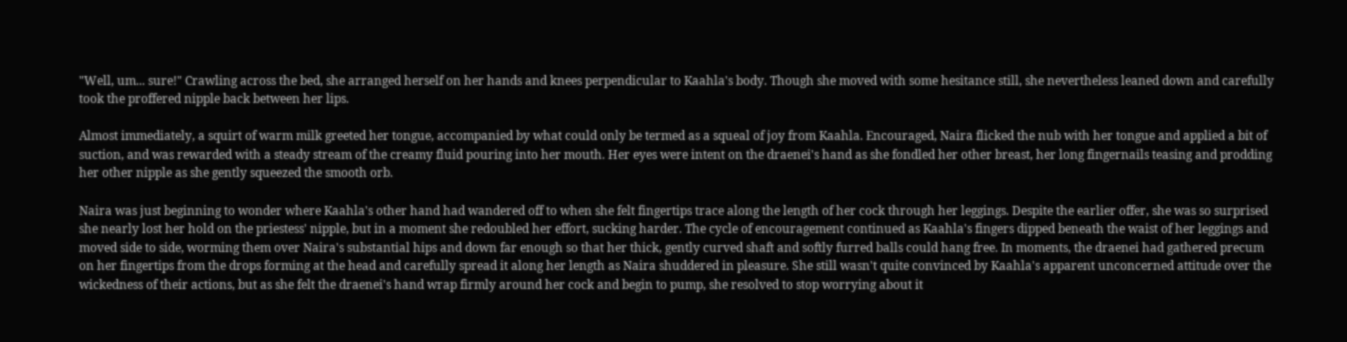"Well, um... sure!" Crawling across the bed, she arranged herself on her hands and knees perpendicular to Kaahla's body. Though she moved with some hesitance still, she nevertheless leaned down and carefully took the proffered nipple back between her lips.

Almost immediately, a squirt of warm milk greeted her tongue, accompanied by what could only be termed as a squeal of joy from Kaahla. Encouraged, Naira flicked the nub with her tongue and applied a bit of suction, and was rewarded with a steady stream of the creamy fluid pouring into her mouth. Her eyes were intent on the draenei's hand as she fondled her other breast, her long fingernails teasing and prodding her other nipple as she gently squeezed the smooth orb.

Naira was just beginning to wonder where Kaahla's other hand had wandered off to when she felt fingertips trace along the length of her cock through her leggings. Despite the earlier offer, she was so surprised she nearly lost her hold on the priestess' nipple, but in a moment she redoubled her effort, sucking harder. The cycle of encouragement continued as Kaahla's fingers dipped beneath the waist of her leggings and moved side to side, worming them over Naira's substantial hips and down far enough so that her thick, gently curved shaft and softly furred balls could hang free. In moments, the draenei had gathered precum on her fingertips from the drops forming at the head and carefully spread it along her length as Naira shuddered in pleasure. She still wasn't quite convinced by Kaahla's apparent unconcerned attitude over the wickedness of their actions, but as she felt the draenei's hand wrap firmly around her cock and begin to pump, she resolved to stop worrying about it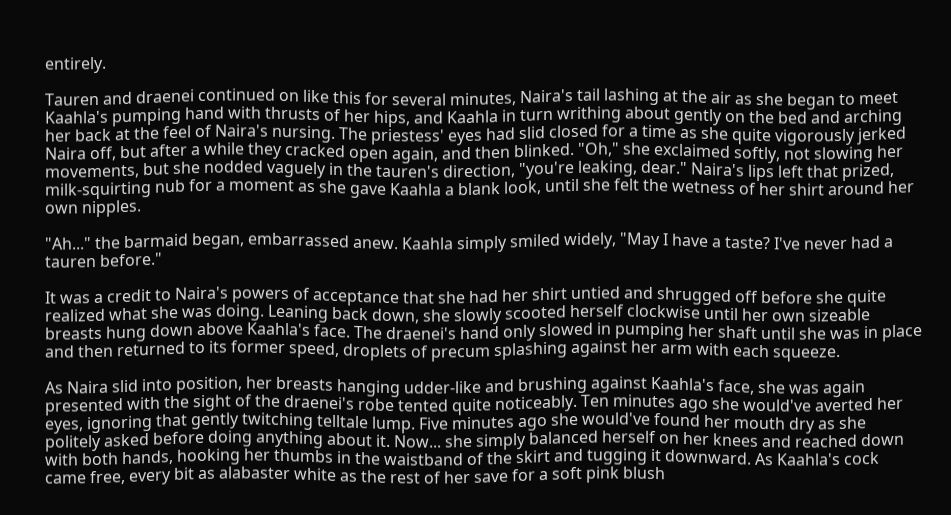entirely.

Tauren and draenei continued on like this for several minutes, Naira's tail lashing at the air as she began to meet Kaahla's pumping hand with thrusts of her hips, and Kaahla in turn writhing about gently on the bed and arching her back at the feel of Naira's nursing. The priestess' eyes had slid closed for a time as she quite vigorously jerked Naira off, but after a while they cracked open again, and then blinked. "Oh," she exclaimed softly, not slowing her movements, but she nodded vaguely in the tauren's direction, "you're leaking, dear." Naira's lips left that prized, milk-squirting nub for a moment as she gave Kaahla a blank look, until she felt the wetness of her shirt around her own nipples.

"Ah..." the barmaid began, embarrassed anew. Kaahla simply smiled widely, "May I have a taste? I've never had a tauren before."

It was a credit to Naira's powers of acceptance that she had her shirt untied and shrugged off before she quite realized what she was doing. Leaning back down, she slowly scooted herself clockwise until her own sizeable breasts hung down above Kaahla's face. The draenei's hand only slowed in pumping her shaft until she was in place and then returned to its former speed, droplets of precum splashing against her arm with each squeeze.

As Naira slid into position, her breasts hanging udder-like and brushing against Kaahla's face, she was again presented with the sight of the draenei's robe tented quite noticeably. Ten minutes ago she would've averted her eyes, ignoring that gently twitching telltale lump. Five minutes ago she would've found her mouth dry as she politely asked before doing anything about it. Now... she simply balanced herself on her knees and reached down with both hands, hooking her thumbs in the waistband of the skirt and tugging it downward. As Kaahla's cock came free, every bit as alabaster white as the rest of her save for a soft pink blush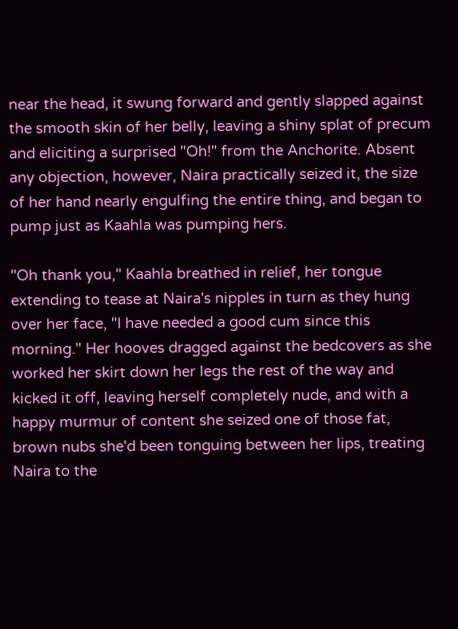near the head, it swung forward and gently slapped against the smooth skin of her belly, leaving a shiny splat of precum and eliciting a surprised "Oh!" from the Anchorite. Absent any objection, however, Naira practically seized it, the size of her hand nearly engulfing the entire thing, and began to pump just as Kaahla was pumping hers.

"Oh thank you," Kaahla breathed in relief, her tongue extending to tease at Naira's nipples in turn as they hung over her face, "I have needed a good cum since this morning." Her hooves dragged against the bedcovers as she worked her skirt down her legs the rest of the way and kicked it off, leaving herself completely nude, and with a happy murmur of content she seized one of those fat, brown nubs she'd been tonguing between her lips, treating Naira to the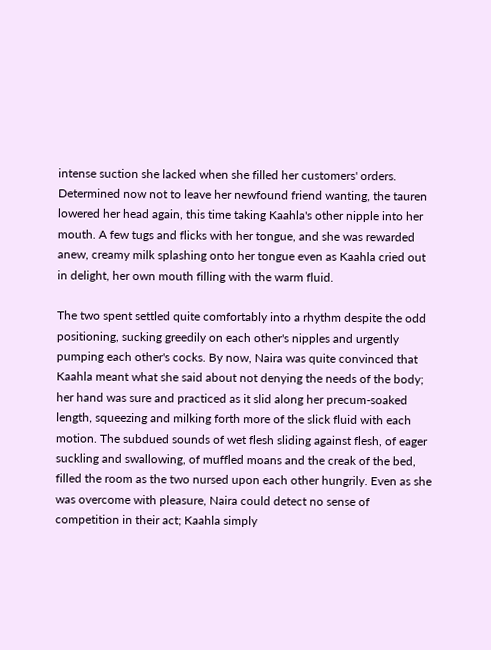intense suction she lacked when she filled her customers' orders. Determined now not to leave her newfound friend wanting, the tauren lowered her head again, this time taking Kaahla's other nipple into her mouth. A few tugs and flicks with her tongue, and she was rewarded anew, creamy milk splashing onto her tongue even as Kaahla cried out in delight, her own mouth filling with the warm fluid.

The two spent settled quite comfortably into a rhythm despite the odd positioning, sucking greedily on each other's nipples and urgently pumping each other's cocks. By now, Naira was quite convinced that Kaahla meant what she said about not denying the needs of the body; her hand was sure and practiced as it slid along her precum-soaked length, squeezing and milking forth more of the slick fluid with each motion. The subdued sounds of wet flesh sliding against flesh, of eager suckling and swallowing, of muffled moans and the creak of the bed, filled the room as the two nursed upon each other hungrily. Even as she was overcome with pleasure, Naira could detect no sense of competition in their act; Kaahla simply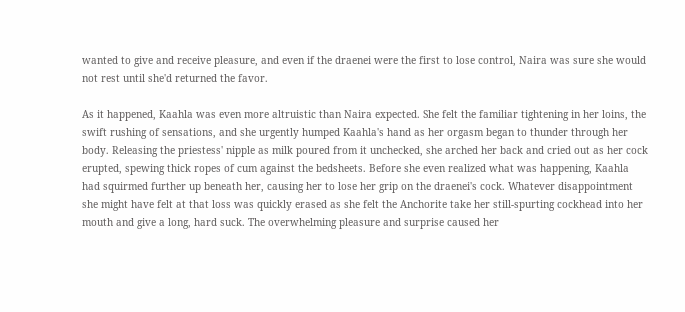wanted to give and receive pleasure, and even if the draenei were the first to lose control, Naira was sure she would not rest until she'd returned the favor.

As it happened, Kaahla was even more altruistic than Naira expected. She felt the familiar tightening in her loins, the swift rushing of sensations, and she urgently humped Kaahla's hand as her orgasm began to thunder through her body. Releasing the priestess' nipple as milk poured from it unchecked, she arched her back and cried out as her cock erupted, spewing thick ropes of cum against the bedsheets. Before she even realized what was happening, Kaahla had squirmed further up beneath her, causing her to lose her grip on the draenei's cock. Whatever disappointment she might have felt at that loss was quickly erased as she felt the Anchorite take her still-spurting cockhead into her mouth and give a long, hard suck. The overwhelming pleasure and surprise caused her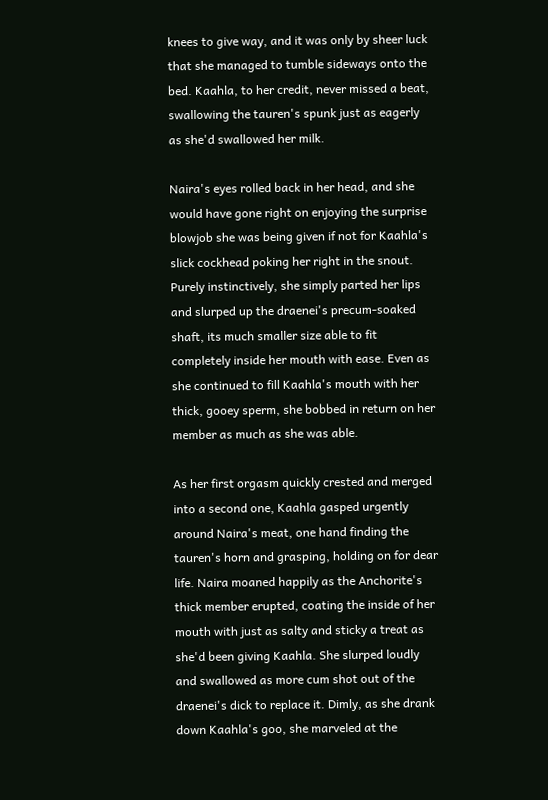knees to give way, and it was only by sheer luck that she managed to tumble sideways onto the bed. Kaahla, to her credit, never missed a beat, swallowing the tauren's spunk just as eagerly as she'd swallowed her milk.

Naira's eyes rolled back in her head, and she would have gone right on enjoying the surprise blowjob she was being given if not for Kaahla's slick cockhead poking her right in the snout. Purely instinctively, she simply parted her lips and slurped up the draenei's precum-soaked shaft, its much smaller size able to fit completely inside her mouth with ease. Even as she continued to fill Kaahla's mouth with her thick, gooey sperm, she bobbed in return on her member as much as she was able.

As her first orgasm quickly crested and merged into a second one, Kaahla gasped urgently around Naira's meat, one hand finding the tauren's horn and grasping, holding on for dear life. Naira moaned happily as the Anchorite's thick member erupted, coating the inside of her mouth with just as salty and sticky a treat as she'd been giving Kaahla. She slurped loudly and swallowed as more cum shot out of the draenei's dick to replace it. Dimly, as she drank down Kaahla's goo, she marveled at the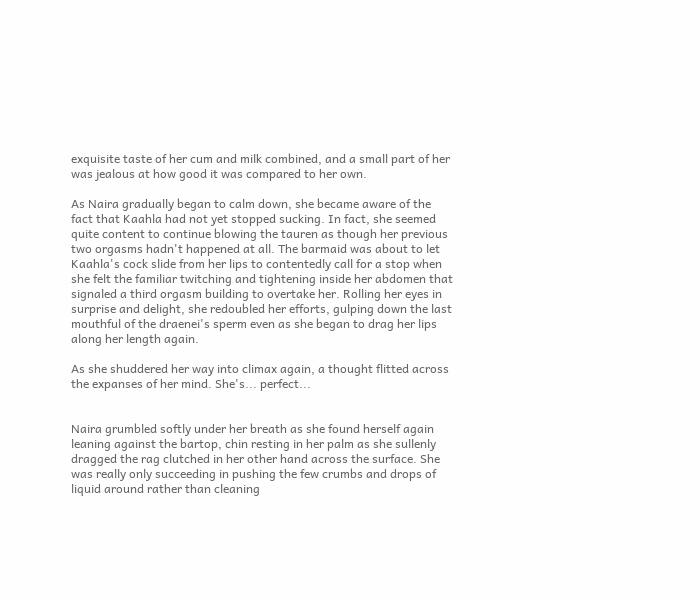exquisite taste of her cum and milk combined, and a small part of her was jealous at how good it was compared to her own.

As Naira gradually began to calm down, she became aware of the fact that Kaahla had not yet stopped sucking. In fact, she seemed quite content to continue blowing the tauren as though her previous two orgasms hadn't happened at all. The barmaid was about to let Kaahla's cock slide from her lips to contentedly call for a stop when she felt the familiar twitching and tightening inside her abdomen that signaled a third orgasm building to overtake her. Rolling her eyes in surprise and delight, she redoubled her efforts, gulping down the last mouthful of the draenei's sperm even as she began to drag her lips along her length again.

As she shuddered her way into climax again, a thought flitted across the expanses of her mind. She's... perfect...


Naira grumbled softly under her breath as she found herself again leaning against the bartop, chin resting in her palm as she sullenly dragged the rag clutched in her other hand across the surface. She was really only succeeding in pushing the few crumbs and drops of liquid around rather than cleaning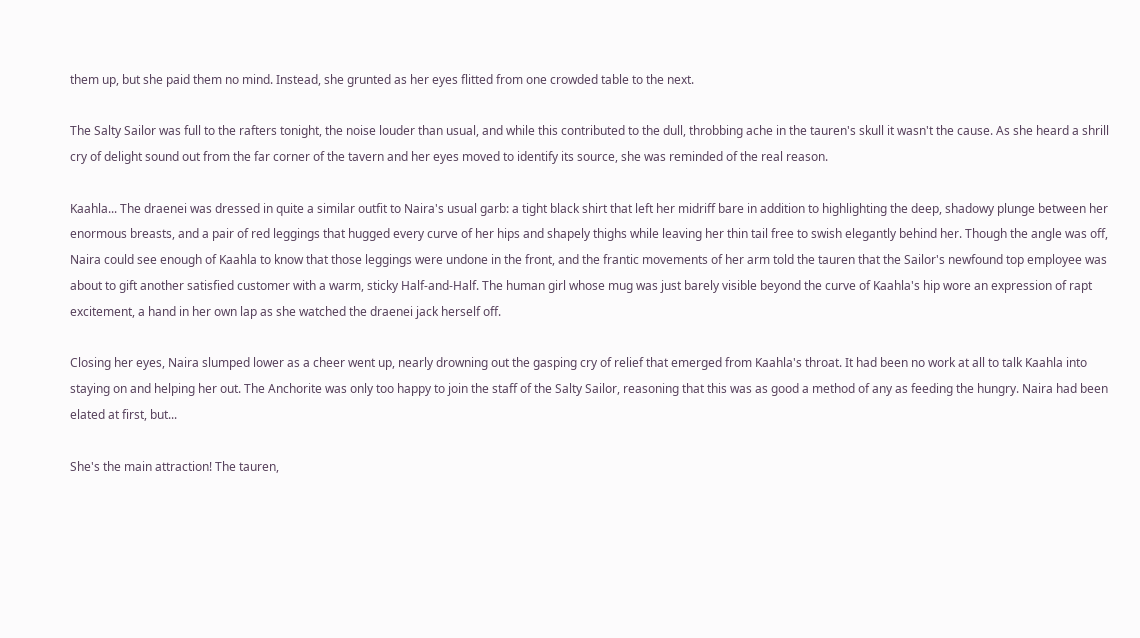them up, but she paid them no mind. Instead, she grunted as her eyes flitted from one crowded table to the next.

The Salty Sailor was full to the rafters tonight, the noise louder than usual, and while this contributed to the dull, throbbing ache in the tauren's skull it wasn't the cause. As she heard a shrill cry of delight sound out from the far corner of the tavern and her eyes moved to identify its source, she was reminded of the real reason.

Kaahla... The draenei was dressed in quite a similar outfit to Naira's usual garb: a tight black shirt that left her midriff bare in addition to highlighting the deep, shadowy plunge between her enormous breasts, and a pair of red leggings that hugged every curve of her hips and shapely thighs while leaving her thin tail free to swish elegantly behind her. Though the angle was off, Naira could see enough of Kaahla to know that those leggings were undone in the front, and the frantic movements of her arm told the tauren that the Sailor's newfound top employee was about to gift another satisfied customer with a warm, sticky Half-and-Half. The human girl whose mug was just barely visible beyond the curve of Kaahla's hip wore an expression of rapt excitement, a hand in her own lap as she watched the draenei jack herself off.

Closing her eyes, Naira slumped lower as a cheer went up, nearly drowning out the gasping cry of relief that emerged from Kaahla's throat. It had been no work at all to talk Kaahla into staying on and helping her out. The Anchorite was only too happy to join the staff of the Salty Sailor, reasoning that this was as good a method of any as feeding the hungry. Naira had been elated at first, but...

She's the main attraction! The tauren,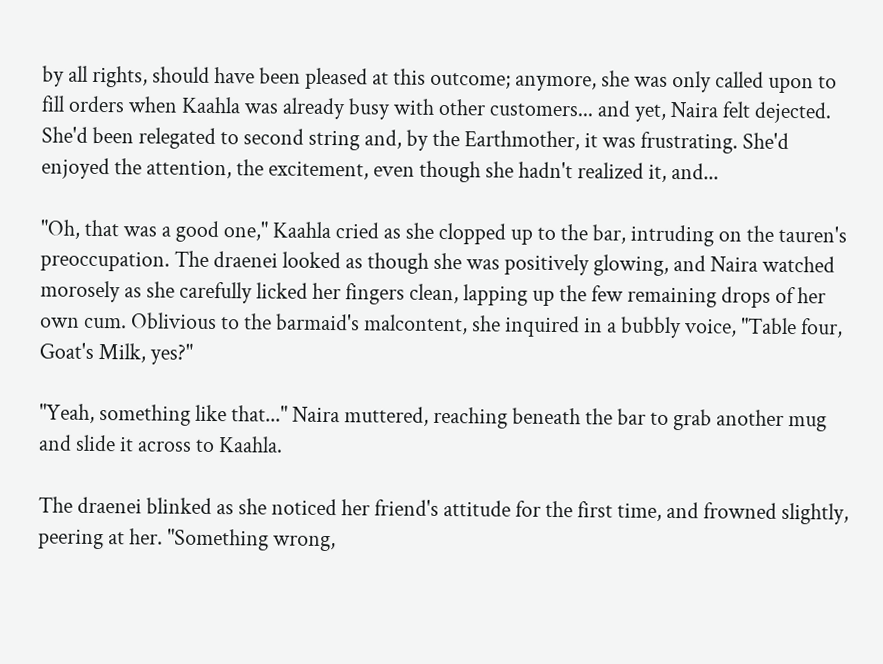by all rights, should have been pleased at this outcome; anymore, she was only called upon to fill orders when Kaahla was already busy with other customers... and yet, Naira felt dejected. She'd been relegated to second string and, by the Earthmother, it was frustrating. She'd enjoyed the attention, the excitement, even though she hadn't realized it, and...

"Oh, that was a good one," Kaahla cried as she clopped up to the bar, intruding on the tauren's preoccupation. The draenei looked as though she was positively glowing, and Naira watched morosely as she carefully licked her fingers clean, lapping up the few remaining drops of her own cum. Oblivious to the barmaid's malcontent, she inquired in a bubbly voice, "Table four, Goat's Milk, yes?"

"Yeah, something like that..." Naira muttered, reaching beneath the bar to grab another mug and slide it across to Kaahla.

The draenei blinked as she noticed her friend's attitude for the first time, and frowned slightly, peering at her. "Something wrong,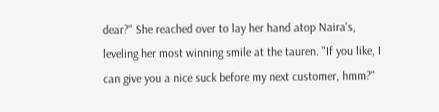dear?" She reached over to lay her hand atop Naira's, leveling her most winning smile at the tauren. "If you like, I can give you a nice suck before my next customer, hmm?"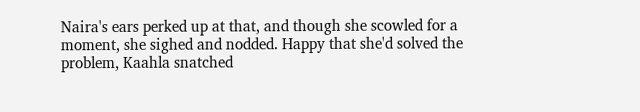Naira's ears perked up at that, and though she scowled for a moment, she sighed and nodded. Happy that she'd solved the problem, Kaahla snatched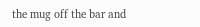the mug off the bar and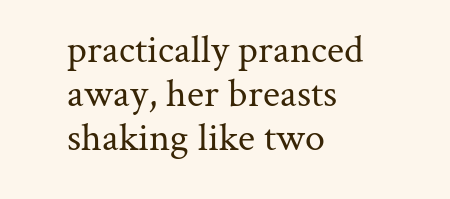practically pranced away, her breasts shaking like two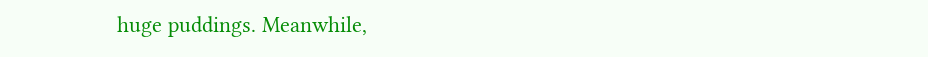huge puddings. Meanwhile,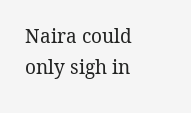Naira could only sigh in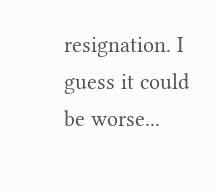resignation. I guess it could be worse...